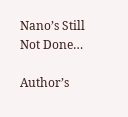Nano’s Still Not Done…

Author’s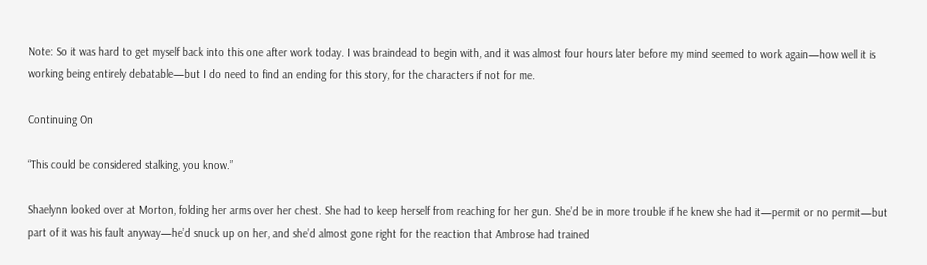Note: So it was hard to get myself back into this one after work today. I was braindead to begin with, and it was almost four hours later before my mind seemed to work again—how well it is working being entirely debatable—but I do need to find an ending for this story, for the characters if not for me.

Continuing On

“This could be considered stalking, you know.”

Shaelynn looked over at Morton, folding her arms over her chest. She had to keep herself from reaching for her gun. She’d be in more trouble if he knew she had it—permit or no permit—but part of it was his fault anyway—he’d snuck up on her, and she’d almost gone right for the reaction that Ambrose had trained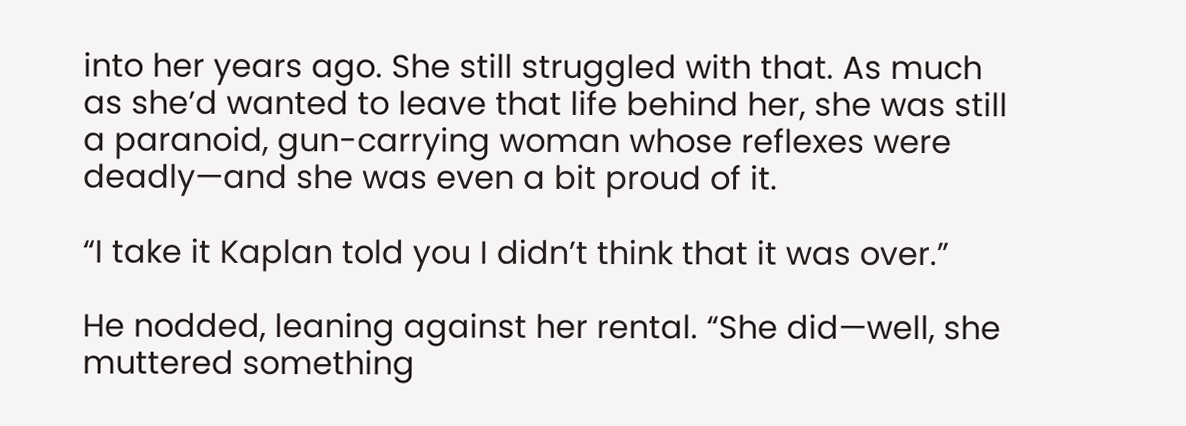into her years ago. She still struggled with that. As much as she’d wanted to leave that life behind her, she was still a paranoid, gun-carrying woman whose reflexes were deadly—and she was even a bit proud of it.

“I take it Kaplan told you I didn’t think that it was over.”

He nodded, leaning against her rental. “She did—well, she muttered something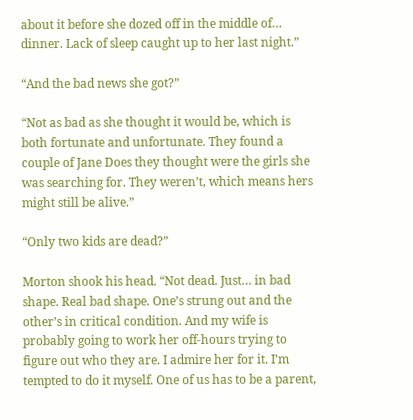about it before she dozed off in the middle of… dinner. Lack of sleep caught up to her last night.”

“And the bad news she got?”

“Not as bad as she thought it would be, which is both fortunate and unfortunate. They found a couple of Jane Does they thought were the girls she was searching for. They weren’t, which means hers might still be alive.”

“Only two kids are dead?”

Morton shook his head. “Not dead. Just… in bad shape. Real bad shape. One’s strung out and the other’s in critical condition. And my wife is probably going to work her off-hours trying to figure out who they are. I admire her for it. I’m tempted to do it myself. One of us has to be a parent,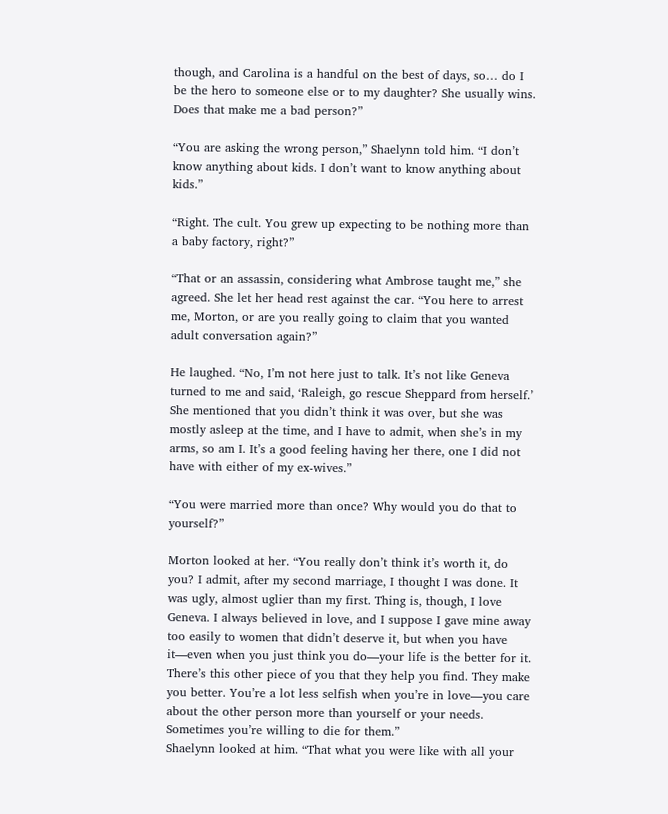though, and Carolina is a handful on the best of days, so… do I be the hero to someone else or to my daughter? She usually wins. Does that make me a bad person?”

“You are asking the wrong person,” Shaelynn told him. “I don’t know anything about kids. I don’t want to know anything about kids.”

“Right. The cult. You grew up expecting to be nothing more than a baby factory, right?”

“That or an assassin, considering what Ambrose taught me,” she agreed. She let her head rest against the car. “You here to arrest me, Morton, or are you really going to claim that you wanted adult conversation again?”

He laughed. “No, I’m not here just to talk. It’s not like Geneva turned to me and said, ‘Raleigh, go rescue Sheppard from herself.’ She mentioned that you didn’t think it was over, but she was mostly asleep at the time, and I have to admit, when she’s in my arms, so am I. It’s a good feeling having her there, one I did not have with either of my ex-wives.”

“You were married more than once? Why would you do that to yourself?”

Morton looked at her. “You really don’t think it’s worth it, do you? I admit, after my second marriage, I thought I was done. It was ugly, almost uglier than my first. Thing is, though, I love Geneva. I always believed in love, and I suppose I gave mine away too easily to women that didn’t deserve it, but when you have it—even when you just think you do—your life is the better for it. There’s this other piece of you that they help you find. They make you better. You’re a lot less selfish when you’re in love—you care about the other person more than yourself or your needs. Sometimes you’re willing to die for them.”
Shaelynn looked at him. “That what you were like with all your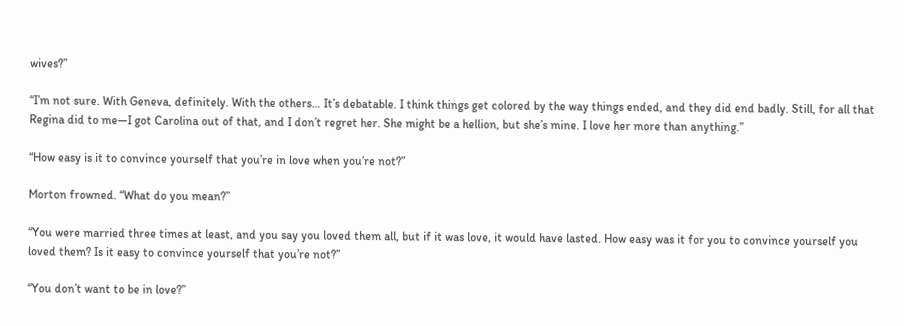wives?”

“I’m not sure. With Geneva, definitely. With the others… It’s debatable. I think things get colored by the way things ended, and they did end badly. Still, for all that Regina did to me—I got Carolina out of that, and I don’t regret her. She might be a hellion, but she’s mine. I love her more than anything.”

“How easy is it to convince yourself that you’re in love when you’re not?”

Morton frowned. “What do you mean?”

“You were married three times at least, and you say you loved them all, but if it was love, it would have lasted. How easy was it for you to convince yourself you loved them? Is it easy to convince yourself that you’re not?”

“You don’t want to be in love?”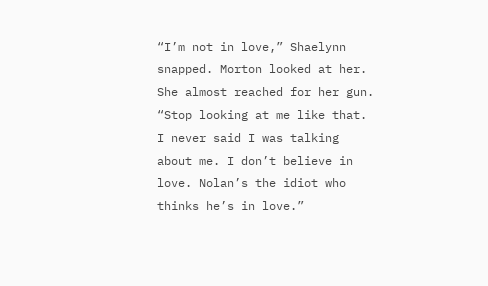“I’m not in love,” Shaelynn snapped. Morton looked at her. She almost reached for her gun. “Stop looking at me like that. I never said I was talking about me. I don’t believe in love. Nolan’s the idiot who thinks he’s in love.”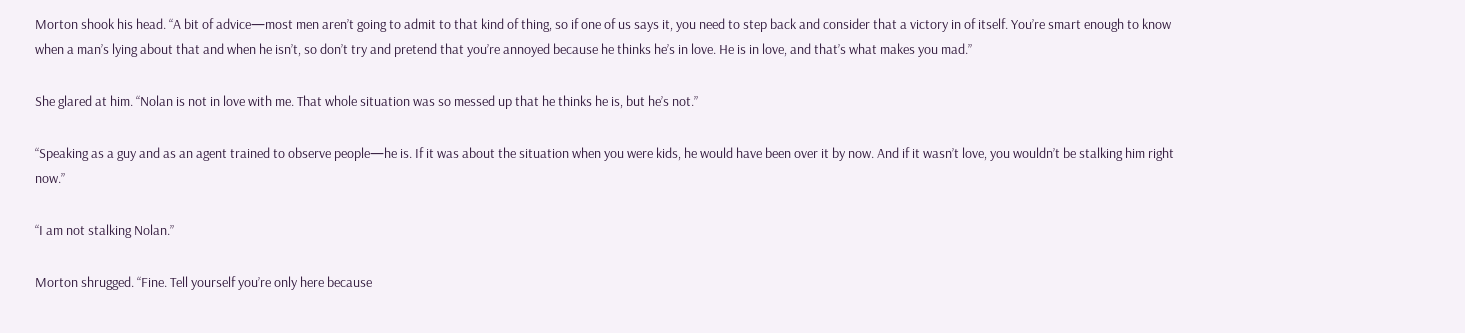Morton shook his head. “A bit of advice—most men aren’t going to admit to that kind of thing, so if one of us says it, you need to step back and consider that a victory in of itself. You’re smart enough to know when a man’s lying about that and when he isn’t, so don’t try and pretend that you’re annoyed because he thinks he’s in love. He is in love, and that’s what makes you mad.”

She glared at him. “Nolan is not in love with me. That whole situation was so messed up that he thinks he is, but he’s not.”

“Speaking as a guy and as an agent trained to observe people—he is. If it was about the situation when you were kids, he would have been over it by now. And if it wasn’t love, you wouldn’t be stalking him right now.”

“I am not stalking Nolan.”

Morton shrugged. “Fine. Tell yourself you’re only here because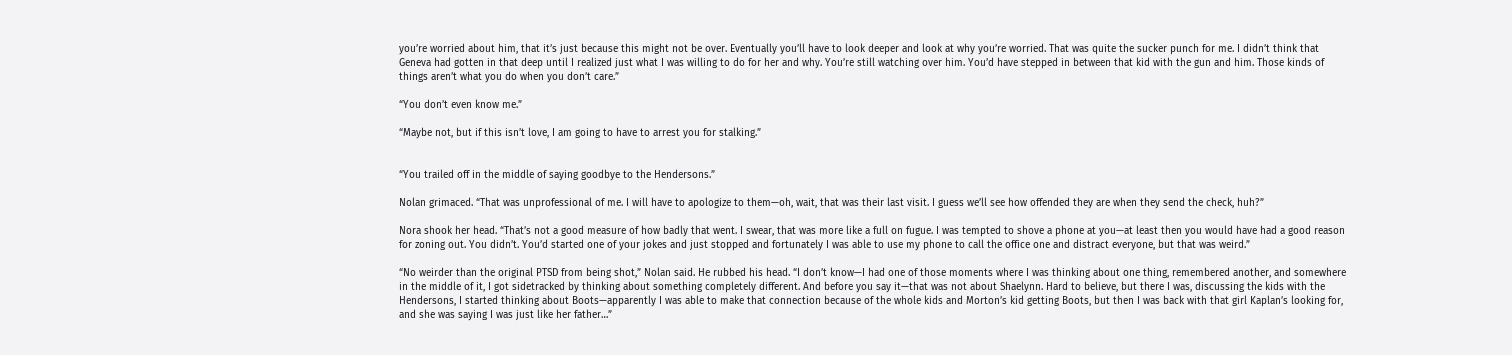you’re worried about him, that it’s just because this might not be over. Eventually you’ll have to look deeper and look at why you’re worried. That was quite the sucker punch for me. I didn’t think that Geneva had gotten in that deep until I realized just what I was willing to do for her and why. You’re still watching over him. You’d have stepped in between that kid with the gun and him. Those kinds of things aren’t what you do when you don’t care.”

“You don’t even know me.”

“Maybe not, but if this isn’t love, I am going to have to arrest you for stalking.”


“You trailed off in the middle of saying goodbye to the Hendersons.”

Nolan grimaced. “That was unprofessional of me. I will have to apologize to them—oh, wait, that was their last visit. I guess we’ll see how offended they are when they send the check, huh?”

Nora shook her head. “That’s not a good measure of how badly that went. I swear, that was more like a full on fugue. I was tempted to shove a phone at you—at least then you would have had a good reason for zoning out. You didn’t. You’d started one of your jokes and just stopped and fortunately I was able to use my phone to call the office one and distract everyone, but that was weird.”

“No weirder than the original PTSD from being shot,” Nolan said. He rubbed his head. “I don’t know—I had one of those moments where I was thinking about one thing, remembered another, and somewhere in the middle of it, I got sidetracked by thinking about something completely different. And before you say it—that was not about Shaelynn. Hard to believe, but there I was, discussing the kids with the Hendersons, I started thinking about Boots—apparently I was able to make that connection because of the whole kids and Morton’s kid getting Boots, but then I was back with that girl Kaplan’s looking for, and she was saying I was just like her father…”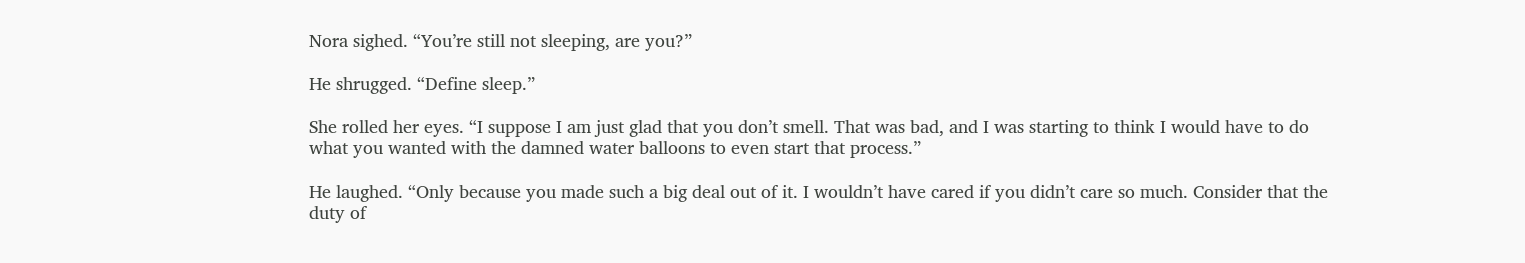Nora sighed. “You’re still not sleeping, are you?”

He shrugged. “Define sleep.”

She rolled her eyes. “I suppose I am just glad that you don’t smell. That was bad, and I was starting to think I would have to do what you wanted with the damned water balloons to even start that process.”

He laughed. “Only because you made such a big deal out of it. I wouldn’t have cared if you didn’t care so much. Consider that the duty of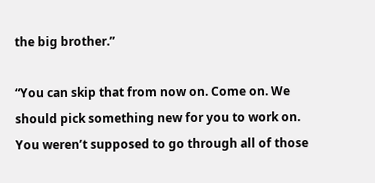the big brother.”

“You can skip that from now on. Come on. We should pick something new for you to work on. You weren’t supposed to go through all of those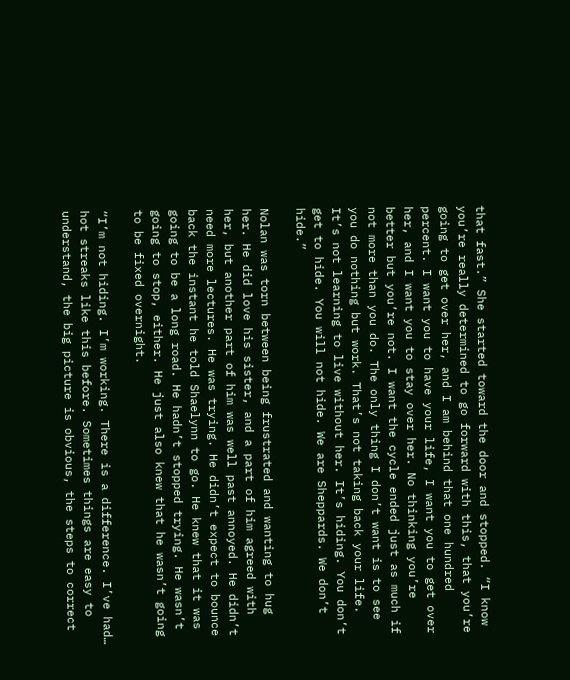that fast.” She started toward the door and stopped. “I know you’re really determined to go forward with this, that you’re going to get over her, and I am behind that one hundred percent. I want you to have your life, I want you to get over her, and I want you to stay over her. No thinking you’re better but you’re not. I want the cycle ended just as much if not more than you do. The only thing I don’t want is to see you do nothing but work. That’s not taking back your life. It’s not learning to live without her. It’s hiding. You don’t get to hide. You will not hide. We are Sheppards. We don’t hide.”

Nolan was torn between being frustrated and wanting to hug her. He did love his sister, and a part of him agreed with her, but another part of him was well past annoyed. He didn’t need more lectures. He was trying. He didn’t expect to bounce back the instant he told Shaelynn to go. He knew that it was going to be a long road. He hadn’t stopped trying. He wasn’t going to stop, either. He just also knew that he wasn’t going to be fixed overnight.

“I’m not hiding. I’m working. There is a difference. I’ve had… hot streaks like this before. Sometimes things are easy to understand, the big picture is obvious, the steps to correct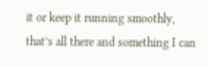it or keep it running smoothly, that’s all there and something I can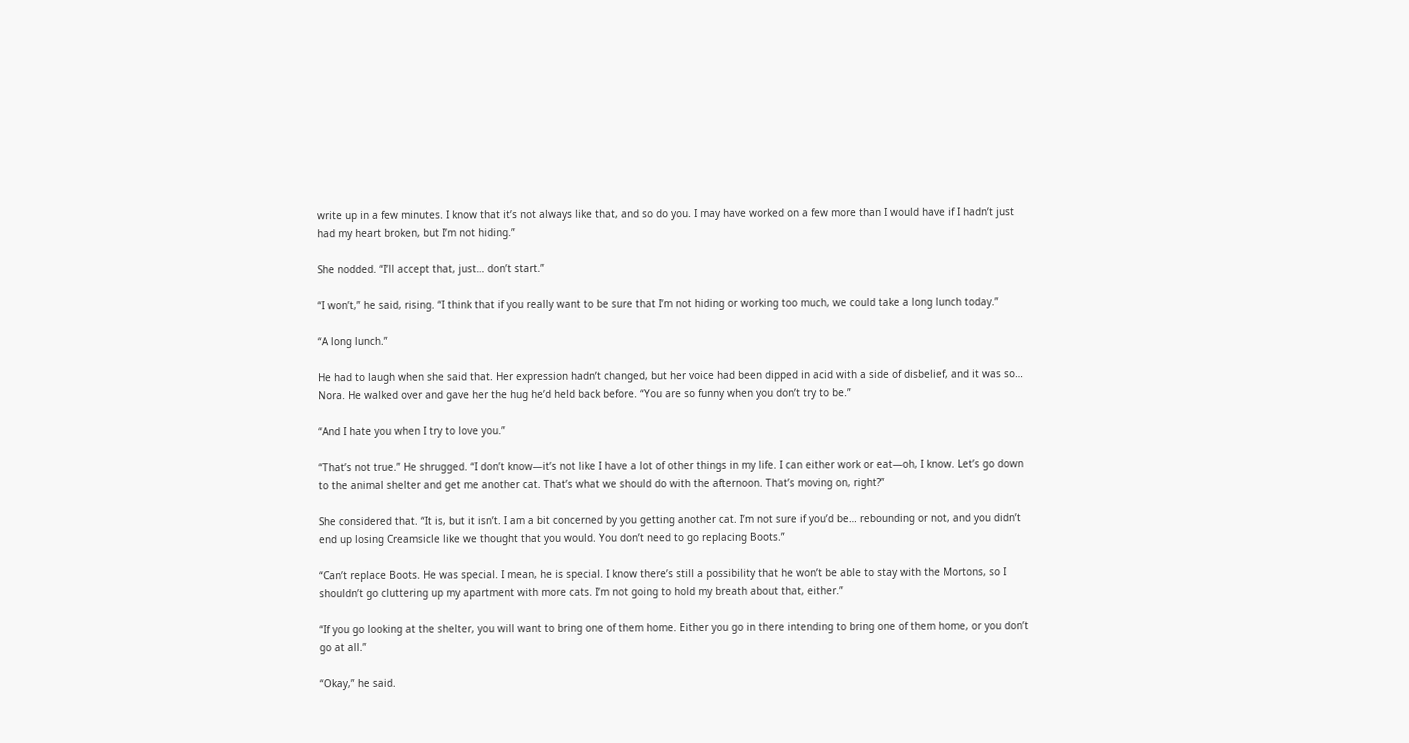write up in a few minutes. I know that it’s not always like that, and so do you. I may have worked on a few more than I would have if I hadn’t just had my heart broken, but I’m not hiding.”

She nodded. “I’ll accept that, just… don’t start.”

“I won’t,” he said, rising. “I think that if you really want to be sure that I’m not hiding or working too much, we could take a long lunch today.”

“A long lunch.”

He had to laugh when she said that. Her expression hadn’t changed, but her voice had been dipped in acid with a side of disbelief, and it was so… Nora. He walked over and gave her the hug he’d held back before. “You are so funny when you don’t try to be.”

“And I hate you when I try to love you.”

“That’s not true.” He shrugged. “I don’t know—it’s not like I have a lot of other things in my life. I can either work or eat—oh, I know. Let’s go down to the animal shelter and get me another cat. That’s what we should do with the afternoon. That’s moving on, right?”

She considered that. “It is, but it isn’t. I am a bit concerned by you getting another cat. I’m not sure if you’d be… rebounding or not, and you didn’t end up losing Creamsicle like we thought that you would. You don’t need to go replacing Boots.”

“Can’t replace Boots. He was special. I mean, he is special. I know there’s still a possibility that he won’t be able to stay with the Mortons, so I shouldn’t go cluttering up my apartment with more cats. I’m not going to hold my breath about that, either.”

“If you go looking at the shelter, you will want to bring one of them home. Either you go in there intending to bring one of them home, or you don’t go at all.”

“Okay,” he said.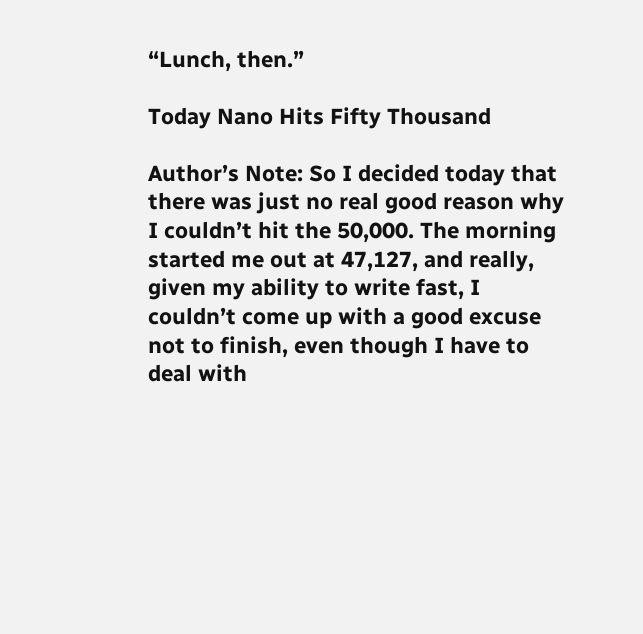“Lunch, then.”

Today Nano Hits Fifty Thousand

Author’s Note: So I decided today that there was just no real good reason why I couldn’t hit the 50,000. The morning started me out at 47,127, and really, given my ability to write fast, I couldn’t come up with a good excuse not to finish, even though I have to deal with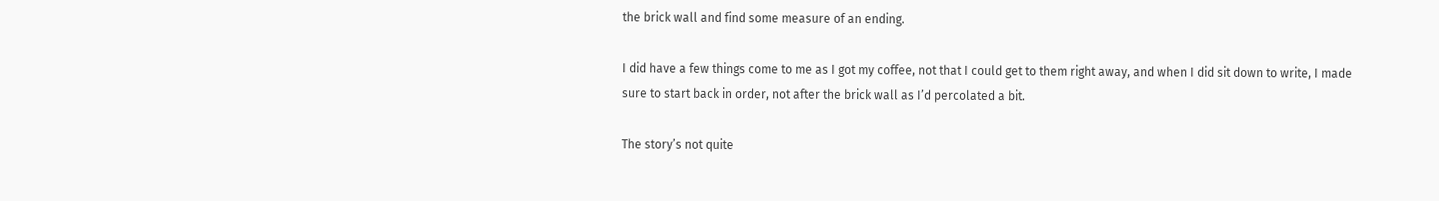the brick wall and find some measure of an ending.

I did have a few things come to me as I got my coffee, not that I could get to them right away, and when I did sit down to write, I made sure to start back in order, not after the brick wall as I’d percolated a bit.

The story’s not quite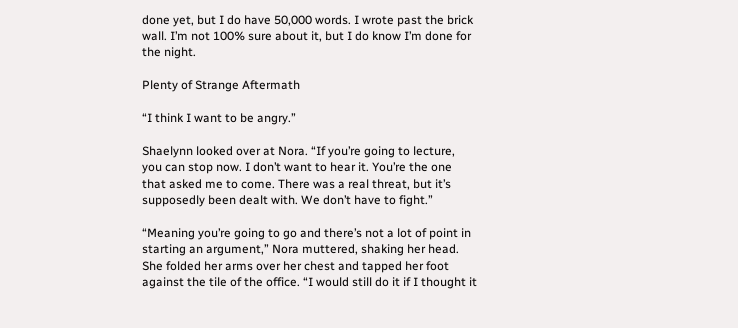done yet, but I do have 50,000 words. I wrote past the brick wall. I’m not 100% sure about it, but I do know I’m done for the night.

Plenty of Strange Aftermath

“I think I want to be angry.”

Shaelynn looked over at Nora. “If you’re going to lecture, you can stop now. I don’t want to hear it. You’re the one that asked me to come. There was a real threat, but it’s supposedly been dealt with. We don’t have to fight.”

“Meaning you’re going to go and there’s not a lot of point in starting an argument,” Nora muttered, shaking her head. She folded her arms over her chest and tapped her foot against the tile of the office. “I would still do it if I thought it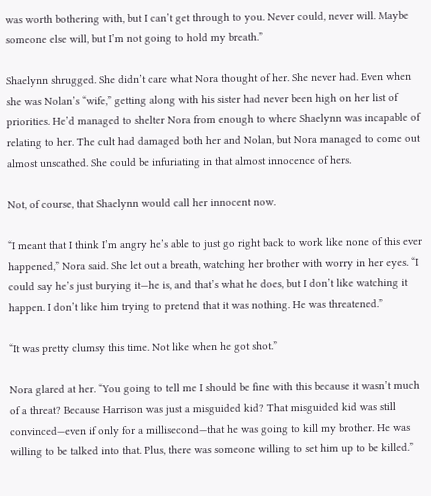was worth bothering with, but I can’t get through to you. Never could, never will. Maybe someone else will, but I’m not going to hold my breath.”

Shaelynn shrugged. She didn’t care what Nora thought of her. She never had. Even when she was Nolan’s “wife,” getting along with his sister had never been high on her list of priorities. He’d managed to shelter Nora from enough to where Shaelynn was incapable of relating to her. The cult had damaged both her and Nolan, but Nora managed to come out almost unscathed. She could be infuriating in that almost innocence of hers.

Not, of course, that Shaelynn would call her innocent now.

“I meant that I think I’m angry he’s able to just go right back to work like none of this ever happened,” Nora said. She let out a breath, watching her brother with worry in her eyes. “I could say he’s just burying it—he is, and that’s what he does, but I don’t like watching it happen. I don’t like him trying to pretend that it was nothing. He was threatened.”

“It was pretty clumsy this time. Not like when he got shot.”

Nora glared at her. “You going to tell me I should be fine with this because it wasn’t much of a threat? Because Harrison was just a misguided kid? That misguided kid was still convinced—even if only for a millisecond—that he was going to kill my brother. He was willing to be talked into that. Plus, there was someone willing to set him up to be killed.”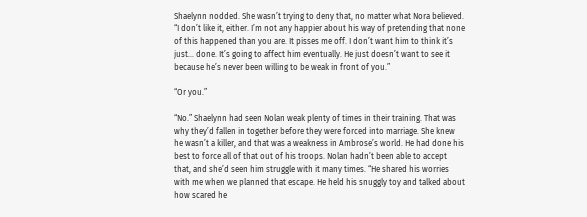Shaelynn nodded. She wasn’t trying to deny that, no matter what Nora believed. “I don’t like it, either. I’m not any happier about his way of pretending that none of this happened than you are. It pisses me off. I don’t want him to think it’s just… done. It’s going to affect him eventually. He just doesn’t want to see it because he’s never been willing to be weak in front of you.”

“Or you.”

“No.” Shaelynn had seen Nolan weak plenty of times in their training. That was why they’d fallen in together before they were forced into marriage. She knew he wasn’t a killer, and that was a weakness in Ambrose’s world. He had done his best to force all of that out of his troops. Nolan hadn’t been able to accept that, and she’d seen him struggle with it many times. “He shared his worries with me when we planned that escape. He held his snuggly toy and talked about how scared he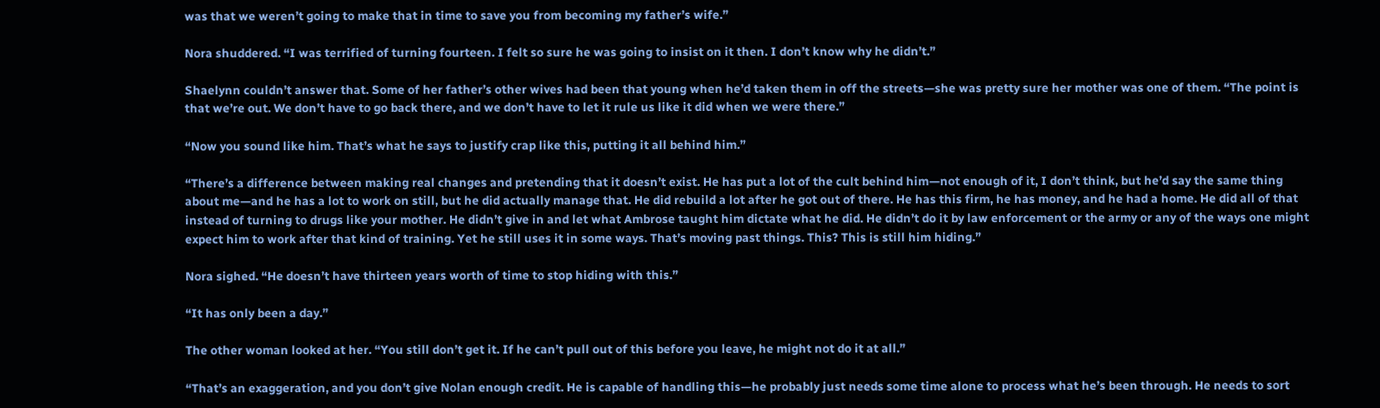was that we weren’t going to make that in time to save you from becoming my father’s wife.”

Nora shuddered. “I was terrified of turning fourteen. I felt so sure he was going to insist on it then. I don’t know why he didn’t.”

Shaelynn couldn’t answer that. Some of her father’s other wives had been that young when he’d taken them in off the streets—she was pretty sure her mother was one of them. “The point is that we’re out. We don’t have to go back there, and we don’t have to let it rule us like it did when we were there.”

“Now you sound like him. That’s what he says to justify crap like this, putting it all behind him.”

“There’s a difference between making real changes and pretending that it doesn’t exist. He has put a lot of the cult behind him—not enough of it, I don’t think, but he’d say the same thing about me—and he has a lot to work on still, but he did actually manage that. He did rebuild a lot after he got out of there. He has this firm, he has money, and he had a home. He did all of that instead of turning to drugs like your mother. He didn’t give in and let what Ambrose taught him dictate what he did. He didn’t do it by law enforcement or the army or any of the ways one might expect him to work after that kind of training. Yet he still uses it in some ways. That’s moving past things. This? This is still him hiding.”

Nora sighed. “He doesn’t have thirteen years worth of time to stop hiding with this.”

“It has only been a day.”

The other woman looked at her. “You still don’t get it. If he can’t pull out of this before you leave, he might not do it at all.”

“That’s an exaggeration, and you don’t give Nolan enough credit. He is capable of handling this—he probably just needs some time alone to process what he’s been through. He needs to sort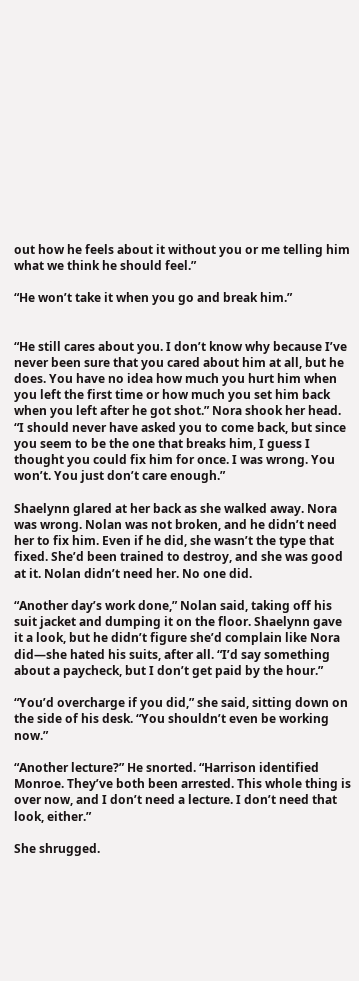out how he feels about it without you or me telling him what we think he should feel.”

“He won’t take it when you go and break him.”


“He still cares about you. I don’t know why because I’ve never been sure that you cared about him at all, but he does. You have no idea how much you hurt him when you left the first time or how much you set him back when you left after he got shot.” Nora shook her head. “I should never have asked you to come back, but since you seem to be the one that breaks him, I guess I thought you could fix him for once. I was wrong. You won’t. You just don’t care enough.”

Shaelynn glared at her back as she walked away. Nora was wrong. Nolan was not broken, and he didn’t need her to fix him. Even if he did, she wasn’t the type that fixed. She’d been trained to destroy, and she was good at it. Nolan didn’t need her. No one did.

“Another day’s work done,” Nolan said, taking off his suit jacket and dumping it on the floor. Shaelynn gave it a look, but he didn’t figure she’d complain like Nora did—she hated his suits, after all. “I’d say something about a paycheck, but I don’t get paid by the hour.”

“You’d overcharge if you did,” she said, sitting down on the side of his desk. “You shouldn’t even be working now.”

“Another lecture?” He snorted. “Harrison identified Monroe. They’ve both been arrested. This whole thing is over now, and I don’t need a lecture. I don’t need that look, either.”

She shrugged.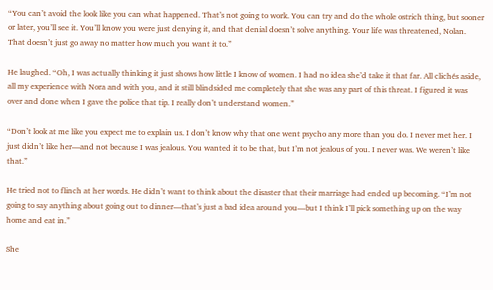“You can’t avoid the look like you can what happened. That’s not going to work. You can try and do the whole ostrich thing, but sooner or later, you’ll see it. You’ll know you were just denying it, and that denial doesn’t solve anything. Your life was threatened, Nolan. That doesn’t just go away no matter how much you want it to.”

He laughed. “Oh, I was actually thinking it just shows how little I know of women. I had no idea she’d take it that far. All clichés aside, all my experience with Nora and with you, and it still blindsided me completely that she was any part of this threat. I figured it was over and done when I gave the police that tip. I really don’t understand women.”

“Don’t look at me like you expect me to explain us. I don’t know why that one went psycho any more than you do. I never met her. I just didn’t like her—and not because I was jealous. You wanted it to be that, but I’m not jealous of you. I never was. We weren’t like that.”

He tried not to flinch at her words. He didn’t want to think about the disaster that their marriage had ended up becoming. “I’m not going to say anything about going out to dinner—that’s just a bad idea around you—but I think I’ll pick something up on the way home and eat in.”

She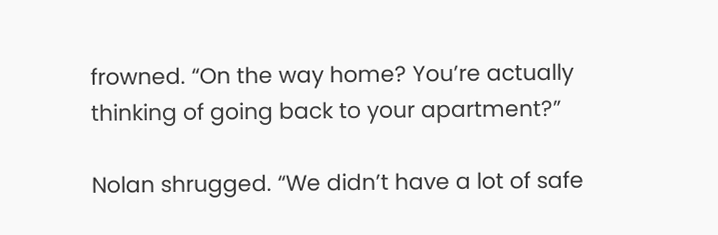frowned. “On the way home? You’re actually thinking of going back to your apartment?”

Nolan shrugged. “We didn’t have a lot of safe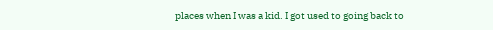places when I was a kid. I got used to going back to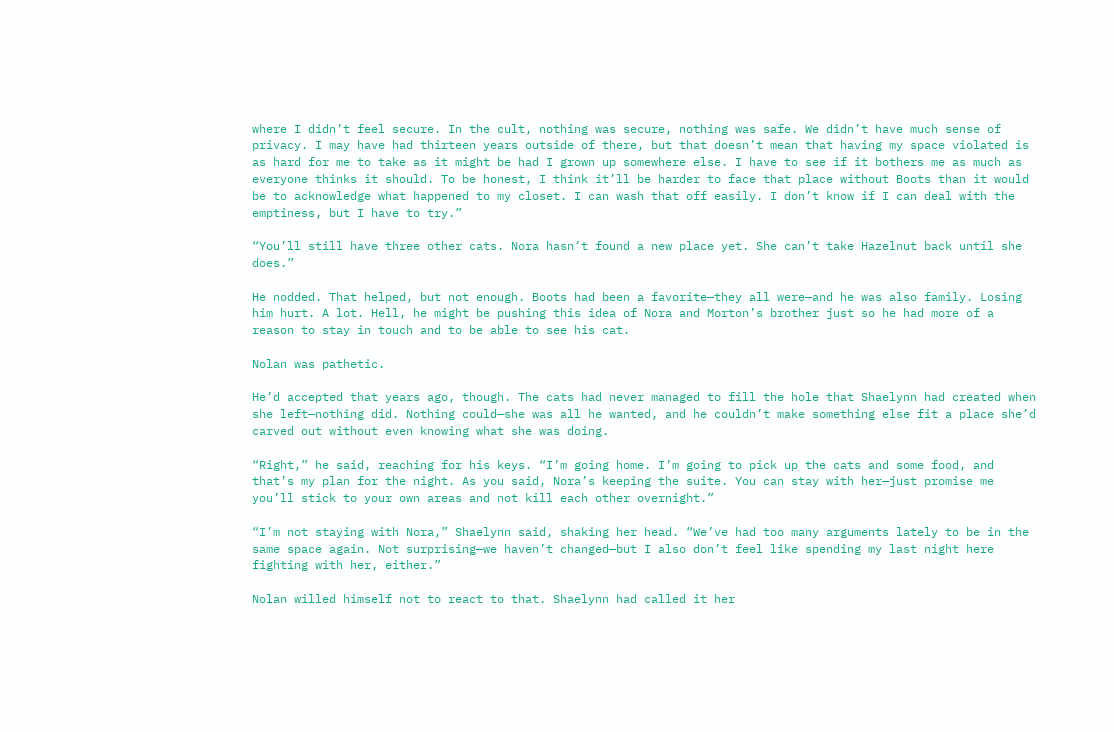where I didn’t feel secure. In the cult, nothing was secure, nothing was safe. We didn’t have much sense of privacy. I may have had thirteen years outside of there, but that doesn’t mean that having my space violated is as hard for me to take as it might be had I grown up somewhere else. I have to see if it bothers me as much as everyone thinks it should. To be honest, I think it’ll be harder to face that place without Boots than it would be to acknowledge what happened to my closet. I can wash that off easily. I don’t know if I can deal with the emptiness, but I have to try.”

“You’ll still have three other cats. Nora hasn’t found a new place yet. She can’t take Hazelnut back until she does.”

He nodded. That helped, but not enough. Boots had been a favorite—they all were—and he was also family. Losing him hurt. A lot. Hell, he might be pushing this idea of Nora and Morton’s brother just so he had more of a reason to stay in touch and to be able to see his cat.

Nolan was pathetic.

He’d accepted that years ago, though. The cats had never managed to fill the hole that Shaelynn had created when she left—nothing did. Nothing could—she was all he wanted, and he couldn’t make something else fit a place she’d carved out without even knowing what she was doing.

“Right,” he said, reaching for his keys. “I’m going home. I’m going to pick up the cats and some food, and that’s my plan for the night. As you said, Nora’s keeping the suite. You can stay with her—just promise me you’ll stick to your own areas and not kill each other overnight.”

“I’m not staying with Nora,” Shaelynn said, shaking her head. “We’ve had too many arguments lately to be in the same space again. Not surprising—we haven’t changed—but I also don’t feel like spending my last night here fighting with her, either.”

Nolan willed himself not to react to that. Shaelynn had called it her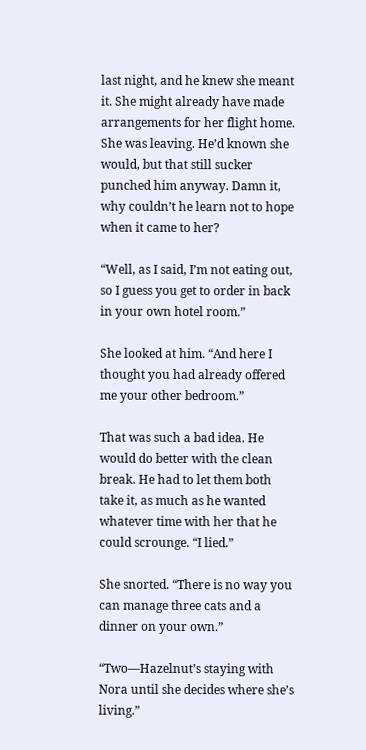last night, and he knew she meant it. She might already have made arrangements for her flight home. She was leaving. He’d known she would, but that still sucker punched him anyway. Damn it, why couldn’t he learn not to hope when it came to her?

“Well, as I said, I’m not eating out, so I guess you get to order in back in your own hotel room.”

She looked at him. “And here I thought you had already offered me your other bedroom.”

That was such a bad idea. He would do better with the clean break. He had to let them both take it, as much as he wanted whatever time with her that he could scrounge. “I lied.”

She snorted. “There is no way you can manage three cats and a dinner on your own.”

“Two—Hazelnut’s staying with Nora until she decides where she’s living.”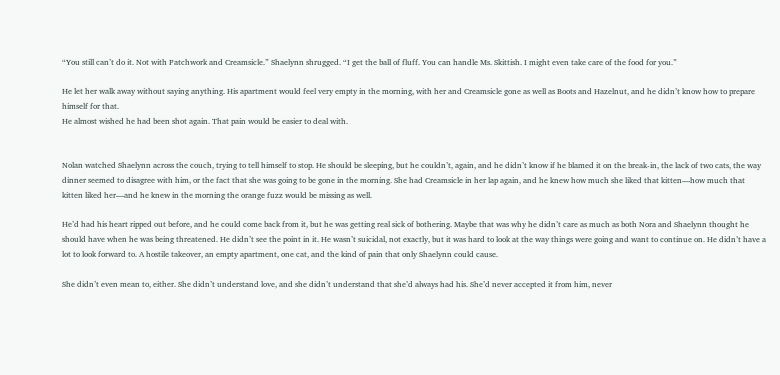“You still can’t do it. Not with Patchwork and Creamsicle.” Shaelynn shrugged. “I get the ball of fluff. You can handle Ms. Skittish. I might even take care of the food for you.”

He let her walk away without saying anything. His apartment would feel very empty in the morning, with her and Creamsicle gone as well as Boots and Hazelnut, and he didn’t know how to prepare himself for that.
He almost wished he had been shot again. That pain would be easier to deal with.


Nolan watched Shaelynn across the couch, trying to tell himself to stop. He should be sleeping, but he couldn’t, again, and he didn’t know if he blamed it on the break-in, the lack of two cats, the way dinner seemed to disagree with him, or the fact that she was going to be gone in the morning. She had Creamsicle in her lap again, and he knew how much she liked that kitten—how much that kitten liked her—and he knew in the morning the orange fuzz would be missing as well.

He’d had his heart ripped out before, and he could come back from it, but he was getting real sick of bothering. Maybe that was why he didn’t care as much as both Nora and Shaelynn thought he should have when he was being threatened. He didn’t see the point in it. He wasn’t suicidal, not exactly, but it was hard to look at the way things were going and want to continue on. He didn’t have a lot to look forward to. A hostile takeover, an empty apartment, one cat, and the kind of pain that only Shaelynn could cause.

She didn’t even mean to, either. She didn’t understand love, and she didn’t understand that she’d always had his. She’d never accepted it from him, never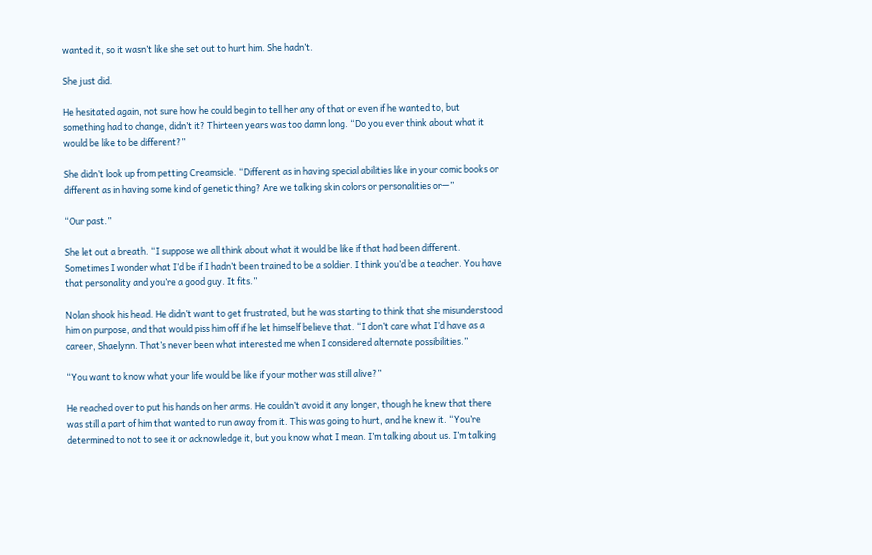wanted it, so it wasn’t like she set out to hurt him. She hadn’t.

She just did.

He hesitated again, not sure how he could begin to tell her any of that or even if he wanted to, but something had to change, didn’t it? Thirteen years was too damn long. “Do you ever think about what it would be like to be different?”

She didn’t look up from petting Creamsicle. “Different as in having special abilities like in your comic books or different as in having some kind of genetic thing? Are we talking skin colors or personalities or—”

“Our past.”

She let out a breath. “I suppose we all think about what it would be like if that had been different. Sometimes I wonder what I’d be if I hadn’t been trained to be a soldier. I think you’d be a teacher. You have that personality and you’re a good guy. It fits.”

Nolan shook his head. He didn’t want to get frustrated, but he was starting to think that she misunderstood him on purpose, and that would piss him off if he let himself believe that. “I don’t care what I’d have as a career, Shaelynn. That’s never been what interested me when I considered alternate possibilities.”

“You want to know what your life would be like if your mother was still alive?”

He reached over to put his hands on her arms. He couldn’t avoid it any longer, though he knew that there was still a part of him that wanted to run away from it. This was going to hurt, and he knew it. “You’re determined to not to see it or acknowledge it, but you know what I mean. I’m talking about us. I’m talking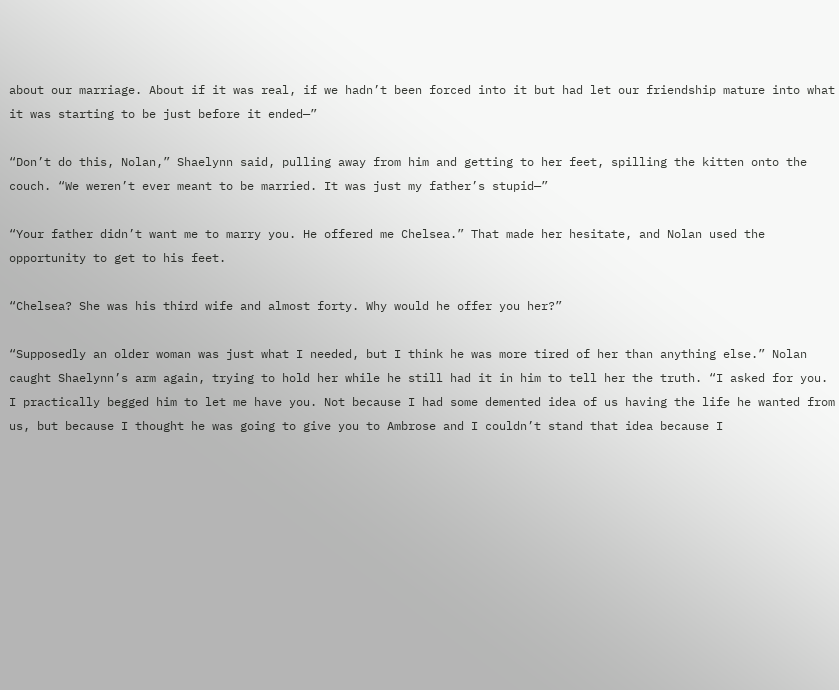about our marriage. About if it was real, if we hadn’t been forced into it but had let our friendship mature into what it was starting to be just before it ended—”

“Don’t do this, Nolan,” Shaelynn said, pulling away from him and getting to her feet, spilling the kitten onto the couch. “We weren’t ever meant to be married. It was just my father’s stupid—”

“Your father didn’t want me to marry you. He offered me Chelsea.” That made her hesitate, and Nolan used the opportunity to get to his feet.

“Chelsea? She was his third wife and almost forty. Why would he offer you her?”

“Supposedly an older woman was just what I needed, but I think he was more tired of her than anything else.” Nolan caught Shaelynn’s arm again, trying to hold her while he still had it in him to tell her the truth. “I asked for you. I practically begged him to let me have you. Not because I had some demented idea of us having the life he wanted from us, but because I thought he was going to give you to Ambrose and I couldn’t stand that idea because I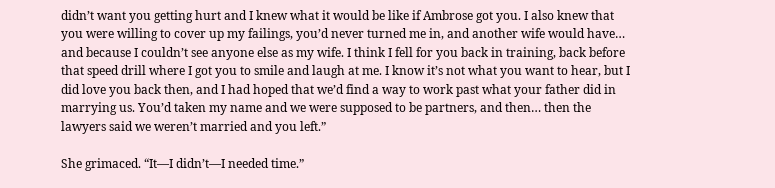didn’t want you getting hurt and I knew what it would be like if Ambrose got you. I also knew that you were willing to cover up my failings, you’d never turned me in, and another wife would have… and because I couldn’t see anyone else as my wife. I think I fell for you back in training, back before that speed drill where I got you to smile and laugh at me. I know it’s not what you want to hear, but I did love you back then, and I had hoped that we’d find a way to work past what your father did in marrying us. You’d taken my name and we were supposed to be partners, and then… then the lawyers said we weren’t married and you left.”

She grimaced. “It—I didn’t—I needed time.”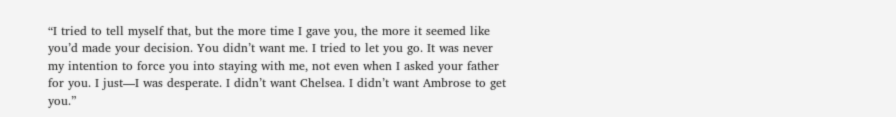“I tried to tell myself that, but the more time I gave you, the more it seemed like you’d made your decision. You didn’t want me. I tried to let you go. It was never my intention to force you into staying with me, not even when I asked your father for you. I just—I was desperate. I didn’t want Chelsea. I didn’t want Ambrose to get you.”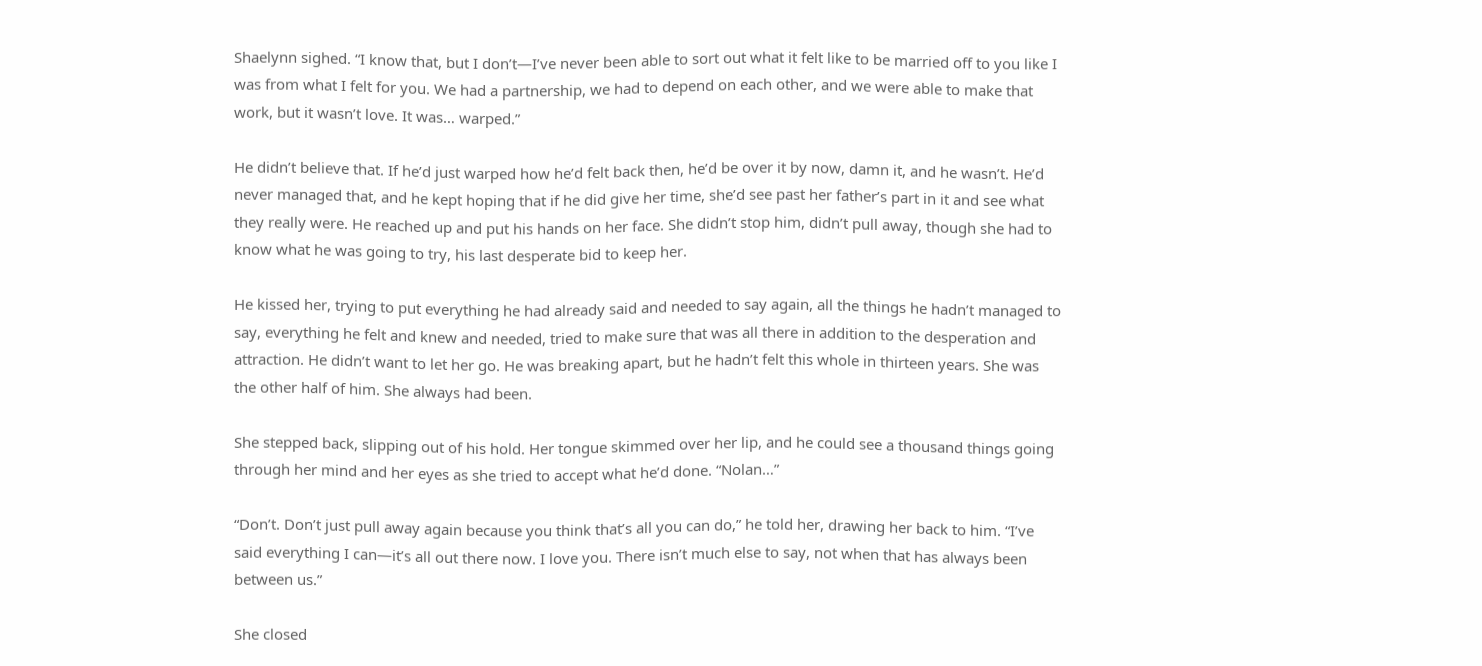Shaelynn sighed. “I know that, but I don’t—I’ve never been able to sort out what it felt like to be married off to you like I was from what I felt for you. We had a partnership, we had to depend on each other, and we were able to make that work, but it wasn’t love. It was… warped.”

He didn’t believe that. If he’d just warped how he’d felt back then, he’d be over it by now, damn it, and he wasn’t. He’d never managed that, and he kept hoping that if he did give her time, she’d see past her father’s part in it and see what they really were. He reached up and put his hands on her face. She didn’t stop him, didn’t pull away, though she had to know what he was going to try, his last desperate bid to keep her.

He kissed her, trying to put everything he had already said and needed to say again, all the things he hadn’t managed to say, everything he felt and knew and needed, tried to make sure that was all there in addition to the desperation and attraction. He didn’t want to let her go. He was breaking apart, but he hadn’t felt this whole in thirteen years. She was the other half of him. She always had been.

She stepped back, slipping out of his hold. Her tongue skimmed over her lip, and he could see a thousand things going through her mind and her eyes as she tried to accept what he’d done. “Nolan…”

“Don’t. Don’t just pull away again because you think that’s all you can do,” he told her, drawing her back to him. “I’ve said everything I can—it’s all out there now. I love you. There isn’t much else to say, not when that has always been between us.”

She closed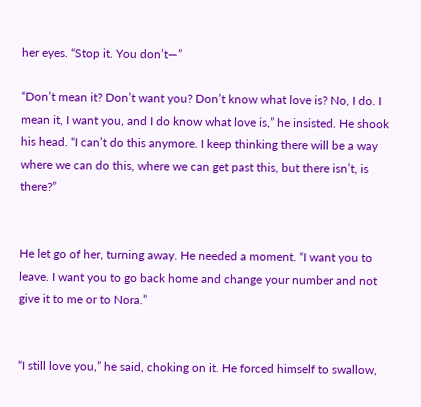her eyes. “Stop it. You don’t—”

“Don’t mean it? Don’t want you? Don’t know what love is? No, I do. I mean it, I want you, and I do know what love is,” he insisted. He shook his head. “I can’t do this anymore. I keep thinking there will be a way where we can do this, where we can get past this, but there isn’t, is there?”


He let go of her, turning away. He needed a moment. “I want you to leave. I want you to go back home and change your number and not give it to me or to Nora.”


“I still love you,” he said, choking on it. He forced himself to swallow,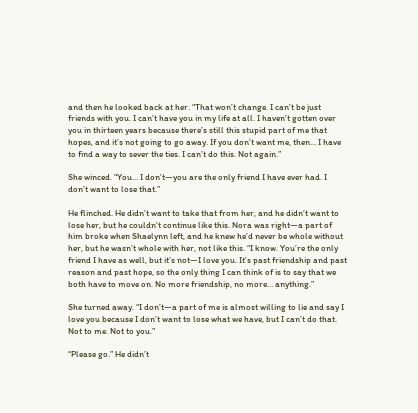and then he looked back at her. “That won’t change. I can’t be just friends with you. I can’t have you in my life at all. I haven’t gotten over you in thirteen years because there’s still this stupid part of me that hopes, and it’s not going to go away. If you don’t want me, then… I have to find a way to sever the ties. I can’t do this. Not again.”

She winced. “You… I don’t—you are the only friend I have ever had. I don’t want to lose that.”

He flinched. He didn’t want to take that from her, and he didn’t want to lose her, but he couldn’t continue like this. Nora was right—a part of him broke when Shaelynn left, and he knew he’d never be whole without her, but he wasn’t whole with her, not like this. “I know. You’re the only friend I have as well, but it’s not—I love you. It’s past friendship and past reason and past hope, so the only thing I can think of is to say that we both have to move on. No more friendship, no more… anything.”

She turned away. “I don’t—a part of me is almost willing to lie and say I love you because I don’t want to lose what we have, but I can’t do that. Not to me. Not to you.”

“Please go.” He didn’t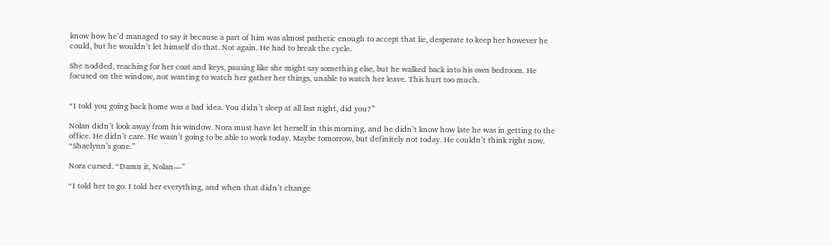know how he’d managed to say it because a part of him was almost pathetic enough to accept that lie, desperate to keep her however he could, but he wouldn’t let himself do that. Not again. He had to break the cycle.

She nodded, reaching for her coat and keys, pausing like she might say something else, but he walked back into his own bedroom. He focused on the window, not wanting to watch her gather her things, unable to watch her leave. This hurt too much.


“I told you going back home was a bad idea. You didn’t sleep at all last night, did you?”

Nolan didn’t look away from his window. Nora must have let herself in this morning, and he didn’t know how late he was in getting to the office. He didn’t care. He wasn’t going to be able to work today. Maybe tomorrow, but definitely not today. He couldn’t think right now. “Shaelynn’s gone.”

Nora cursed. “Damn it, Nolan—”

“I told her to go. I told her everything, and when that didn’t change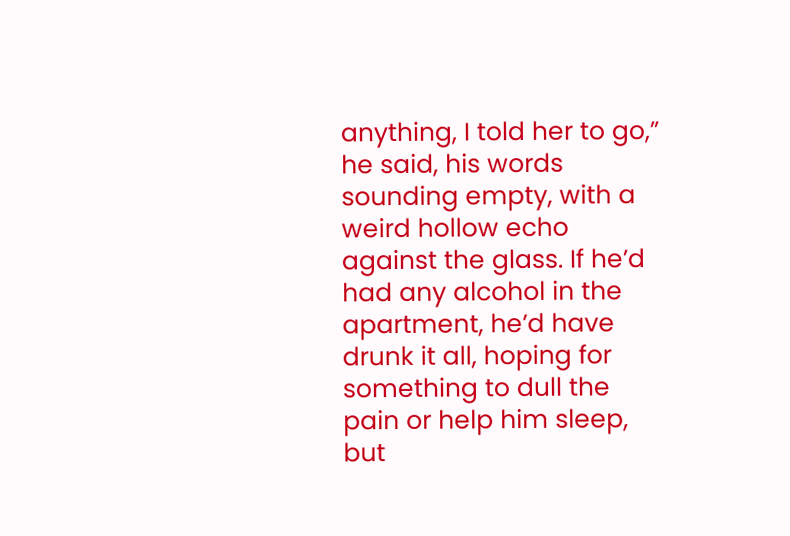anything, I told her to go,” he said, his words sounding empty, with a weird hollow echo against the glass. If he’d had any alcohol in the apartment, he’d have drunk it all, hoping for something to dull the pain or help him sleep, but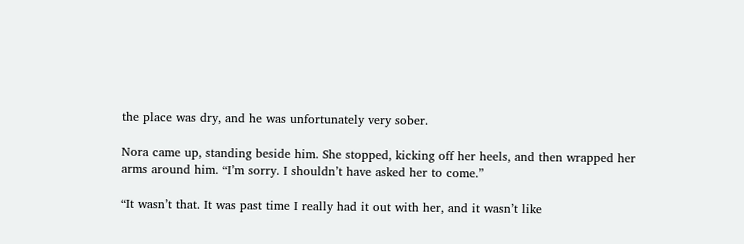the place was dry, and he was unfortunately very sober.

Nora came up, standing beside him. She stopped, kicking off her heels, and then wrapped her arms around him. “I’m sorry. I shouldn’t have asked her to come.”

“It wasn’t that. It was past time I really had it out with her, and it wasn’t like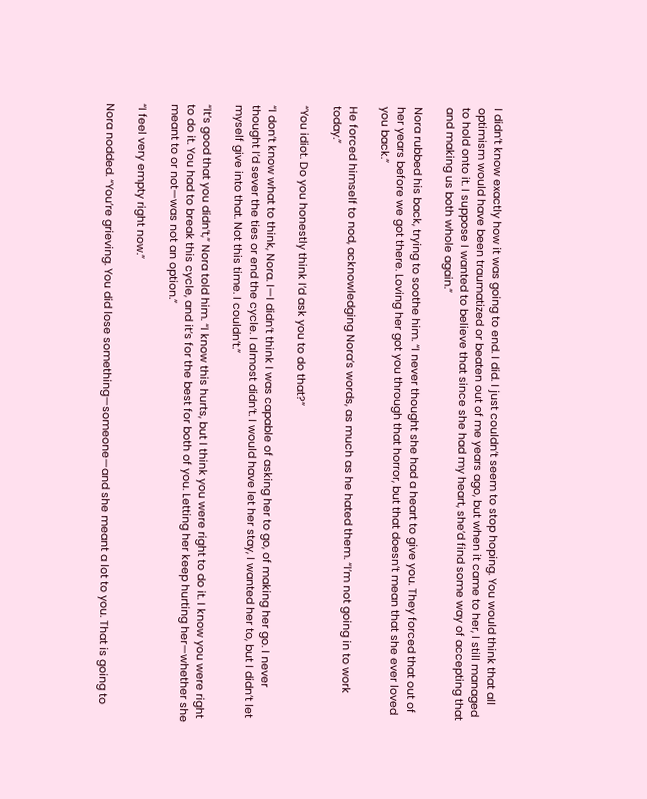I didn’t know exactly how it was going to end. I did. I just couldn’t seem to stop hoping. You would think that all optimism would have been traumatized or beaten out of me years ago, but when it came to her, I still managed to hold onto it. I suppose I wanted to believe that since she had my heart, she’d find some way of accepting that and making us both whole again.”

Nora rubbed his back, trying to soothe him. “I never thought she had a heart to give you. They forced that out of her years before we got there. Loving her got you through that horror, but that doesn’t mean that she ever loved you back.”

He forced himself to nod, acknowledging Nora’s words, as much as he hated them. “I’m not going in to work today.”

“You idiot. Do you honestly think I’d ask you to do that?”

“I don’t know what to think, Nora. I—I didn’t think I was capable of asking her to go, of making her go. I never thought I’d sever the ties or end the cycle. I almost didn’t. I would have let her stay, I wanted her to, but I didn’t let myself give into that. Not this time. I couldn’t.”

“It’s good that you didn’t,” Nora told him. “I know this hurts, but I think you were right to do it. I know you were right to do it. You had to break this cycle, and it’s for the best for both of you. Letting her keep hurting her—whether she meant to or not—was not an option.”

“I feel very empty right now.”

Nora nodded. “You’re grieving. You did lose something—someone—and she meant a lot to you. That is going to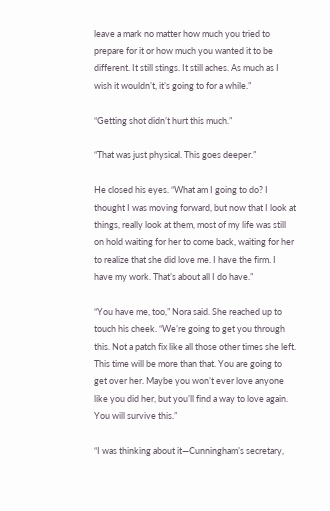leave a mark no matter how much you tried to prepare for it or how much you wanted it to be different. It still stings. It still aches. As much as I wish it wouldn’t, it’s going to for a while.”

“Getting shot didn’t hurt this much.”

“That was just physical. This goes deeper.”

He closed his eyes. “What am I going to do? I thought I was moving forward, but now that I look at things, really look at them, most of my life was still on hold waiting for her to come back, waiting for her to realize that she did love me. I have the firm. I have my work. That’s about all I do have.”

“You have me, too,” Nora said. She reached up to touch his cheek. “We’re going to get you through this. Not a patch fix like all those other times she left. This time will be more than that. You are going to get over her. Maybe you won’t ever love anyone like you did her, but you’ll find a way to love again. You will survive this.”

“I was thinking about it—Cunningham’s secretary,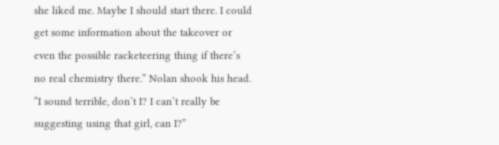she liked me. Maybe I should start there. I could get some information about the takeover or even the possible racketeering thing if there’s no real chemistry there.” Nolan shook his head. “I sound terrible, don’t I? I can’t really be suggesting using that girl, can I?”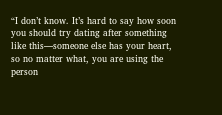“I don’t know. It’s hard to say how soon you should try dating after something like this—someone else has your heart, so no matter what, you are using the person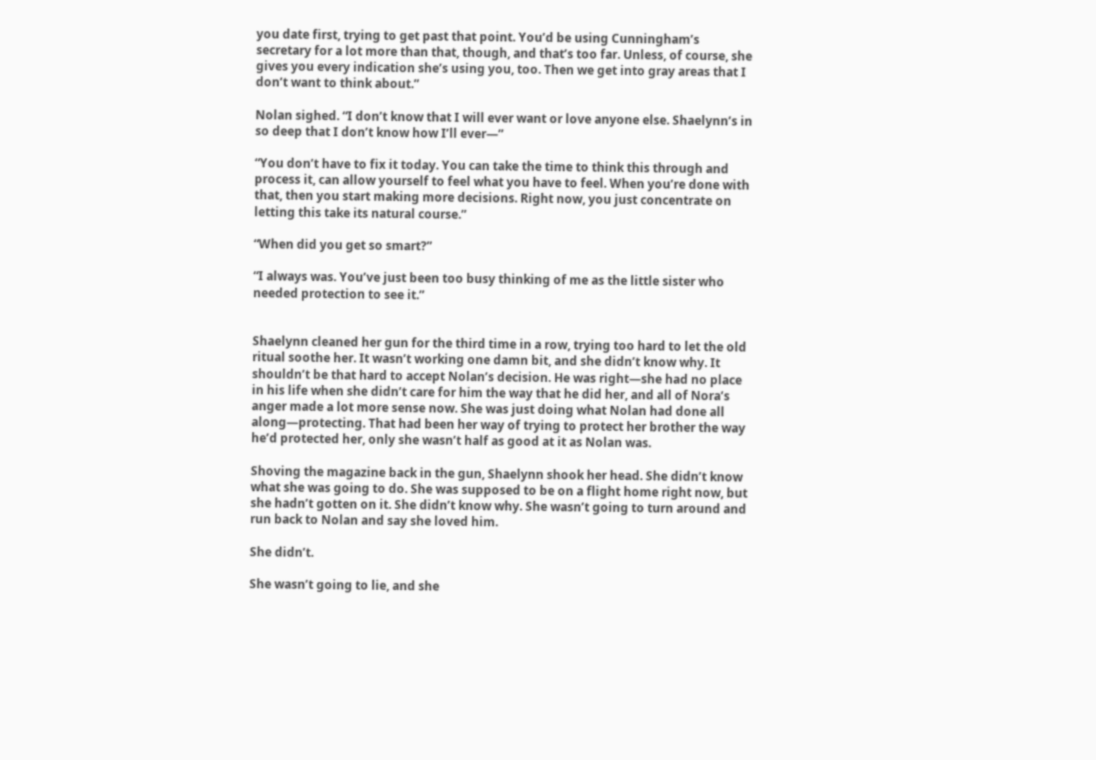you date first, trying to get past that point. You’d be using Cunningham’s secretary for a lot more than that, though, and that’s too far. Unless, of course, she gives you every indication she’s using you, too. Then we get into gray areas that I don’t want to think about.”

Nolan sighed. “I don’t know that I will ever want or love anyone else. Shaelynn’s in so deep that I don’t know how I’ll ever—”

“You don’t have to fix it today. You can take the time to think this through and process it, can allow yourself to feel what you have to feel. When you’re done with that, then you start making more decisions. Right now, you just concentrate on letting this take its natural course.”

“When did you get so smart?”

“I always was. You’ve just been too busy thinking of me as the little sister who needed protection to see it.”


Shaelynn cleaned her gun for the third time in a row, trying too hard to let the old ritual soothe her. It wasn’t working one damn bit, and she didn’t know why. It shouldn’t be that hard to accept Nolan’s decision. He was right—she had no place in his life when she didn’t care for him the way that he did her, and all of Nora’s anger made a lot more sense now. She was just doing what Nolan had done all along—protecting. That had been her way of trying to protect her brother the way he’d protected her, only she wasn’t half as good at it as Nolan was.

Shoving the magazine back in the gun, Shaelynn shook her head. She didn’t know what she was going to do. She was supposed to be on a flight home right now, but she hadn’t gotten on it. She didn’t know why. She wasn’t going to turn around and run back to Nolan and say she loved him.

She didn’t.

She wasn’t going to lie, and she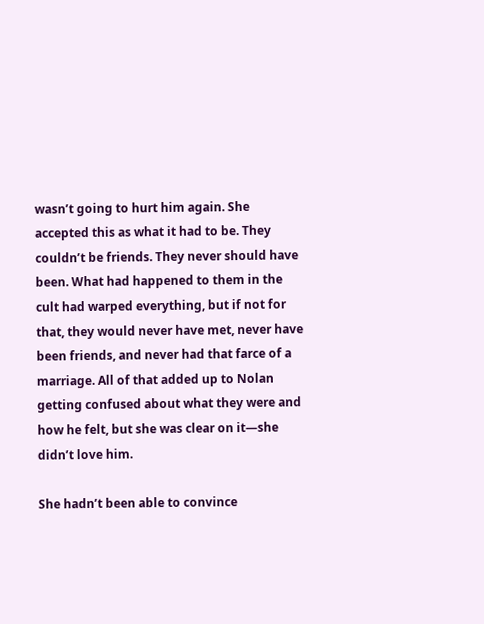wasn’t going to hurt him again. She accepted this as what it had to be. They couldn’t be friends. They never should have been. What had happened to them in the cult had warped everything, but if not for that, they would never have met, never have been friends, and never had that farce of a marriage. All of that added up to Nolan getting confused about what they were and how he felt, but she was clear on it—she didn’t love him.

She hadn’t been able to convince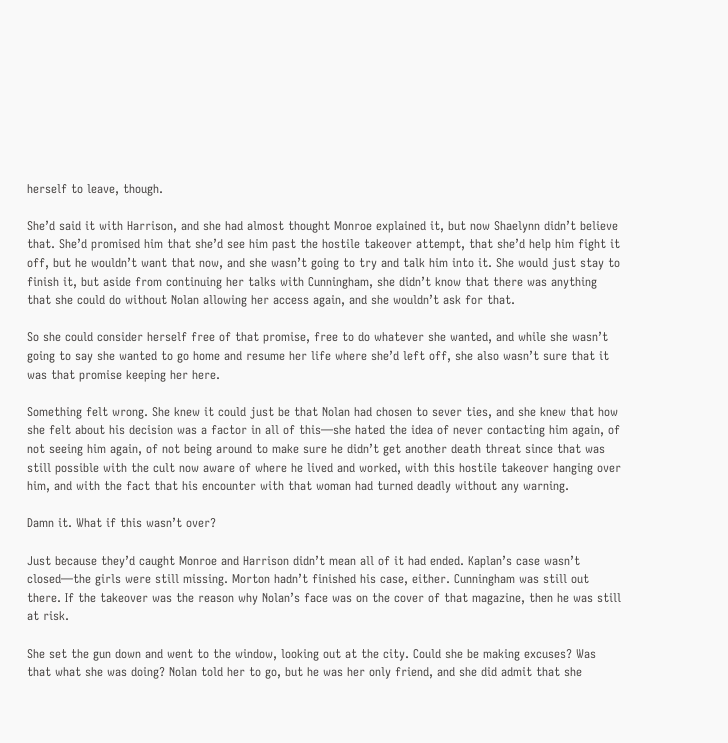herself to leave, though.

She’d said it with Harrison, and she had almost thought Monroe explained it, but now Shaelynn didn’t believe that. She’d promised him that she’d see him past the hostile takeover attempt, that she’d help him fight it off, but he wouldn’t want that now, and she wasn’t going to try and talk him into it. She would just stay to finish it, but aside from continuing her talks with Cunningham, she didn’t know that there was anything that she could do without Nolan allowing her access again, and she wouldn’t ask for that.

So she could consider herself free of that promise, free to do whatever she wanted, and while she wasn’t going to say she wanted to go home and resume her life where she’d left off, she also wasn’t sure that it was that promise keeping her here.

Something felt wrong. She knew it could just be that Nolan had chosen to sever ties, and she knew that how she felt about his decision was a factor in all of this—she hated the idea of never contacting him again, of not seeing him again, of not being around to make sure he didn’t get another death threat since that was still possible with the cult now aware of where he lived and worked, with this hostile takeover hanging over him, and with the fact that his encounter with that woman had turned deadly without any warning.

Damn it. What if this wasn’t over?

Just because they’d caught Monroe and Harrison didn’t mean all of it had ended. Kaplan’s case wasn’t closed—the girls were still missing. Morton hadn’t finished his case, either. Cunningham was still out there. If the takeover was the reason why Nolan’s face was on the cover of that magazine, then he was still at risk.

She set the gun down and went to the window, looking out at the city. Could she be making excuses? Was that what she was doing? Nolan told her to go, but he was her only friend, and she did admit that she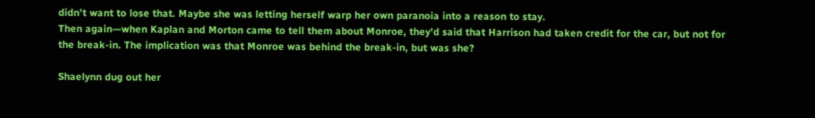didn’t want to lose that. Maybe she was letting herself warp her own paranoia into a reason to stay.
Then again—when Kaplan and Morton came to tell them about Monroe, they’d said that Harrison had taken credit for the car, but not for the break-in. The implication was that Monroe was behind the break-in, but was she?

Shaelynn dug out her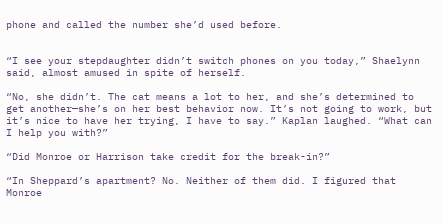phone and called the number she’d used before.


“I see your stepdaughter didn’t switch phones on you today,” Shaelynn said, almost amused in spite of herself.

“No, she didn’t. The cat means a lot to her, and she’s determined to get another—she’s on her best behavior now. It’s not going to work, but it’s nice to have her trying, I have to say.” Kaplan laughed. “What can I help you with?”

“Did Monroe or Harrison take credit for the break-in?”

“In Sheppard’s apartment? No. Neither of them did. I figured that Monroe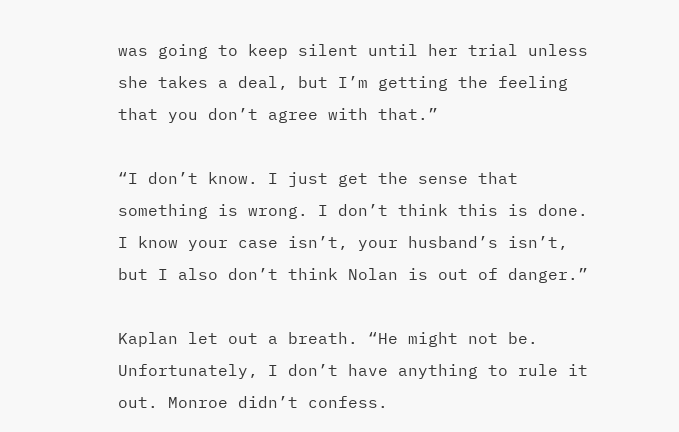was going to keep silent until her trial unless she takes a deal, but I’m getting the feeling that you don’t agree with that.”

“I don’t know. I just get the sense that something is wrong. I don’t think this is done. I know your case isn’t, your husband’s isn’t, but I also don’t think Nolan is out of danger.”

Kaplan let out a breath. “He might not be. Unfortunately, I don’t have anything to rule it out. Monroe didn’t confess.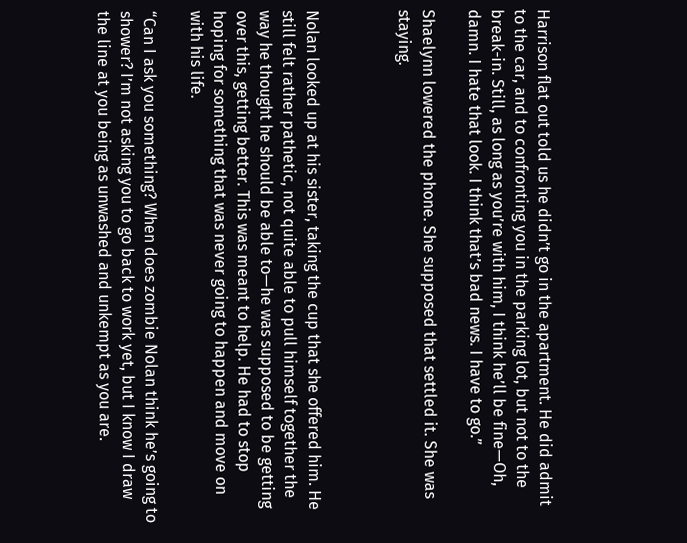Harrison flat out told us he didn’t go in the apartment. He did admit to the car, and to confronting you in the parking lot, but not to the break-in. Still, as long as you’re with him, I think he’ll be fine—Oh, damn. I hate that look. I think that’s bad news. I have to go.”

Shaelynn lowered the phone. She supposed that settled it. She was staying.



Nolan looked up at his sister, taking the cup that she offered him. He still felt rather pathetic, not quite able to pull himself together the way he thought he should be able to—he was supposed to be getting over this, getting better. This was meant to help. He had to stop hoping for something that was never going to happen and move on with his life.

“Can I ask you something? When does zombie Nolan think he’s going to shower? I’m not asking you to go back to work yet, but I know I draw the line at you being as unwashed and unkempt as you are.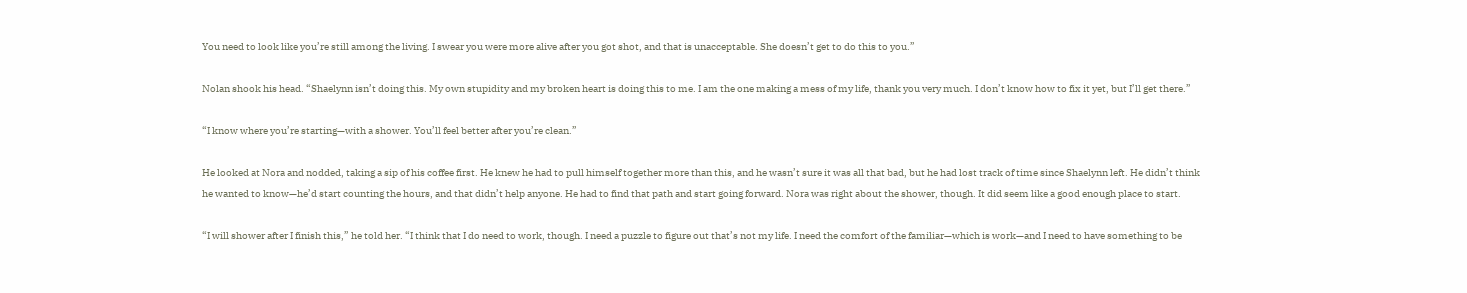You need to look like you’re still among the living. I swear you were more alive after you got shot, and that is unacceptable. She doesn’t get to do this to you.”

Nolan shook his head. “Shaelynn isn’t doing this. My own stupidity and my broken heart is doing this to me. I am the one making a mess of my life, thank you very much. I don’t know how to fix it yet, but I’ll get there.”

“I know where you’re starting—with a shower. You’ll feel better after you’re clean.”

He looked at Nora and nodded, taking a sip of his coffee first. He knew he had to pull himself together more than this, and he wasn’t sure it was all that bad, but he had lost track of time since Shaelynn left. He didn’t think he wanted to know—he’d start counting the hours, and that didn’t help anyone. He had to find that path and start going forward. Nora was right about the shower, though. It did seem like a good enough place to start.

“I will shower after I finish this,” he told her. “I think that I do need to work, though. I need a puzzle to figure out that’s not my life. I need the comfort of the familiar—which is work—and I need to have something to be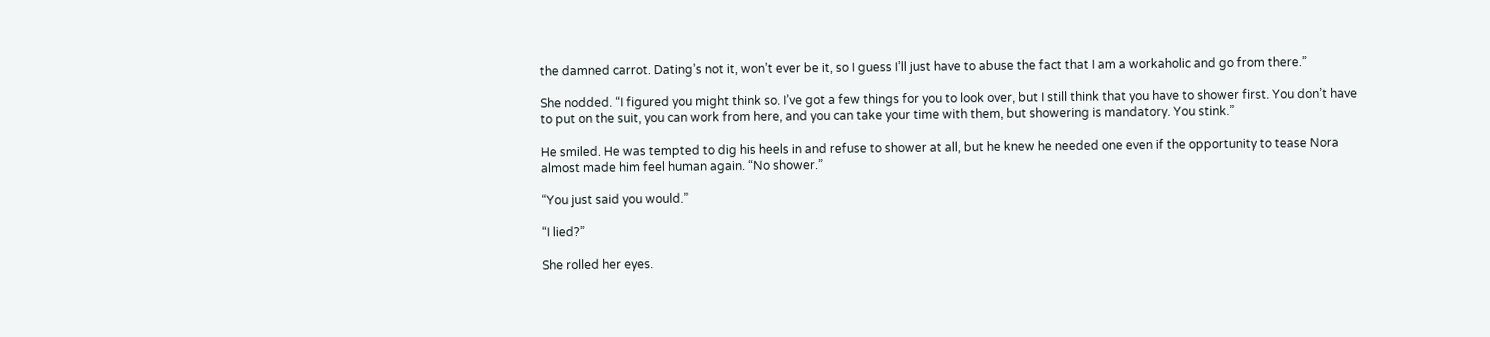the damned carrot. Dating’s not it, won’t ever be it, so I guess I’ll just have to abuse the fact that I am a workaholic and go from there.”

She nodded. “I figured you might think so. I’ve got a few things for you to look over, but I still think that you have to shower first. You don’t have to put on the suit, you can work from here, and you can take your time with them, but showering is mandatory. You stink.”

He smiled. He was tempted to dig his heels in and refuse to shower at all, but he knew he needed one even if the opportunity to tease Nora almost made him feel human again. “No shower.”

“You just said you would.”

“I lied?”

She rolled her eyes.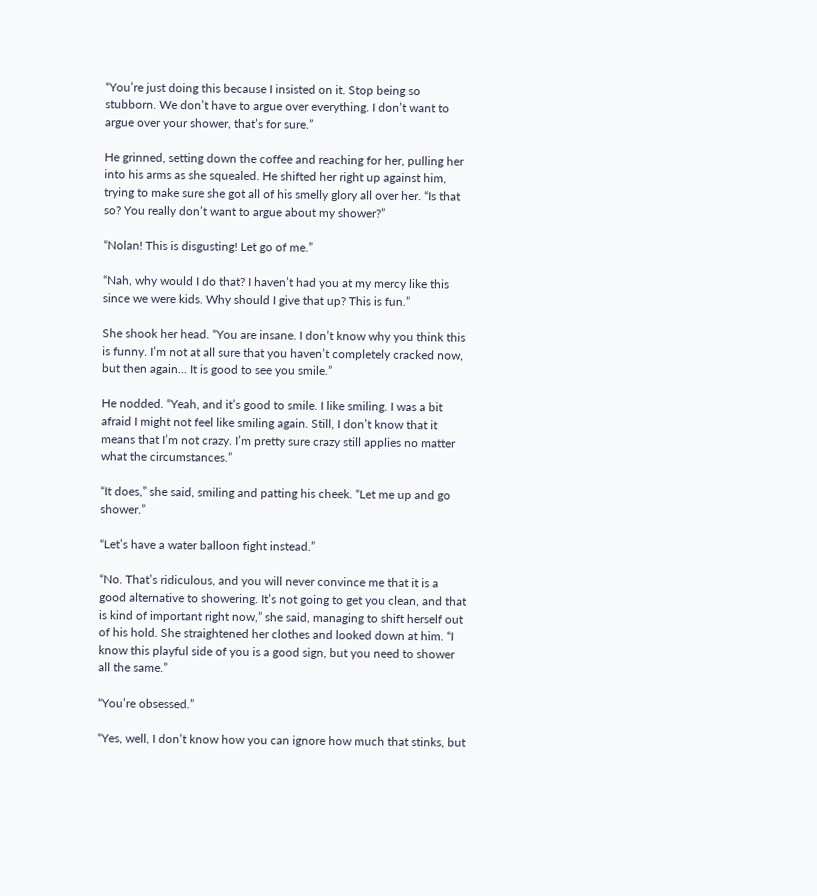“You’re just doing this because I insisted on it. Stop being so stubborn. We don’t have to argue over everything. I don’t want to argue over your shower, that’s for sure.”

He grinned, setting down the coffee and reaching for her, pulling her into his arms as she squealed. He shifted her right up against him, trying to make sure she got all of his smelly glory all over her. “Is that so? You really don’t want to argue about my shower?”

“Nolan! This is disgusting! Let go of me.”

“Nah, why would I do that? I haven’t had you at my mercy like this since we were kids. Why should I give that up? This is fun.”

She shook her head. “You are insane. I don’t know why you think this is funny. I’m not at all sure that you haven’t completely cracked now, but then again… It is good to see you smile.”

He nodded. “Yeah, and it’s good to smile. I like smiling. I was a bit afraid I might not feel like smiling again. Still, I don’t know that it means that I’m not crazy. I’m pretty sure crazy still applies no matter what the circumstances.”

“It does,” she said, smiling and patting his cheek. “Let me up and go shower.”

“Let’s have a water balloon fight instead.”

“No. That’s ridiculous, and you will never convince me that it is a good alternative to showering. It’s not going to get you clean, and that is kind of important right now,” she said, managing to shift herself out of his hold. She straightened her clothes and looked down at him. “I know this playful side of you is a good sign, but you need to shower all the same.”

“You’re obsessed.”

“Yes, well, I don’t know how you can ignore how much that stinks, but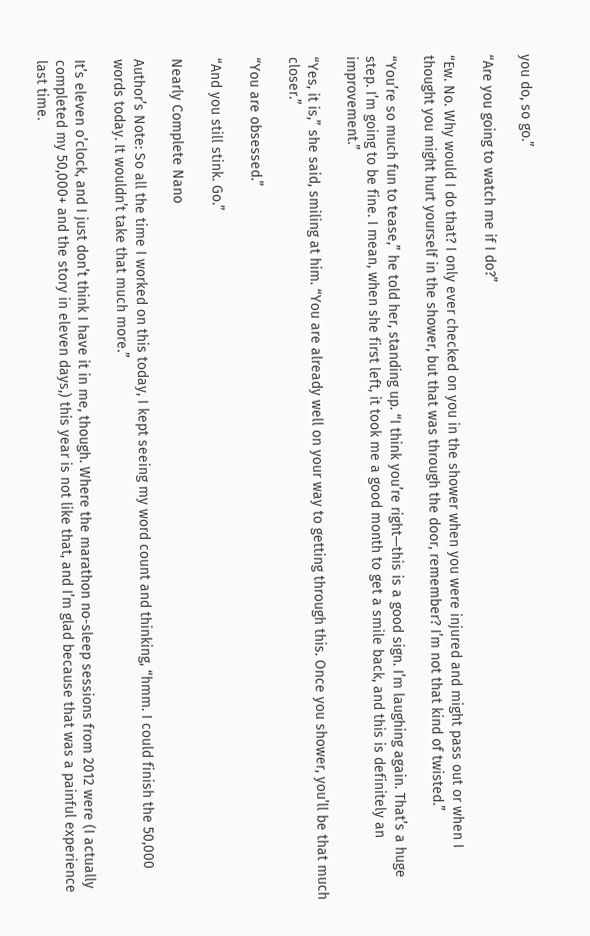you do, so go.”

“Are you going to watch me if I do?”

“Ew. No. Why would I do that? I only ever checked on you in the shower when you were injured and might pass out or when I thought you might hurt yourself in the shower, but that was through the door, remember? I’m not that kind of twisted.”

“You’re so much fun to tease,” he told her, standing up. “I think you’re right—this is a good sign. I’m laughing again. That’s a huge step. I’m going to be fine. I mean, when she first left, it took me a good month to get a smile back, and this is definitely an improvement.”

“Yes, it is,” she said, smiling at him. “You are already well on your way to getting through this. Once you shower, you’ll be that much closer.”

“You are obsessed.”

“And you still stink. Go.”

Nearly Complete Nano

Author’s Note: So all the time I worked on this today, I kept seeing my word count and thinking, “hmm. I could finish the 50,000 words today. It wouldn’t take that much more.”

It’s eleven o’clock, and I just don’t think I have it in me, though. Where the marathon no-sleep sessions from 2012 were (I actually completed my 50,000+ and the story in eleven days,) this year is not like that, and I’m glad because that was a painful experience last time.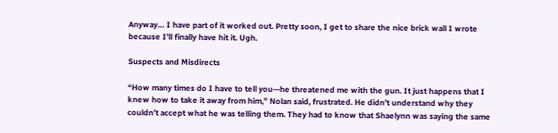Anyway… I have part of it worked out. Pretty soon, I get to share the nice brick wall I wrote because I’ll finally have hit it. Ugh.

Suspects and Misdirects

“How many times do I have to tell you—he threatened me with the gun. It just happens that I knew how to take it away from him,” Nolan said, frustrated. He didn’t understand why they couldn’t accept what he was telling them. They had to know that Shaelynn was saying the same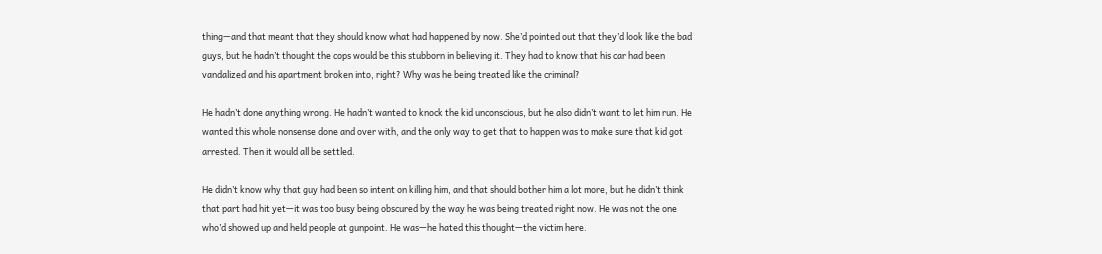thing—and that meant that they should know what had happened by now. She’d pointed out that they’d look like the bad guys, but he hadn’t thought the cops would be this stubborn in believing it. They had to know that his car had been vandalized and his apartment broken into, right? Why was he being treated like the criminal?

He hadn’t done anything wrong. He hadn’t wanted to knock the kid unconscious, but he also didn’t want to let him run. He wanted this whole nonsense done and over with, and the only way to get that to happen was to make sure that kid got arrested. Then it would all be settled.

He didn’t know why that guy had been so intent on killing him, and that should bother him a lot more, but he didn’t think that part had hit yet—it was too busy being obscured by the way he was being treated right now. He was not the one who’d showed up and held people at gunpoint. He was—he hated this thought—the victim here.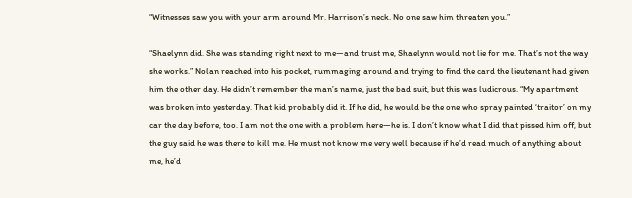“Witnesses saw you with your arm around Mr. Harrison’s neck. No one saw him threaten you.”

“Shaelynn did. She was standing right next to me—and trust me, Shaelynn would not lie for me. That’s not the way she works.” Nolan reached into his pocket, rummaging around and trying to find the card the lieutenant had given him the other day. He didn’t remember the man’s name, just the bad suit, but this was ludicrous. “My apartment was broken into yesterday. That kid probably did it. If he did, he would be the one who spray painted ‘traitor’ on my car the day before, too. I am not the one with a problem here—he is. I don’t know what I did that pissed him off, but the guy said he was there to kill me. He must not know me very well because if he’d read much of anything about me, he’d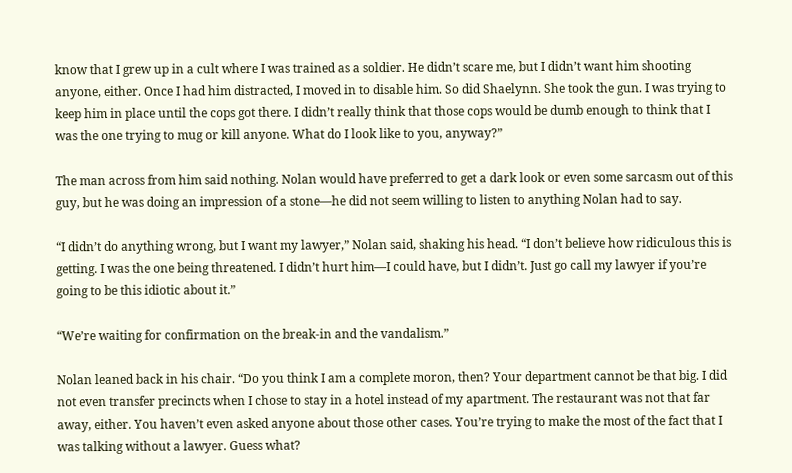know that I grew up in a cult where I was trained as a soldier. He didn’t scare me, but I didn’t want him shooting anyone, either. Once I had him distracted, I moved in to disable him. So did Shaelynn. She took the gun. I was trying to keep him in place until the cops got there. I didn’t really think that those cops would be dumb enough to think that I was the one trying to mug or kill anyone. What do I look like to you, anyway?”

The man across from him said nothing. Nolan would have preferred to get a dark look or even some sarcasm out of this guy, but he was doing an impression of a stone—he did not seem willing to listen to anything Nolan had to say.

“I didn’t do anything wrong, but I want my lawyer,” Nolan said, shaking his head. “I don’t believe how ridiculous this is getting. I was the one being threatened. I didn’t hurt him—I could have, but I didn’t. Just go call my lawyer if you’re going to be this idiotic about it.”

“We’re waiting for confirmation on the break-in and the vandalism.”

Nolan leaned back in his chair. “Do you think I am a complete moron, then? Your department cannot be that big. I did not even transfer precincts when I chose to stay in a hotel instead of my apartment. The restaurant was not that far away, either. You haven’t even asked anyone about those other cases. You’re trying to make the most of the fact that I was talking without a lawyer. Guess what?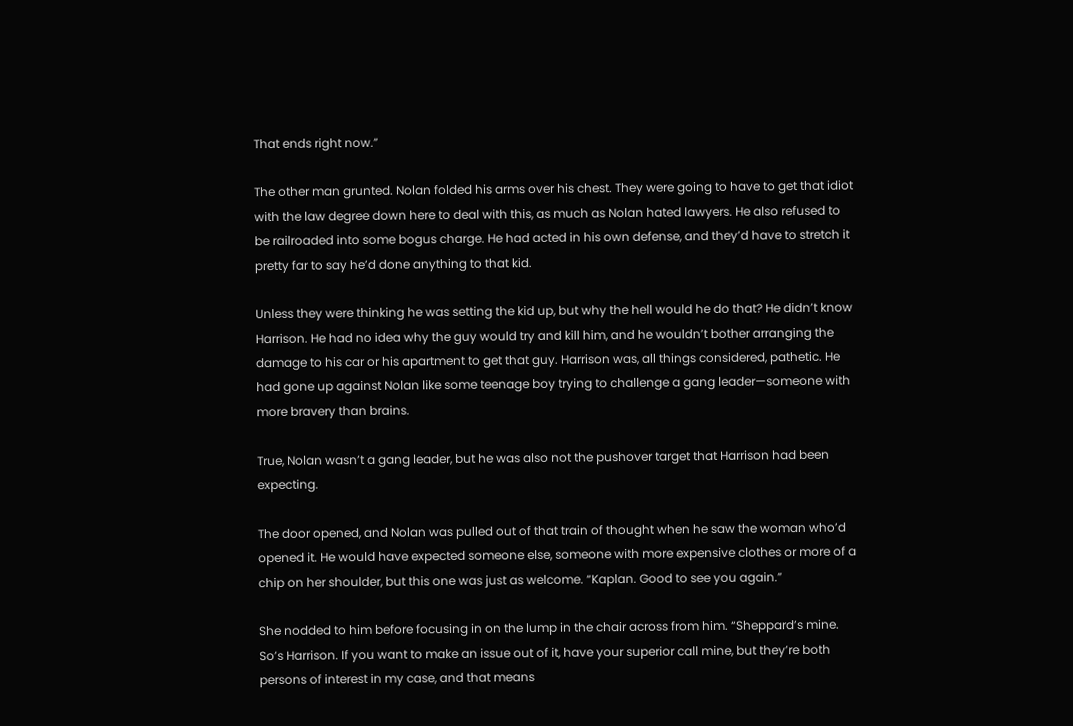That ends right now.”

The other man grunted. Nolan folded his arms over his chest. They were going to have to get that idiot with the law degree down here to deal with this, as much as Nolan hated lawyers. He also refused to be railroaded into some bogus charge. He had acted in his own defense, and they’d have to stretch it pretty far to say he’d done anything to that kid.

Unless they were thinking he was setting the kid up, but why the hell would he do that? He didn’t know Harrison. He had no idea why the guy would try and kill him, and he wouldn’t bother arranging the damage to his car or his apartment to get that guy. Harrison was, all things considered, pathetic. He had gone up against Nolan like some teenage boy trying to challenge a gang leader—someone with more bravery than brains.

True, Nolan wasn’t a gang leader, but he was also not the pushover target that Harrison had been expecting.

The door opened, and Nolan was pulled out of that train of thought when he saw the woman who’d opened it. He would have expected someone else, someone with more expensive clothes or more of a chip on her shoulder, but this one was just as welcome. “Kaplan. Good to see you again.”

She nodded to him before focusing in on the lump in the chair across from him. “Sheppard’s mine. So’s Harrison. If you want to make an issue out of it, have your superior call mine, but they’re both persons of interest in my case, and that means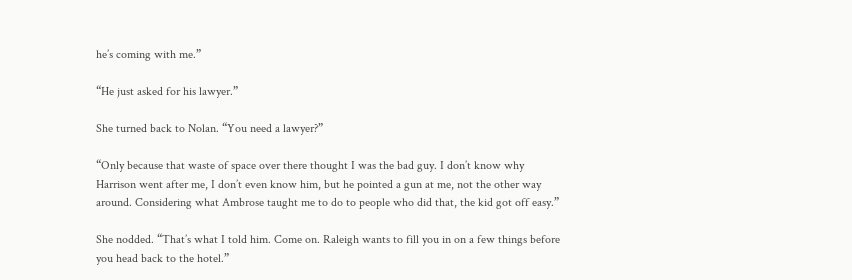he’s coming with me.”

“He just asked for his lawyer.”

She turned back to Nolan. “You need a lawyer?”

“Only because that waste of space over there thought I was the bad guy. I don’t know why Harrison went after me, I don’t even know him, but he pointed a gun at me, not the other way around. Considering what Ambrose taught me to do to people who did that, the kid got off easy.”

She nodded. “That’s what I told him. Come on. Raleigh wants to fill you in on a few things before you head back to the hotel.”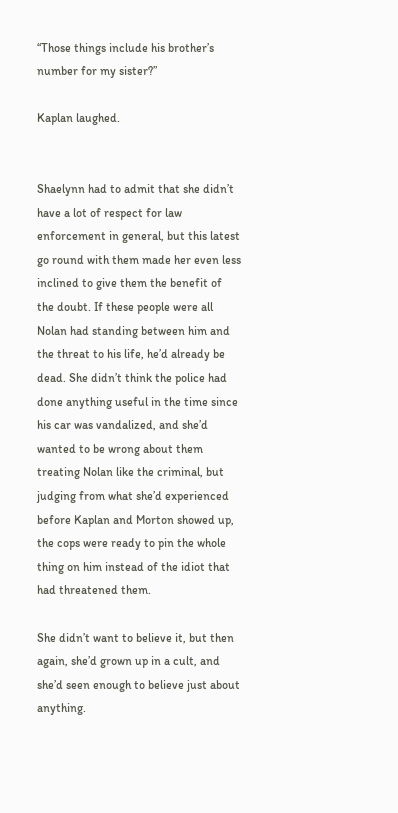“Those things include his brother’s number for my sister?”

Kaplan laughed.


Shaelynn had to admit that she didn’t have a lot of respect for law enforcement in general, but this latest go round with them made her even less inclined to give them the benefit of the doubt. If these people were all Nolan had standing between him and the threat to his life, he’d already be dead. She didn’t think the police had done anything useful in the time since his car was vandalized, and she’d wanted to be wrong about them treating Nolan like the criminal, but judging from what she’d experienced before Kaplan and Morton showed up, the cops were ready to pin the whole thing on him instead of the idiot that had threatened them.

She didn’t want to believe it, but then again, she’d grown up in a cult, and she’d seen enough to believe just about anything.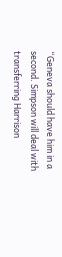“Geneva should have him in a second. Simpson will deal with transferring Harrison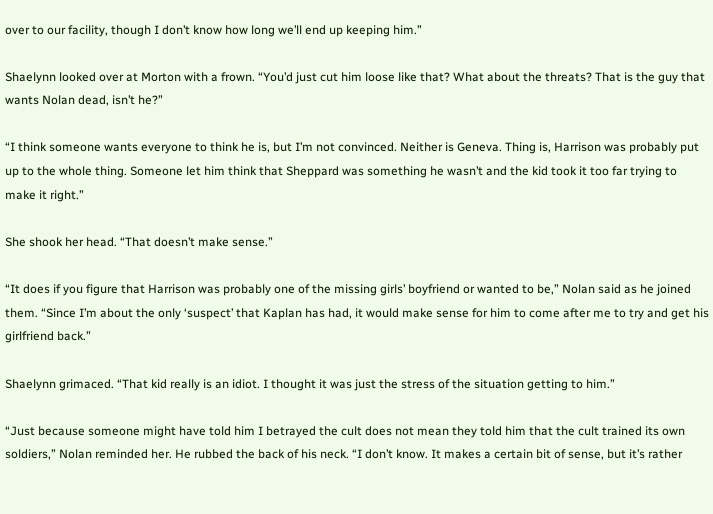over to our facility, though I don’t know how long we’ll end up keeping him.”

Shaelynn looked over at Morton with a frown. “You’d just cut him loose like that? What about the threats? That is the guy that wants Nolan dead, isn’t he?”

“I think someone wants everyone to think he is, but I’m not convinced. Neither is Geneva. Thing is, Harrison was probably put up to the whole thing. Someone let him think that Sheppard was something he wasn’t and the kid took it too far trying to make it right.”

She shook her head. “That doesn’t make sense.”

“It does if you figure that Harrison was probably one of the missing girls’ boyfriend or wanted to be,” Nolan said as he joined them. “Since I’m about the only ‘suspect’ that Kaplan has had, it would make sense for him to come after me to try and get his girlfriend back.”

Shaelynn grimaced. “That kid really is an idiot. I thought it was just the stress of the situation getting to him.”

“Just because someone might have told him I betrayed the cult does not mean they told him that the cult trained its own soldiers,” Nolan reminded her. He rubbed the back of his neck. “I don’t know. It makes a certain bit of sense, but it’s rather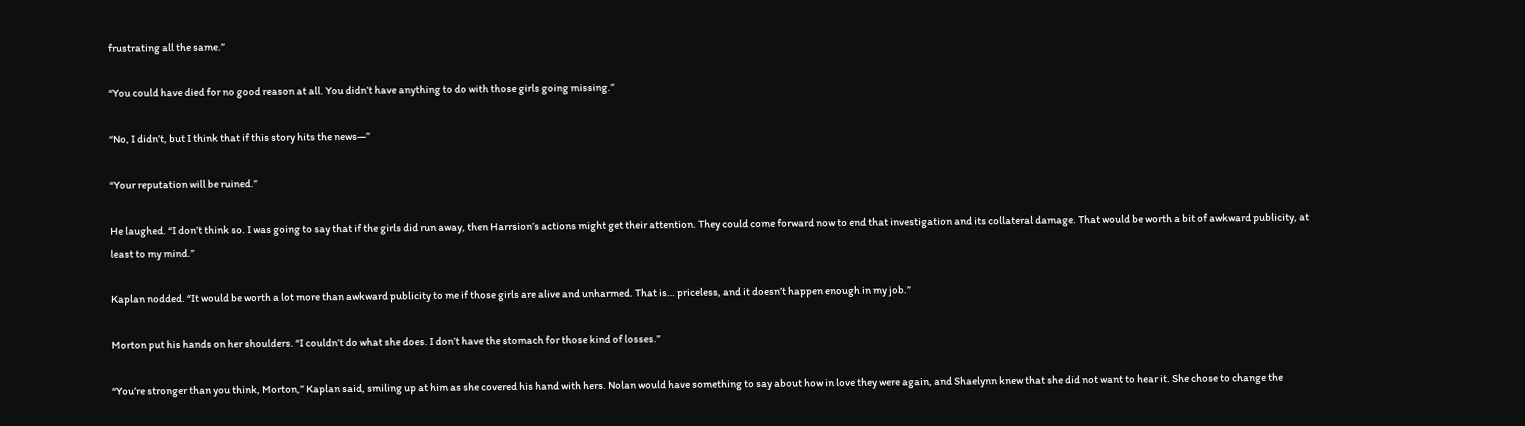frustrating all the same.”

“You could have died for no good reason at all. You didn’t have anything to do with those girls going missing.”

“No, I didn’t, but I think that if this story hits the news—”

“Your reputation will be ruined.”

He laughed. “I don’t think so. I was going to say that if the girls did run away, then Harrsion’s actions might get their attention. They could come forward now to end that investigation and its collateral damage. That would be worth a bit of awkward publicity, at least to my mind.”

Kaplan nodded. “It would be worth a lot more than awkward publicity to me if those girls are alive and unharmed. That is… priceless, and it doesn’t happen enough in my job.”

Morton put his hands on her shoulders. “I couldn’t do what she does. I don’t have the stomach for those kind of losses.”

“You’re stronger than you think, Morton,” Kaplan said, smiling up at him as she covered his hand with hers. Nolan would have something to say about how in love they were again, and Shaelynn knew that she did not want to hear it. She chose to change the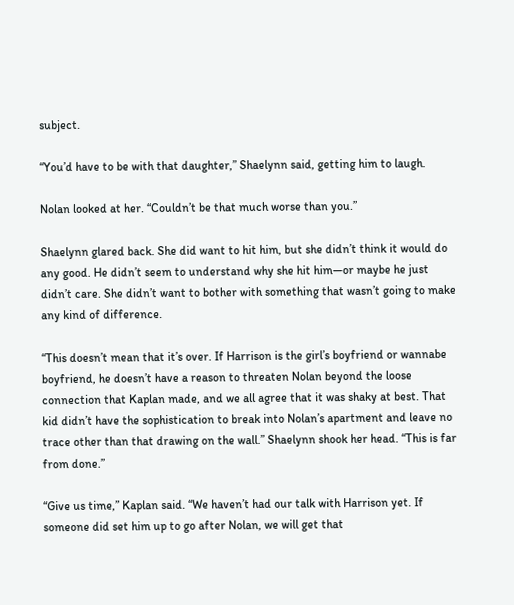subject.

“You’d have to be with that daughter,” Shaelynn said, getting him to laugh.

Nolan looked at her. “Couldn’t be that much worse than you.”

Shaelynn glared back. She did want to hit him, but she didn’t think it would do any good. He didn’t seem to understand why she hit him—or maybe he just didn’t care. She didn’t want to bother with something that wasn’t going to make any kind of difference.

“This doesn’t mean that it’s over. If Harrison is the girl’s boyfriend or wannabe boyfriend, he doesn’t have a reason to threaten Nolan beyond the loose connection that Kaplan made, and we all agree that it was shaky at best. That kid didn’t have the sophistication to break into Nolan’s apartment and leave no trace other than that drawing on the wall.” Shaelynn shook her head. “This is far from done.”

“Give us time,” Kaplan said. “We haven’t had our talk with Harrison yet. If someone did set him up to go after Nolan, we will get that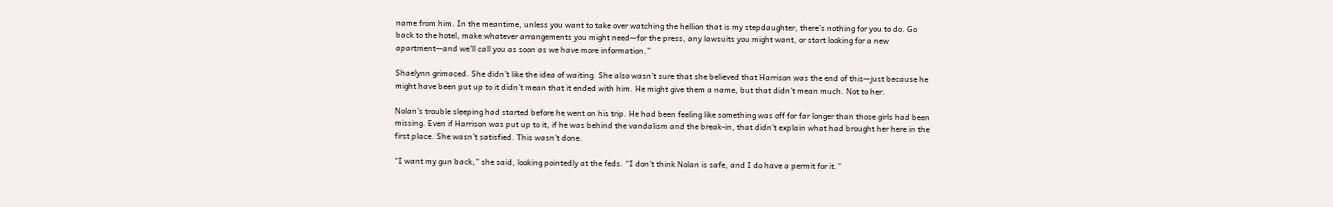name from him. In the meantime, unless you want to take over watching the hellion that is my stepdaughter, there’s nothing for you to do. Go back to the hotel, make whatever arrangements you might need—for the press, any lawsuits you might want, or start looking for a new apartment—and we’ll call you as soon as we have more information.”

Shaelynn grimaced. She didn’t like the idea of waiting. She also wasn’t sure that she believed that Harrison was the end of this—just because he might have been put up to it didn’t mean that it ended with him. He might give them a name, but that didn’t mean much. Not to her.

Nolan’s trouble sleeping had started before he went on his trip. He had been feeling like something was off for far longer than those girls had been missing. Even if Harrison was put up to it, if he was behind the vandalism and the break-in, that didn’t explain what had brought her here in the first place. She wasn’t satisfied. This wasn’t done.

“I want my gun back,” she said, looking pointedly at the feds. “I don’t think Nolan is safe, and I do have a permit for it.”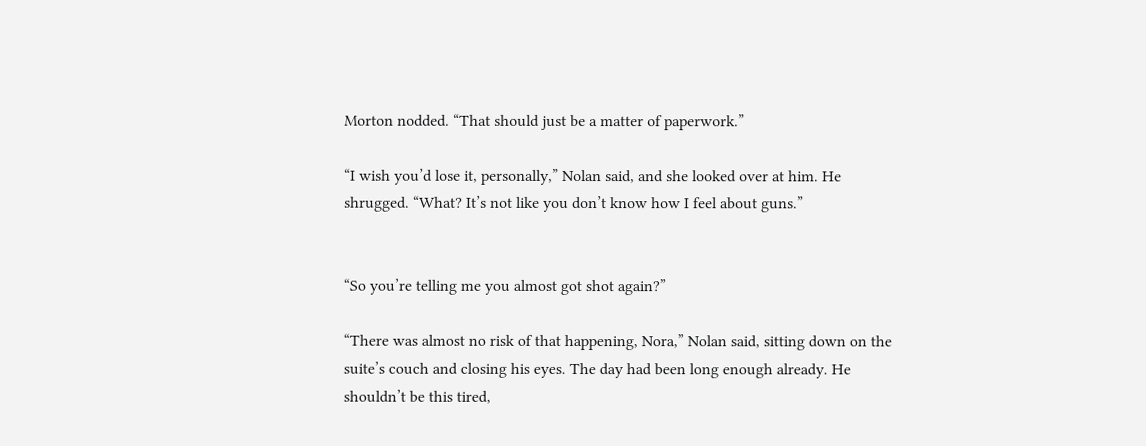Morton nodded. “That should just be a matter of paperwork.”

“I wish you’d lose it, personally,” Nolan said, and she looked over at him. He shrugged. “What? It’s not like you don’t know how I feel about guns.”


“So you’re telling me you almost got shot again?”

“There was almost no risk of that happening, Nora,” Nolan said, sitting down on the suite’s couch and closing his eyes. The day had been long enough already. He shouldn’t be this tired,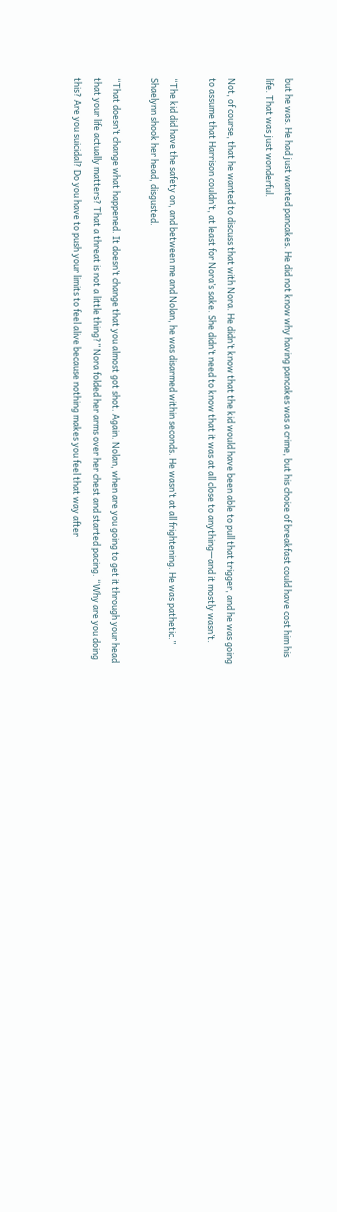but he was. He had just wanted pancakes. He did not know why having pancakes was a crime, but his choice of breakfast could have cost him his life. That was just wonderful.

Not, of course, that he wanted to discuss that with Nora. He didn’t know that the kid would have been able to pull that trigger, and he was going to assume that Harrison couldn’t, at least for Nora’s sake. She didn’t need to know that it was at all close to anything—and it mostly wasn’t.

“The kid did have the safety on, and between me and Nolan, he was disarmed within seconds. He wasn’t at all frightening. He was pathetic.” Shaelynn shook her head, disgusted.

“That doesn’t change what happened. It doesn’t change that you almost got shot. Again. Nolan, when are you going to get it through your head that your life actually matters? That a threat is not a little thing?” Nora folded her arms over her chest and started pacing. “Why are you doing this? Are you suicidal? Do you have to push your limits to feel alive because nothing makes you feel that way after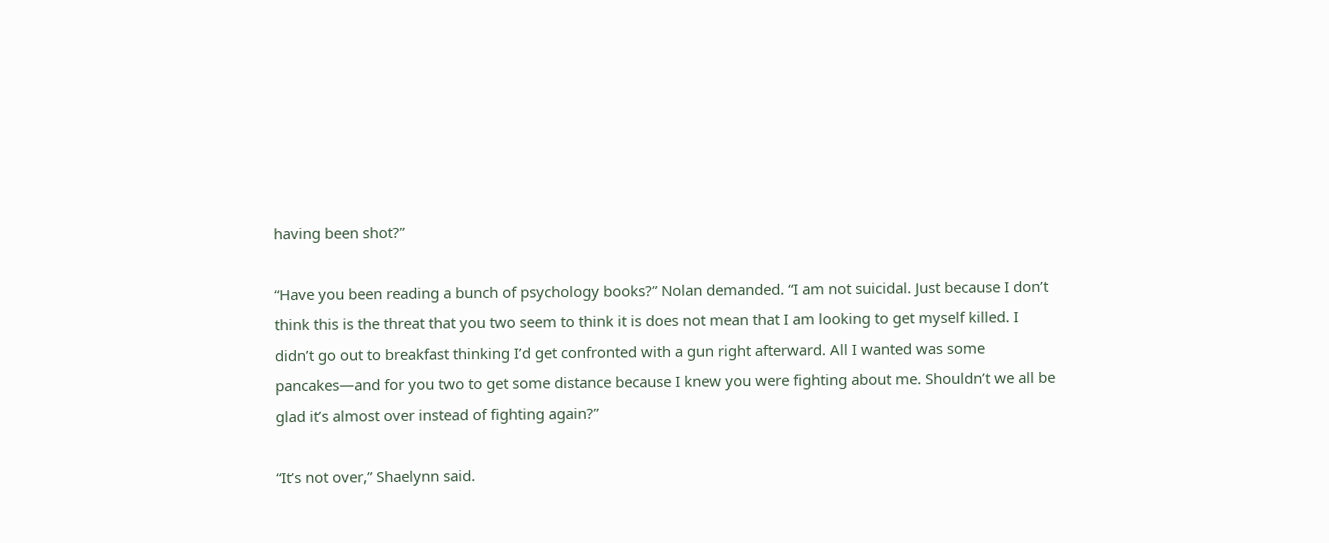having been shot?”

“Have you been reading a bunch of psychology books?” Nolan demanded. “I am not suicidal. Just because I don’t think this is the threat that you two seem to think it is does not mean that I am looking to get myself killed. I didn’t go out to breakfast thinking I’d get confronted with a gun right afterward. All I wanted was some pancakes—and for you two to get some distance because I knew you were fighting about me. Shouldn’t we all be glad it’s almost over instead of fighting again?”

“It’s not over,” Shaelynn said.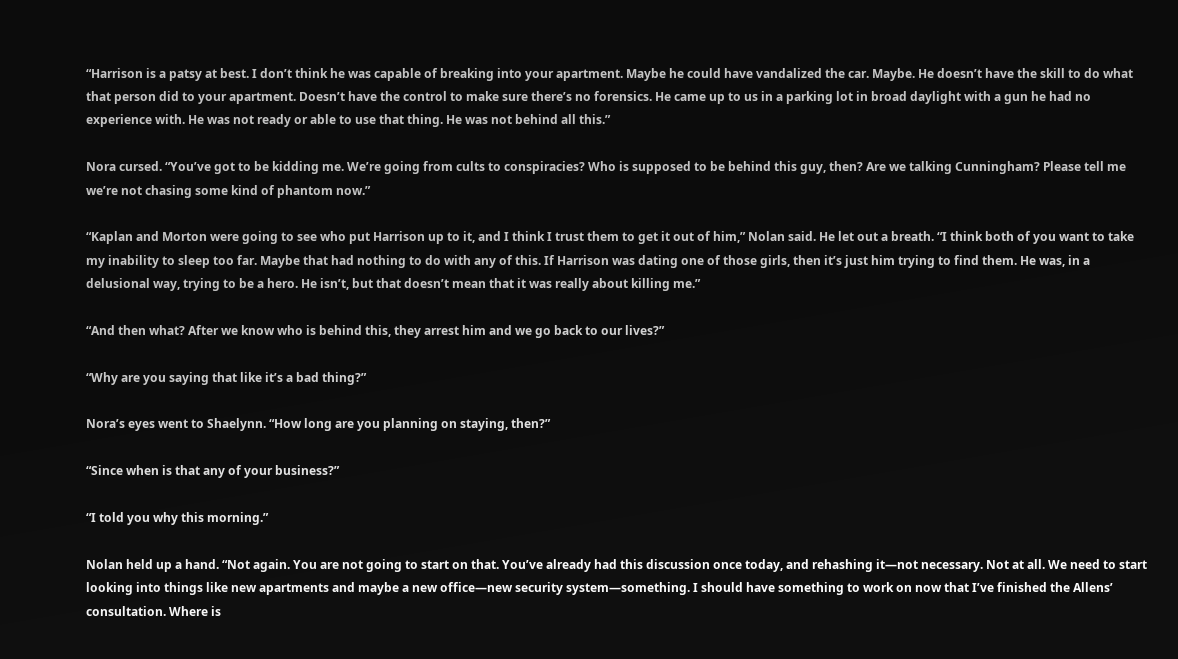“Harrison is a patsy at best. I don’t think he was capable of breaking into your apartment. Maybe he could have vandalized the car. Maybe. He doesn’t have the skill to do what that person did to your apartment. Doesn’t have the control to make sure there’s no forensics. He came up to us in a parking lot in broad daylight with a gun he had no experience with. He was not ready or able to use that thing. He was not behind all this.”

Nora cursed. “You’ve got to be kidding me. We’re going from cults to conspiracies? Who is supposed to be behind this guy, then? Are we talking Cunningham? Please tell me we’re not chasing some kind of phantom now.”

“Kaplan and Morton were going to see who put Harrison up to it, and I think I trust them to get it out of him,” Nolan said. He let out a breath. “I think both of you want to take my inability to sleep too far. Maybe that had nothing to do with any of this. If Harrison was dating one of those girls, then it’s just him trying to find them. He was, in a delusional way, trying to be a hero. He isn’t, but that doesn’t mean that it was really about killing me.”

“And then what? After we know who is behind this, they arrest him and we go back to our lives?”

“Why are you saying that like it’s a bad thing?”

Nora’s eyes went to Shaelynn. “How long are you planning on staying, then?”

“Since when is that any of your business?”

“I told you why this morning.”

Nolan held up a hand. “Not again. You are not going to start on that. You’ve already had this discussion once today, and rehashing it—not necessary. Not at all. We need to start looking into things like new apartments and maybe a new office—new security system—something. I should have something to work on now that I’ve finished the Allens’ consultation. Where is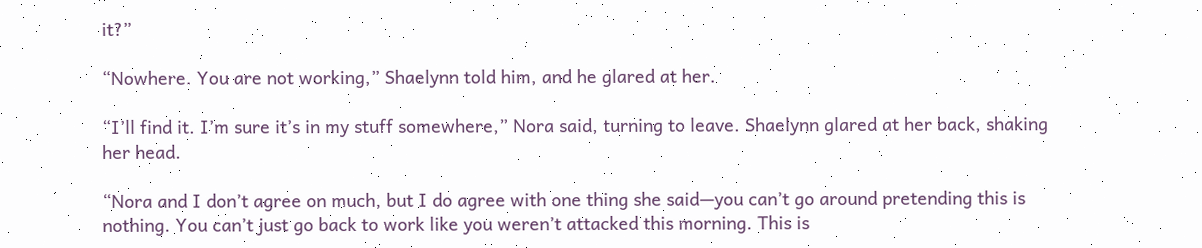it?”

“Nowhere. You are not working,” Shaelynn told him, and he glared at her.

“I’ll find it. I’m sure it’s in my stuff somewhere,” Nora said, turning to leave. Shaelynn glared at her back, shaking her head.

“Nora and I don’t agree on much, but I do agree with one thing she said—you can’t go around pretending this is nothing. You can’t just go back to work like you weren’t attacked this morning. This is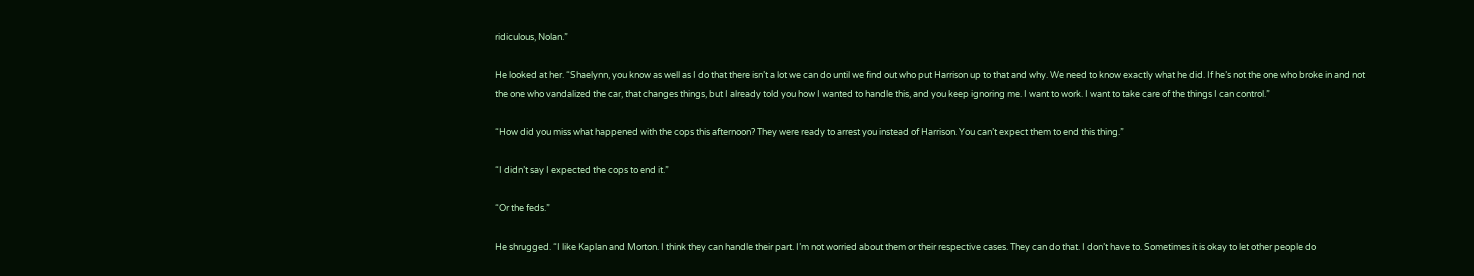ridiculous, Nolan.”

He looked at her. “Shaelynn, you know as well as I do that there isn’t a lot we can do until we find out who put Harrison up to that and why. We need to know exactly what he did. If he’s not the one who broke in and not the one who vandalized the car, that changes things, but I already told you how I wanted to handle this, and you keep ignoring me. I want to work. I want to take care of the things I can control.”

“How did you miss what happened with the cops this afternoon? They were ready to arrest you instead of Harrison. You can’t expect them to end this thing.”

“I didn’t say I expected the cops to end it.”

“Or the feds.”

He shrugged. “I like Kaplan and Morton. I think they can handle their part. I’m not worried about them or their respective cases. They can do that. I don’t have to. Sometimes it is okay to let other people do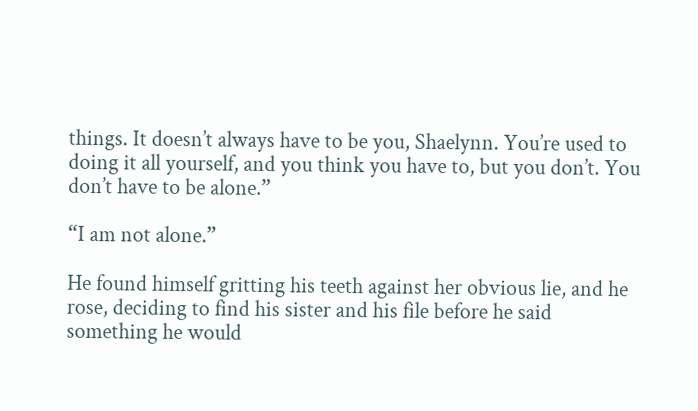things. It doesn’t always have to be you, Shaelynn. You’re used to doing it all yourself, and you think you have to, but you don’t. You don’t have to be alone.”

“I am not alone.”

He found himself gritting his teeth against her obvious lie, and he rose, deciding to find his sister and his file before he said something he would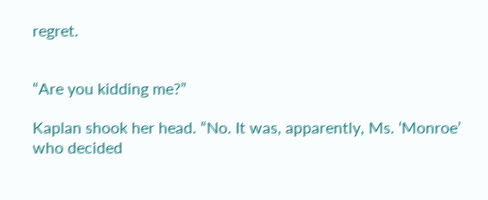regret.


“Are you kidding me?”

Kaplan shook her head. “No. It was, apparently, Ms. ‘Monroe’ who decided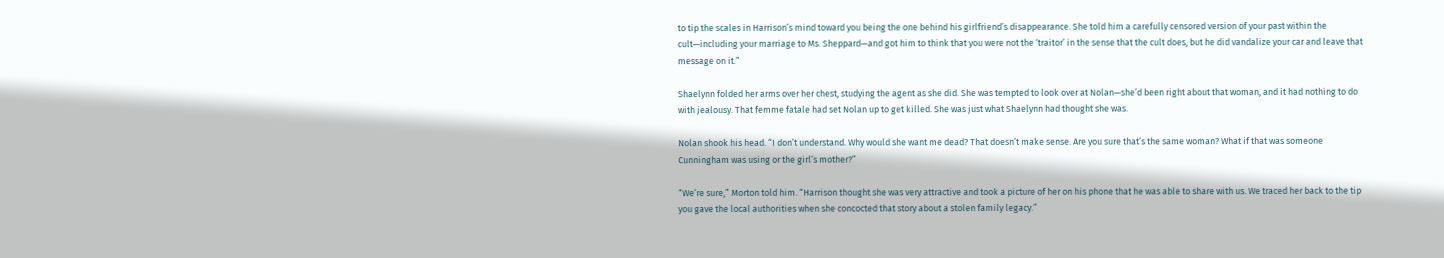to tip the scales in Harrison’s mind toward you being the one behind his girlfriend’s disappearance. She told him a carefully censored version of your past within the cult—including your marriage to Ms. Sheppard—and got him to think that you were not the ‘traitor’ in the sense that the cult does, but he did vandalize your car and leave that message on it.”

Shaelynn folded her arms over her chest, studying the agent as she did. She was tempted to look over at Nolan—she’d been right about that woman, and it had nothing to do with jealousy. That femme fatale had set Nolan up to get killed. She was just what Shaelynn had thought she was.

Nolan shook his head. “I don’t understand. Why would she want me dead? That doesn’t make sense. Are you sure that’s the same woman? What if that was someone Cunningham was using or the girl’s mother?”

“We’re sure,” Morton told him. “Harrison thought she was very attractive and took a picture of her on his phone that he was able to share with us. We traced her back to the tip you gave the local authorities when she concocted that story about a stolen family legacy.”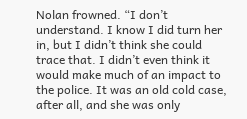Nolan frowned. “I don’t understand. I know I did turn her in, but I didn’t think she could trace that. I didn’t even think it would make much of an impact to the police. It was an old cold case, after all, and she was only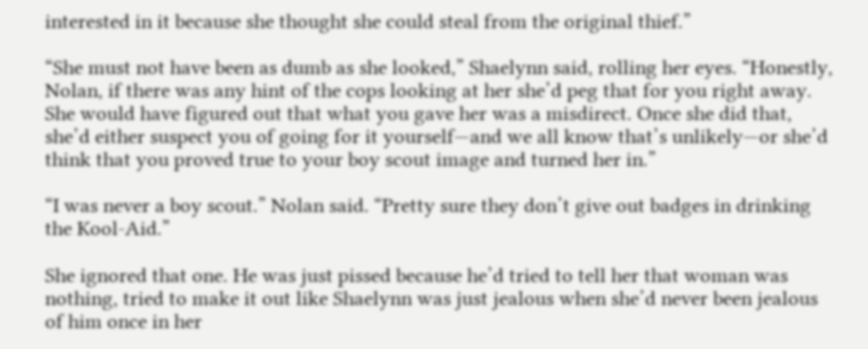interested in it because she thought she could steal from the original thief.”

“She must not have been as dumb as she looked,” Shaelynn said, rolling her eyes. “Honestly, Nolan, if there was any hint of the cops looking at her she’d peg that for you right away. She would have figured out that what you gave her was a misdirect. Once she did that, she’d either suspect you of going for it yourself—and we all know that’s unlikely—or she’d think that you proved true to your boy scout image and turned her in.”

“I was never a boy scout.” Nolan said. “Pretty sure they don’t give out badges in drinking the Kool-Aid.”

She ignored that one. He was just pissed because he’d tried to tell her that woman was nothing, tried to make it out like Shaelynn was just jealous when she’d never been jealous of him once in her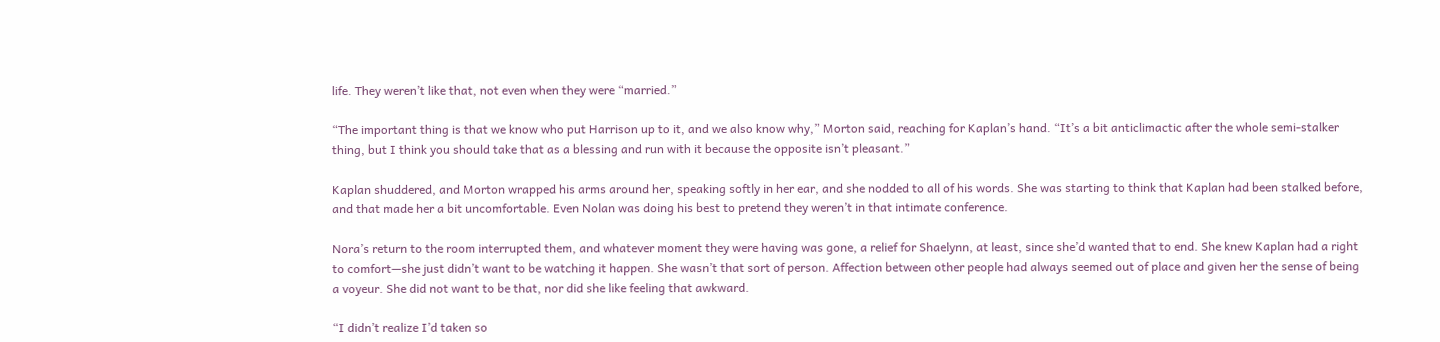life. They weren’t like that, not even when they were “married.”

“The important thing is that we know who put Harrison up to it, and we also know why,” Morton said, reaching for Kaplan’s hand. “It’s a bit anticlimactic after the whole semi-stalker thing, but I think you should take that as a blessing and run with it because the opposite isn’t pleasant.”

Kaplan shuddered, and Morton wrapped his arms around her, speaking softly in her ear, and she nodded to all of his words. She was starting to think that Kaplan had been stalked before, and that made her a bit uncomfortable. Even Nolan was doing his best to pretend they weren’t in that intimate conference.

Nora’s return to the room interrupted them, and whatever moment they were having was gone, a relief for Shaelynn, at least, since she’d wanted that to end. She knew Kaplan had a right to comfort—she just didn’t want to be watching it happen. She wasn’t that sort of person. Affection between other people had always seemed out of place and given her the sense of being a voyeur. She did not want to be that, nor did she like feeling that awkward.

“I didn’t realize I’d taken so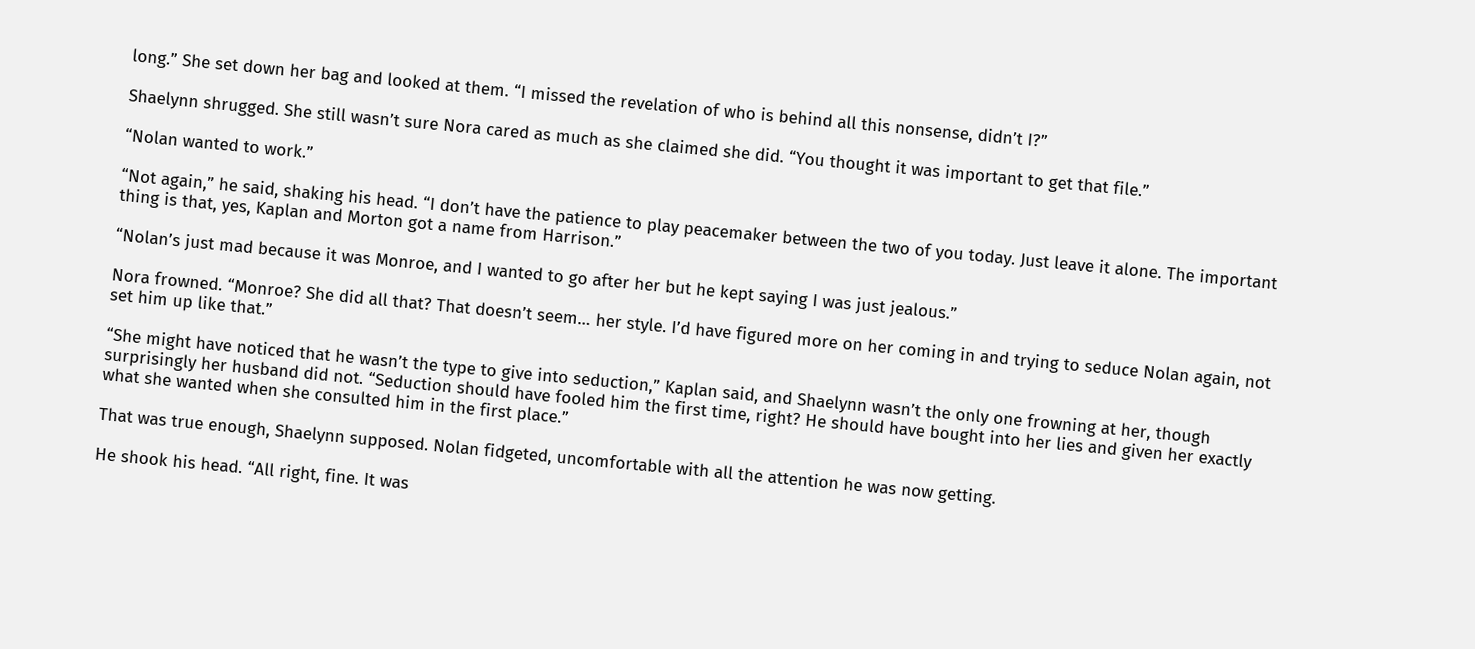long.” She set down her bag and looked at them. “I missed the revelation of who is behind all this nonsense, didn’t I?”

Shaelynn shrugged. She still wasn’t sure Nora cared as much as she claimed she did. “You thought it was important to get that file.”

“Nolan wanted to work.”

“Not again,” he said, shaking his head. “I don’t have the patience to play peacemaker between the two of you today. Just leave it alone. The important thing is that, yes, Kaplan and Morton got a name from Harrison.”

“Nolan’s just mad because it was Monroe, and I wanted to go after her but he kept saying I was just jealous.”

Nora frowned. “Monroe? She did all that? That doesn’t seem… her style. I’d have figured more on her coming in and trying to seduce Nolan again, not set him up like that.”

“She might have noticed that he wasn’t the type to give into seduction,” Kaplan said, and Shaelynn wasn’t the only one frowning at her, though surprisingly her husband did not. “Seduction should have fooled him the first time, right? He should have bought into her lies and given her exactly what she wanted when she consulted him in the first place.”

That was true enough, Shaelynn supposed. Nolan fidgeted, uncomfortable with all the attention he was now getting.

He shook his head. “All right, fine. It was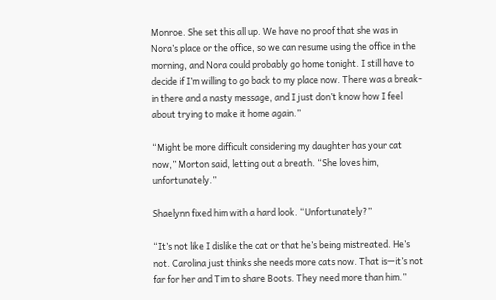Monroe. She set this all up. We have no proof that she was in Nora’s place or the office, so we can resume using the office in the morning, and Nora could probably go home tonight. I still have to decide if I’m willing to go back to my place now. There was a break-in there and a nasty message, and I just don’t know how I feel about trying to make it home again.”

“Might be more difficult considering my daughter has your cat now,” Morton said, letting out a breath. “She loves him, unfortunately.”

Shaelynn fixed him with a hard look. “Unfortunately?”

“It’s not like I dislike the cat or that he’s being mistreated. He’s not. Carolina just thinks she needs more cats now. That is—it’s not far for her and Tim to share Boots. They need more than him.”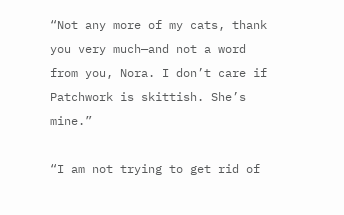“Not any more of my cats, thank you very much—and not a word from you, Nora. I don’t care if Patchwork is skittish. She’s mine.”

“I am not trying to get rid of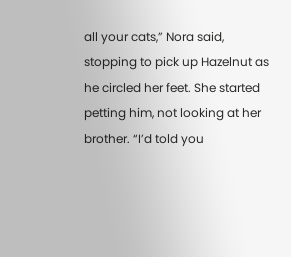all your cats,” Nora said, stopping to pick up Hazelnut as he circled her feet. She started petting him, not looking at her brother. “I’d told you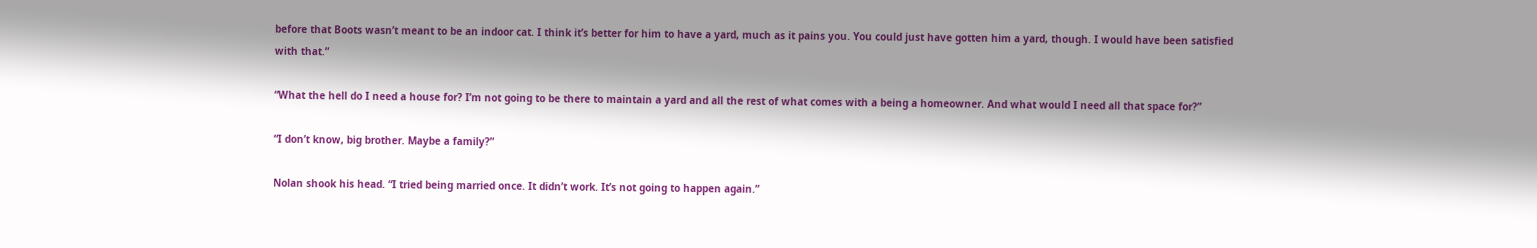before that Boots wasn’t meant to be an indoor cat. I think it’s better for him to have a yard, much as it pains you. You could just have gotten him a yard, though. I would have been satisfied with that.”

“What the hell do I need a house for? I’m not going to be there to maintain a yard and all the rest of what comes with a being a homeowner. And what would I need all that space for?”

“I don’t know, big brother. Maybe a family?”

Nolan shook his head. “I tried being married once. It didn’t work. It’s not going to happen again.”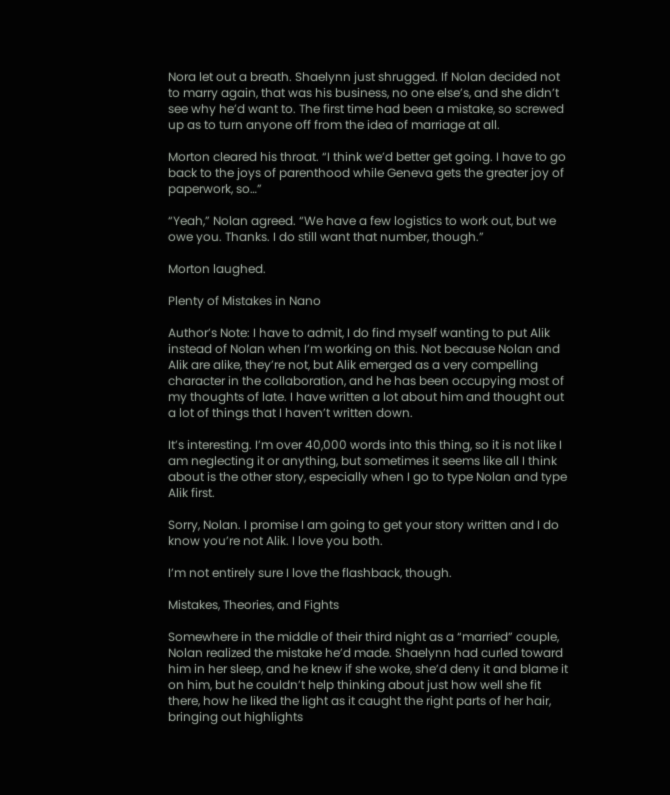Nora let out a breath. Shaelynn just shrugged. If Nolan decided not to marry again, that was his business, no one else’s, and she didn’t see why he’d want to. The first time had been a mistake, so screwed up as to turn anyone off from the idea of marriage at all.

Morton cleared his throat. “I think we’d better get going. I have to go back to the joys of parenthood while Geneva gets the greater joy of paperwork, so…”

“Yeah,” Nolan agreed. “We have a few logistics to work out, but we owe you. Thanks. I do still want that number, though.”

Morton laughed.

Plenty of Mistakes in Nano

Author’s Note: I have to admit, I do find myself wanting to put Alik instead of Nolan when I’m working on this. Not because Nolan and Alik are alike, they’re not, but Alik emerged as a very compelling character in the collaboration, and he has been occupying most of my thoughts of late. I have written a lot about him and thought out a lot of things that I haven’t written down.

It’s interesting. I’m over 40,000 words into this thing, so it is not like I am neglecting it or anything, but sometimes it seems like all I think about is the other story, especially when I go to type Nolan and type Alik first.

Sorry, Nolan. I promise I am going to get your story written and I do know you’re not Alik. I love you both.

I’m not entirely sure I love the flashback, though.

Mistakes, Theories, and Fights

Somewhere in the middle of their third night as a “married” couple, Nolan realized the mistake he’d made. Shaelynn had curled toward him in her sleep, and he knew if she woke, she’d deny it and blame it on him, but he couldn’t help thinking about just how well she fit there, how he liked the light as it caught the right parts of her hair, bringing out highlights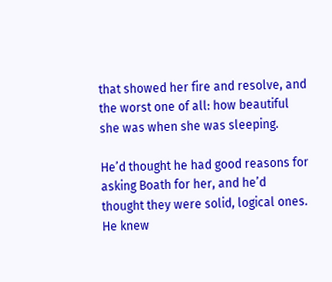that showed her fire and resolve, and the worst one of all: how beautiful she was when she was sleeping.

He’d thought he had good reasons for asking Boath for her, and he’d thought they were solid, logical ones. He knew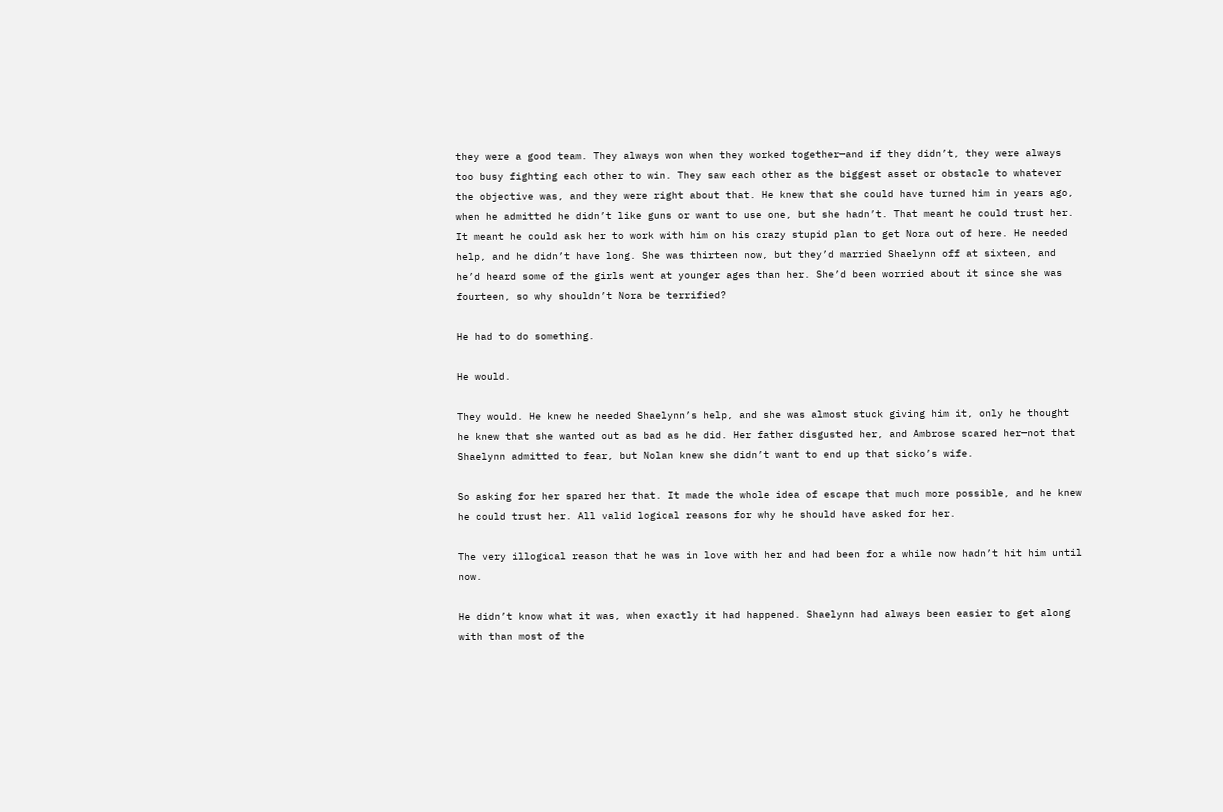they were a good team. They always won when they worked together—and if they didn’t, they were always too busy fighting each other to win. They saw each other as the biggest asset or obstacle to whatever the objective was, and they were right about that. He knew that she could have turned him in years ago, when he admitted he didn’t like guns or want to use one, but she hadn’t. That meant he could trust her. It meant he could ask her to work with him on his crazy stupid plan to get Nora out of here. He needed help, and he didn’t have long. She was thirteen now, but they’d married Shaelynn off at sixteen, and he’d heard some of the girls went at younger ages than her. She’d been worried about it since she was fourteen, so why shouldn’t Nora be terrified?

He had to do something.

He would.

They would. He knew he needed Shaelynn’s help, and she was almost stuck giving him it, only he thought he knew that she wanted out as bad as he did. Her father disgusted her, and Ambrose scared her—not that Shaelynn admitted to fear, but Nolan knew she didn’t want to end up that sicko’s wife.

So asking for her spared her that. It made the whole idea of escape that much more possible, and he knew he could trust her. All valid logical reasons for why he should have asked for her.

The very illogical reason that he was in love with her and had been for a while now hadn’t hit him until now.

He didn’t know what it was, when exactly it had happened. Shaelynn had always been easier to get along with than most of the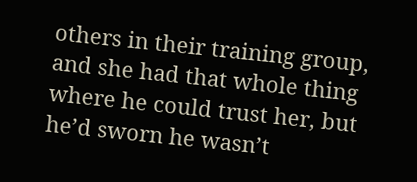others in their training group, and she had that whole thing where he could trust her, but he’d sworn he wasn’t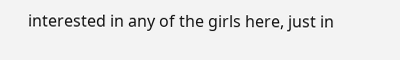interested in any of the girls here, just in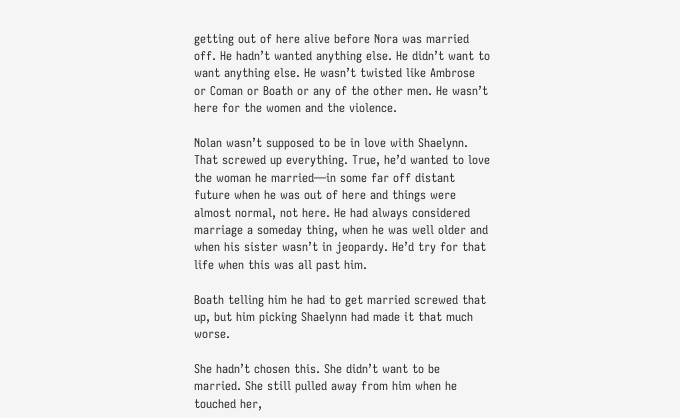getting out of here alive before Nora was married off. He hadn’t wanted anything else. He didn’t want to want anything else. He wasn’t twisted like Ambrose or Coman or Boath or any of the other men. He wasn’t here for the women and the violence.

Nolan wasn’t supposed to be in love with Shaelynn. That screwed up everything. True, he’d wanted to love the woman he married—in some far off distant future when he was out of here and things were almost normal, not here. He had always considered marriage a someday thing, when he was well older and when his sister wasn’t in jeopardy. He’d try for that life when this was all past him.

Boath telling him he had to get married screwed that up, but him picking Shaelynn had made it that much worse.

She hadn’t chosen this. She didn’t want to be married. She still pulled away from him when he touched her,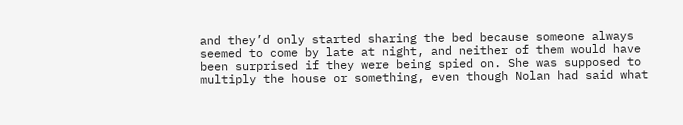and they’d only started sharing the bed because someone always seemed to come by late at night, and neither of them would have been surprised if they were being spied on. She was supposed to multiply the house or something, even though Nolan had said what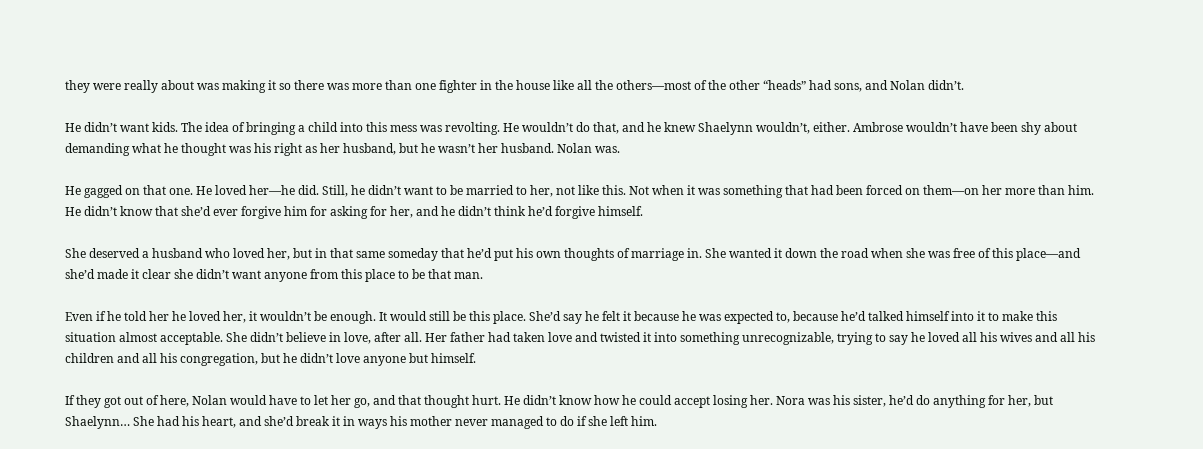they were really about was making it so there was more than one fighter in the house like all the others—most of the other “heads” had sons, and Nolan didn’t.

He didn’t want kids. The idea of bringing a child into this mess was revolting. He wouldn’t do that, and he knew Shaelynn wouldn’t, either. Ambrose wouldn’t have been shy about demanding what he thought was his right as her husband, but he wasn’t her husband. Nolan was.

He gagged on that one. He loved her—he did. Still, he didn’t want to be married to her, not like this. Not when it was something that had been forced on them—on her more than him. He didn’t know that she’d ever forgive him for asking for her, and he didn’t think he’d forgive himself.

She deserved a husband who loved her, but in that same someday that he’d put his own thoughts of marriage in. She wanted it down the road when she was free of this place—and she’d made it clear she didn’t want anyone from this place to be that man.

Even if he told her he loved her, it wouldn’t be enough. It would still be this place. She’d say he felt it because he was expected to, because he’d talked himself into it to make this situation almost acceptable. She didn’t believe in love, after all. Her father had taken love and twisted it into something unrecognizable, trying to say he loved all his wives and all his children and all his congregation, but he didn’t love anyone but himself.

If they got out of here, Nolan would have to let her go, and that thought hurt. He didn’t know how he could accept losing her. Nora was his sister, he’d do anything for her, but Shaelynn… She had his heart, and she’d break it in ways his mother never managed to do if she left him.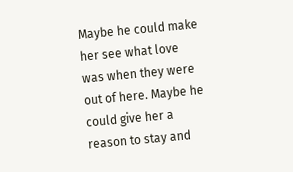Maybe he could make her see what love was when they were out of here. Maybe he could give her a reason to stay and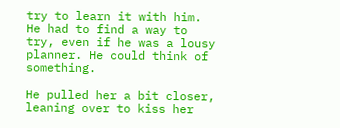try to learn it with him. He had to find a way to try, even if he was a lousy planner. He could think of something.

He pulled her a bit closer, leaning over to kiss her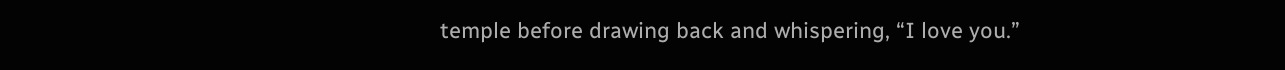temple before drawing back and whispering, “I love you.”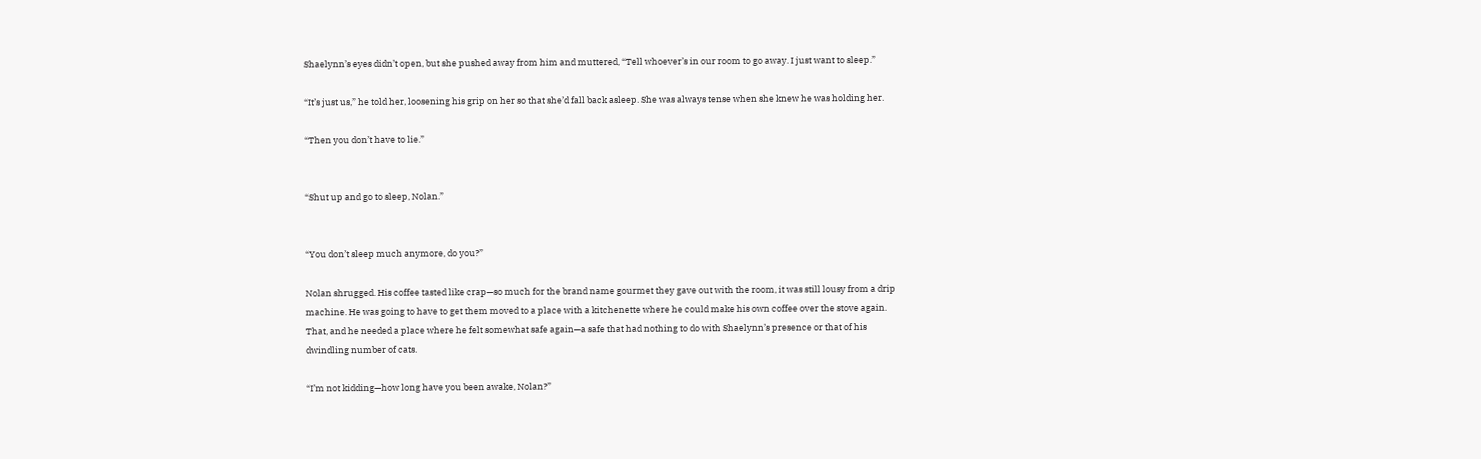Shaelynn’s eyes didn’t open, but she pushed away from him and muttered, “Tell whoever’s in our room to go away. I just want to sleep.”

“It’s just us,” he told her, loosening his grip on her so that she’d fall back asleep. She was always tense when she knew he was holding her.

“Then you don’t have to lie.”


“Shut up and go to sleep, Nolan.”


“You don’t sleep much anymore, do you?”

Nolan shrugged. His coffee tasted like crap—so much for the brand name gourmet they gave out with the room, it was still lousy from a drip machine. He was going to have to get them moved to a place with a kitchenette where he could make his own coffee over the stove again. That, and he needed a place where he felt somewhat safe again—a safe that had nothing to do with Shaelynn’s presence or that of his dwindling number of cats.

“I’m not kidding—how long have you been awake, Nolan?”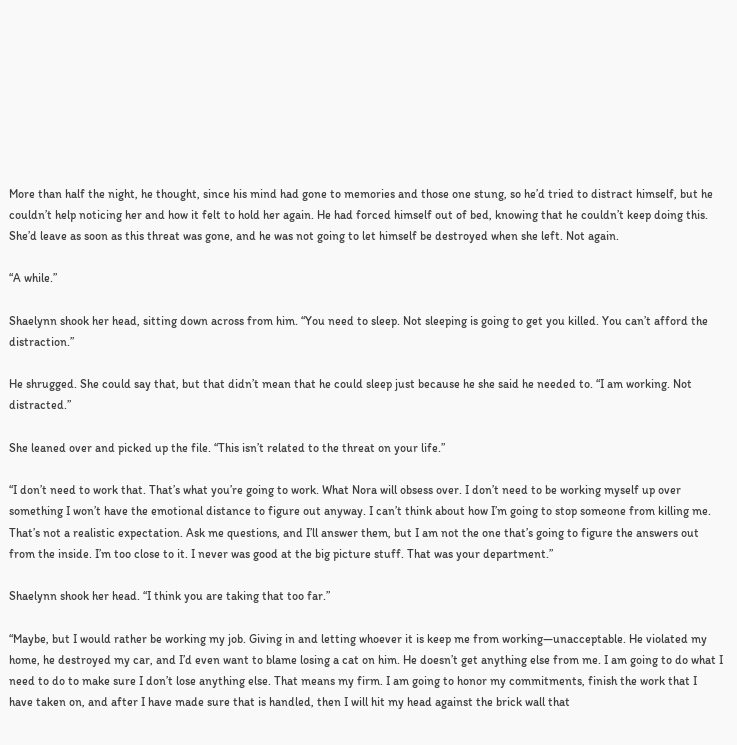More than half the night, he thought, since his mind had gone to memories and those one stung, so he’d tried to distract himself, but he couldn’t help noticing her and how it felt to hold her again. He had forced himself out of bed, knowing that he couldn’t keep doing this. She’d leave as soon as this threat was gone, and he was not going to let himself be destroyed when she left. Not again.

“A while.”

Shaelynn shook her head, sitting down across from him. “You need to sleep. Not sleeping is going to get you killed. You can’t afford the distraction.”

He shrugged. She could say that, but that didn’t mean that he could sleep just because he she said he needed to. “I am working. Not distracted.”

She leaned over and picked up the file. “This isn’t related to the threat on your life.”

“I don’t need to work that. That’s what you’re going to work. What Nora will obsess over. I don’t need to be working myself up over something I won’t have the emotional distance to figure out anyway. I can’t think about how I’m going to stop someone from killing me. That’s not a realistic expectation. Ask me questions, and I’ll answer them, but I am not the one that’s going to figure the answers out from the inside. I’m too close to it. I never was good at the big picture stuff. That was your department.”

Shaelynn shook her head. “I think you are taking that too far.”

“Maybe, but I would rather be working my job. Giving in and letting whoever it is keep me from working—unacceptable. He violated my home, he destroyed my car, and I’d even want to blame losing a cat on him. He doesn’t get anything else from me. I am going to do what I need to do to make sure I don’t lose anything else. That means my firm. I am going to honor my commitments, finish the work that I have taken on, and after I have made sure that is handled, then I will hit my head against the brick wall that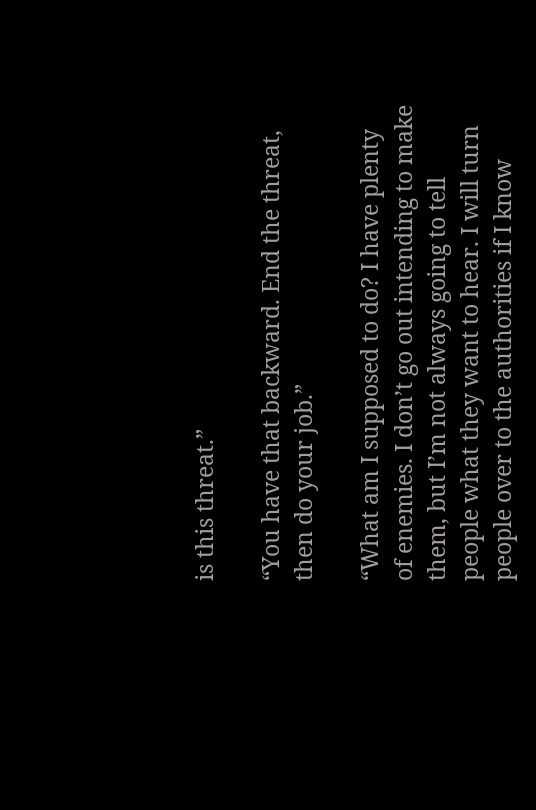is this threat.”

“You have that backward. End the threat, then do your job.”

“What am I supposed to do? I have plenty of enemies. I don’t go out intending to make them, but I’m not always going to tell people what they want to hear. I will turn people over to the authorities if I know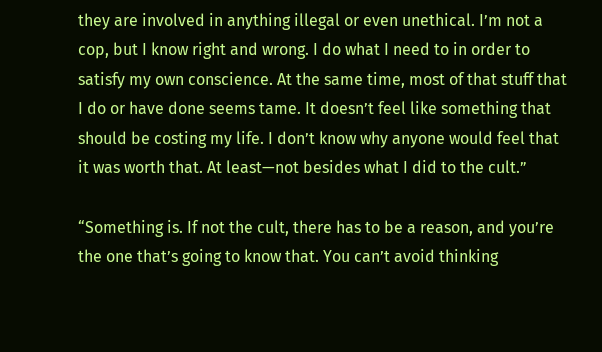they are involved in anything illegal or even unethical. I’m not a cop, but I know right and wrong. I do what I need to in order to satisfy my own conscience. At the same time, most of that stuff that I do or have done seems tame. It doesn’t feel like something that should be costing my life. I don’t know why anyone would feel that it was worth that. At least—not besides what I did to the cult.”

“Something is. If not the cult, there has to be a reason, and you’re the one that’s going to know that. You can’t avoid thinking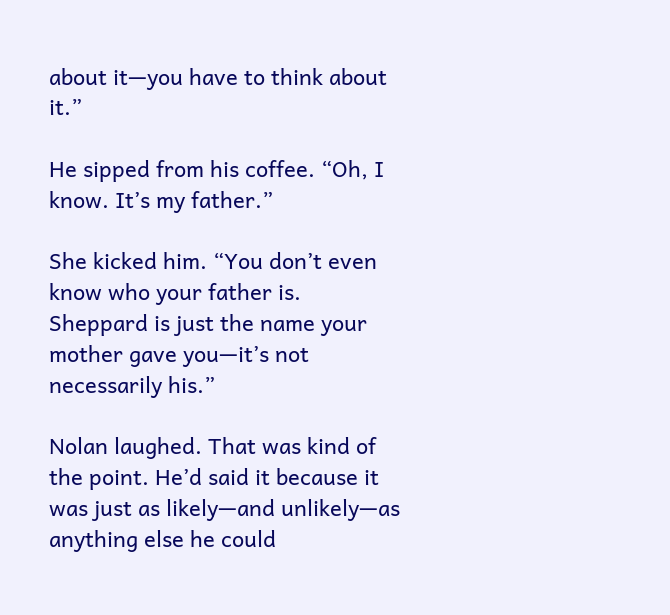about it—you have to think about it.”

He sipped from his coffee. “Oh, I know. It’s my father.”

She kicked him. “You don’t even know who your father is. Sheppard is just the name your mother gave you—it’s not necessarily his.”

Nolan laughed. That was kind of the point. He’d said it because it was just as likely—and unlikely—as anything else he could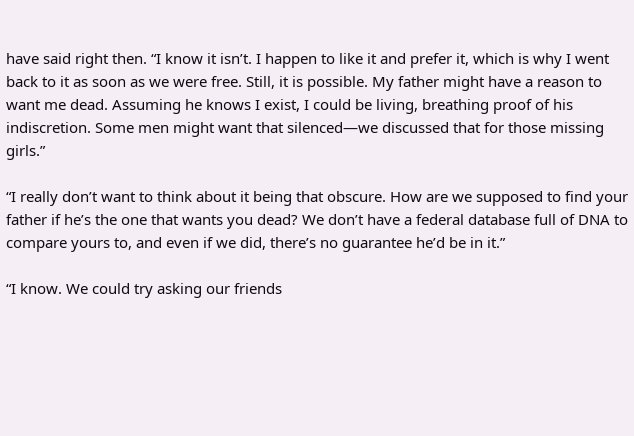have said right then. “I know it isn’t. I happen to like it and prefer it, which is why I went back to it as soon as we were free. Still, it is possible. My father might have a reason to want me dead. Assuming he knows I exist, I could be living, breathing proof of his indiscretion. Some men might want that silenced—we discussed that for those missing girls.”

“I really don’t want to think about it being that obscure. How are we supposed to find your father if he’s the one that wants you dead? We don’t have a federal database full of DNA to compare yours to, and even if we did, there’s no guarantee he’d be in it.”

“I know. We could try asking our friends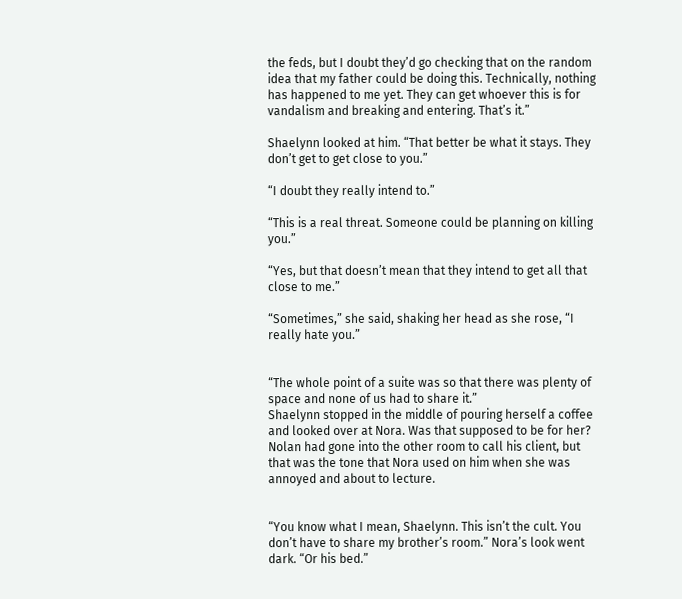the feds, but I doubt they’d go checking that on the random idea that my father could be doing this. Technically, nothing has happened to me yet. They can get whoever this is for vandalism and breaking and entering. That’s it.”

Shaelynn looked at him. “That better be what it stays. They don’t get to get close to you.”

“I doubt they really intend to.”

“This is a real threat. Someone could be planning on killing you.”

“Yes, but that doesn’t mean that they intend to get all that close to me.”

“Sometimes,” she said, shaking her head as she rose, “I really hate you.”


“The whole point of a suite was so that there was plenty of space and none of us had to share it.”
Shaelynn stopped in the middle of pouring herself a coffee and looked over at Nora. Was that supposed to be for her? Nolan had gone into the other room to call his client, but that was the tone that Nora used on him when she was annoyed and about to lecture.


“You know what I mean, Shaelynn. This isn’t the cult. You don’t have to share my brother’s room.” Nora’s look went dark. “Or his bed.”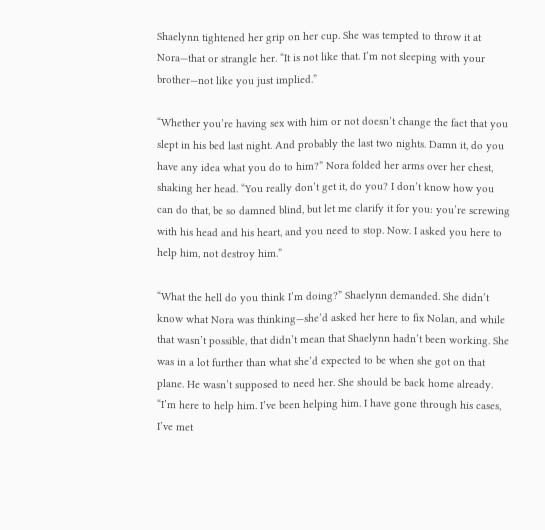Shaelynn tightened her grip on her cup. She was tempted to throw it at Nora—that or strangle her. “It is not like that. I’m not sleeping with your brother—not like you just implied.”

“Whether you’re having sex with him or not doesn’t change the fact that you slept in his bed last night. And probably the last two nights. Damn it, do you have any idea what you do to him?” Nora folded her arms over her chest, shaking her head. “You really don’t get it, do you? I don’t know how you can do that, be so damned blind, but let me clarify it for you: you’re screwing with his head and his heart, and you need to stop. Now. I asked you here to help him, not destroy him.”

“What the hell do you think I’m doing?” Shaelynn demanded. She didn’t know what Nora was thinking—she’d asked her here to fix Nolan, and while that wasn’t possible, that didn’t mean that Shaelynn hadn’t been working. She was in a lot further than what she’d expected to be when she got on that plane. He wasn’t supposed to need her. She should be back home already. “I’m here to help him. I’ve been helping him. I have gone through his cases, I’ve met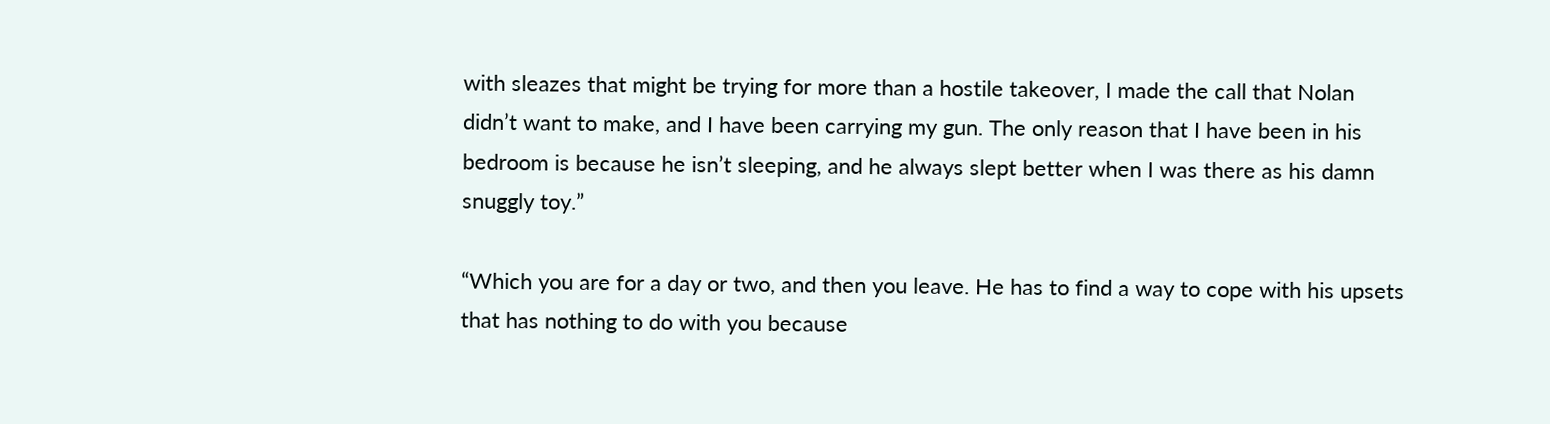with sleazes that might be trying for more than a hostile takeover, I made the call that Nolan didn’t want to make, and I have been carrying my gun. The only reason that I have been in his bedroom is because he isn’t sleeping, and he always slept better when I was there as his damn snuggly toy.”

“Which you are for a day or two, and then you leave. He has to find a way to cope with his upsets that has nothing to do with you because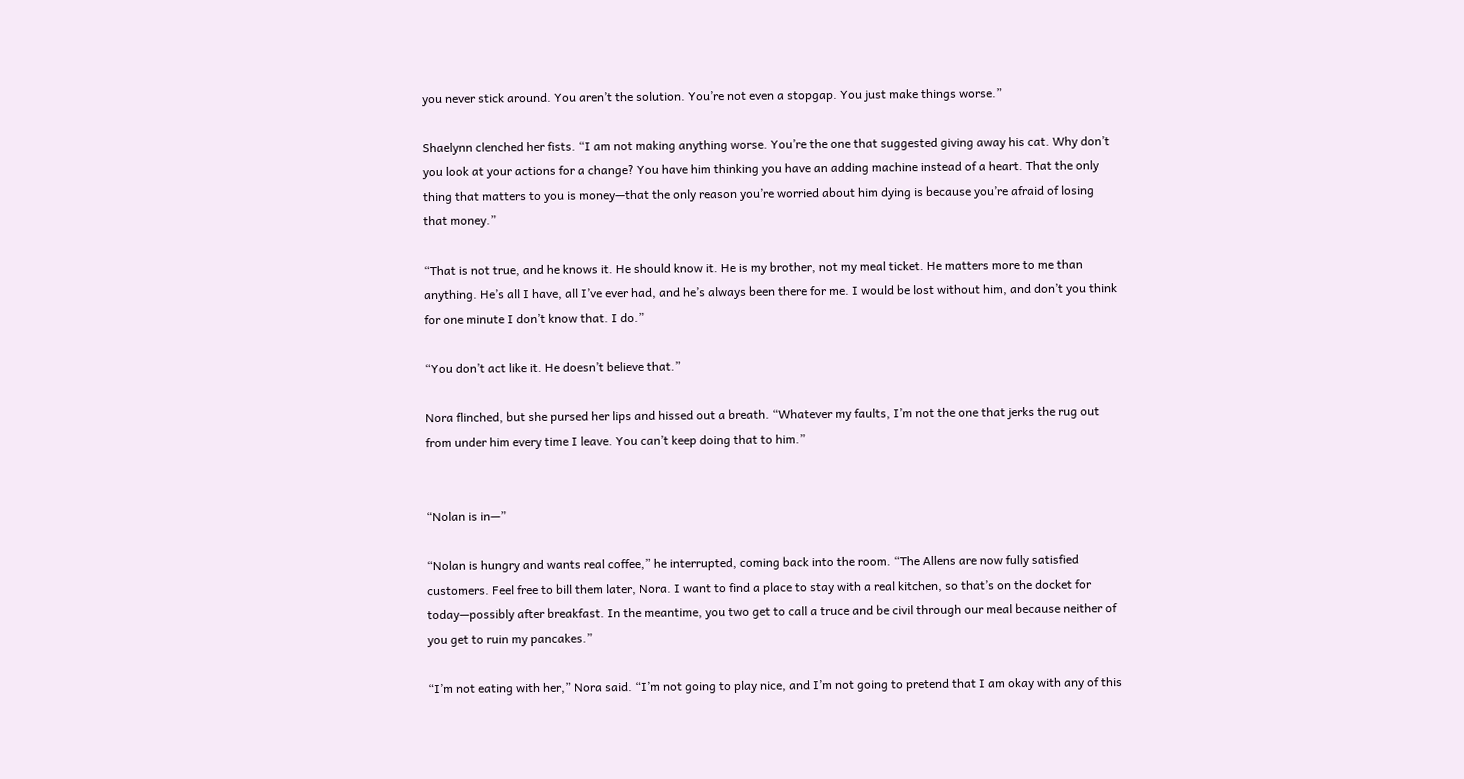you never stick around. You aren’t the solution. You’re not even a stopgap. You just make things worse.”

Shaelynn clenched her fists. “I am not making anything worse. You’re the one that suggested giving away his cat. Why don’t you look at your actions for a change? You have him thinking you have an adding machine instead of a heart. That the only thing that matters to you is money—that the only reason you’re worried about him dying is because you’re afraid of losing that money.”

“That is not true, and he knows it. He should know it. He is my brother, not my meal ticket. He matters more to me than anything. He’s all I have, all I’ve ever had, and he’s always been there for me. I would be lost without him, and don’t you think for one minute I don’t know that. I do.”

“You don’t act like it. He doesn’t believe that.”

Nora flinched, but she pursed her lips and hissed out a breath. “Whatever my faults, I’m not the one that jerks the rug out from under him every time I leave. You can’t keep doing that to him.”


“Nolan is in—”

“Nolan is hungry and wants real coffee,” he interrupted, coming back into the room. “The Allens are now fully satisfied customers. Feel free to bill them later, Nora. I want to find a place to stay with a real kitchen, so that’s on the docket for today—possibly after breakfast. In the meantime, you two get to call a truce and be civil through our meal because neither of you get to ruin my pancakes.”

“I’m not eating with her,” Nora said. “I’m not going to play nice, and I’m not going to pretend that I am okay with any of this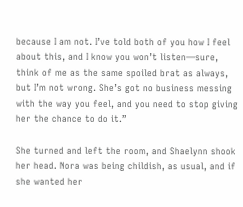because I am not. I’ve told both of you how I feel about this, and I know you won’t listen—sure, think of me as the same spoiled brat as always, but I’m not wrong. She’s got no business messing with the way you feel, and you need to stop giving her the chance to do it.”

She turned and left the room, and Shaelynn shook her head. Nora was being childish, as usual, and if she wanted her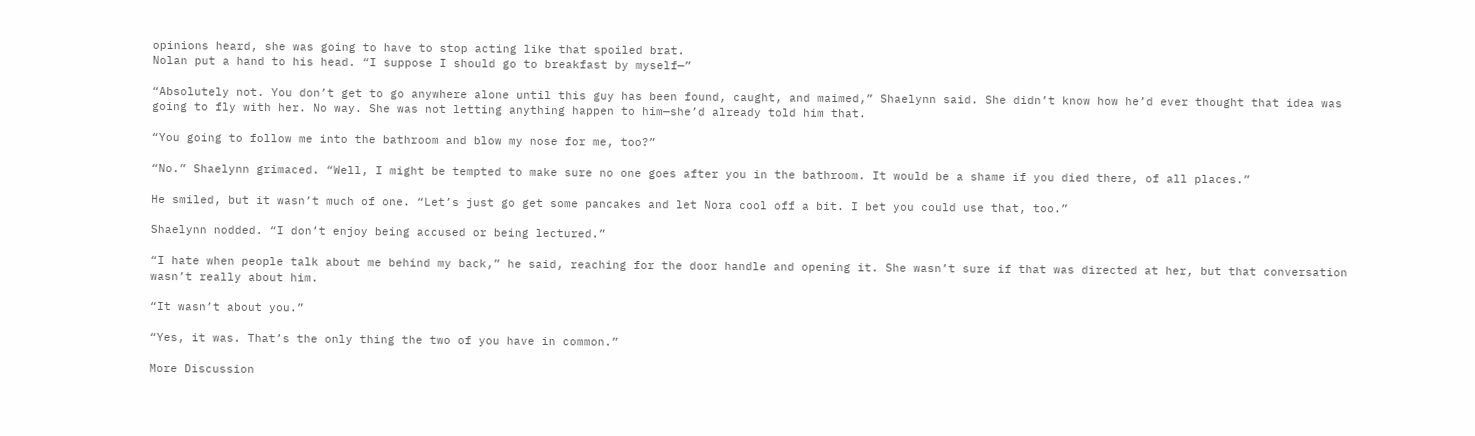opinions heard, she was going to have to stop acting like that spoiled brat.
Nolan put a hand to his head. “I suppose I should go to breakfast by myself—”

“Absolutely not. You don’t get to go anywhere alone until this guy has been found, caught, and maimed,” Shaelynn said. She didn’t know how he’d ever thought that idea was going to fly with her. No way. She was not letting anything happen to him—she’d already told him that.

“You going to follow me into the bathroom and blow my nose for me, too?”

“No.” Shaelynn grimaced. “Well, I might be tempted to make sure no one goes after you in the bathroom. It would be a shame if you died there, of all places.”

He smiled, but it wasn’t much of one. “Let’s just go get some pancakes and let Nora cool off a bit. I bet you could use that, too.”

Shaelynn nodded. “I don’t enjoy being accused or being lectured.”

“I hate when people talk about me behind my back,” he said, reaching for the door handle and opening it. She wasn’t sure if that was directed at her, but that conversation wasn’t really about him.

“It wasn’t about you.”

“Yes, it was. That’s the only thing the two of you have in common.”

More Discussion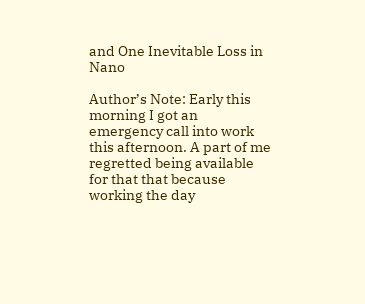and One Inevitable Loss in Nano

Author’s Note: Early this morning I got an emergency call into work this afternoon. A part of me regretted being available for that that because working the day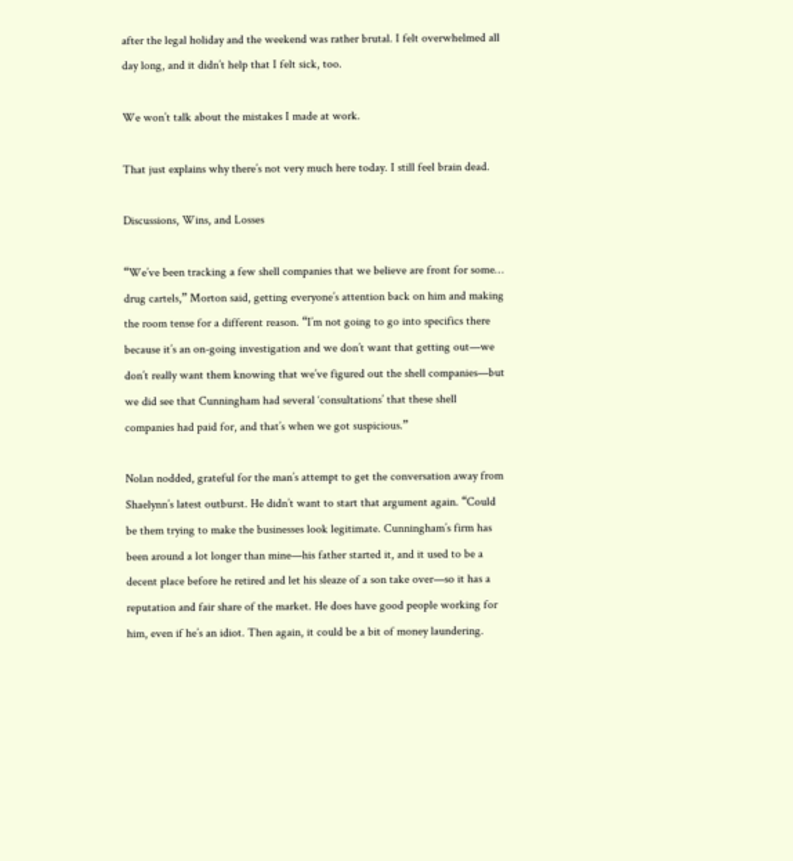after the legal holiday and the weekend was rather brutal. I felt overwhelmed all day long, and it didn’t help that I felt sick, too.

We won’t talk about the mistakes I made at work.

That just explains why there’s not very much here today. I still feel brain dead.

Discussions, Wins, and Losses

“We’ve been tracking a few shell companies that we believe are front for some… drug cartels,” Morton said, getting everyone’s attention back on him and making the room tense for a different reason. “I’m not going to go into specifics there because it’s an on-going investigation and we don’t want that getting out—we don’t really want them knowing that we’ve figured out the shell companies—but we did see that Cunningham had several ‘consultations’ that these shell companies had paid for, and that’s when we got suspicious.”

Nolan nodded, grateful for the man’s attempt to get the conversation away from Shaelynn’s latest outburst. He didn’t want to start that argument again. “Could be them trying to make the businesses look legitimate. Cunningham’s firm has been around a lot longer than mine—his father started it, and it used to be a decent place before he retired and let his sleaze of a son take over—so it has a reputation and fair share of the market. He does have good people working for him, even if he’s an idiot. Then again, it could be a bit of money laundering.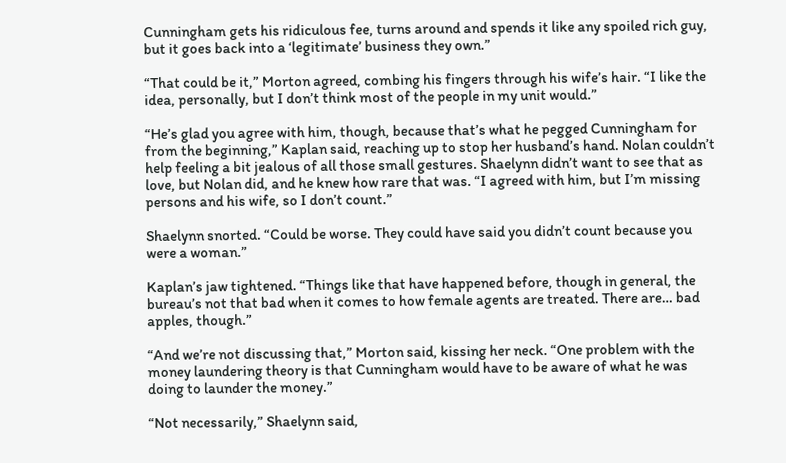Cunningham gets his ridiculous fee, turns around and spends it like any spoiled rich guy, but it goes back into a ‘legitimate’ business they own.”

“That could be it,” Morton agreed, combing his fingers through his wife’s hair. “I like the idea, personally, but I don’t think most of the people in my unit would.”

“He’s glad you agree with him, though, because that’s what he pegged Cunningham for from the beginning,” Kaplan said, reaching up to stop her husband’s hand. Nolan couldn’t help feeling a bit jealous of all those small gestures. Shaelynn didn’t want to see that as love, but Nolan did, and he knew how rare that was. “I agreed with him, but I’m missing persons and his wife, so I don’t count.”

Shaelynn snorted. “Could be worse. They could have said you didn’t count because you were a woman.”

Kaplan’s jaw tightened. “Things like that have happened before, though in general, the bureau’s not that bad when it comes to how female agents are treated. There are… bad apples, though.”

“And we’re not discussing that,” Morton said, kissing her neck. “One problem with the money laundering theory is that Cunningham would have to be aware of what he was doing to launder the money.”

“Not necessarily,” Shaelynn said,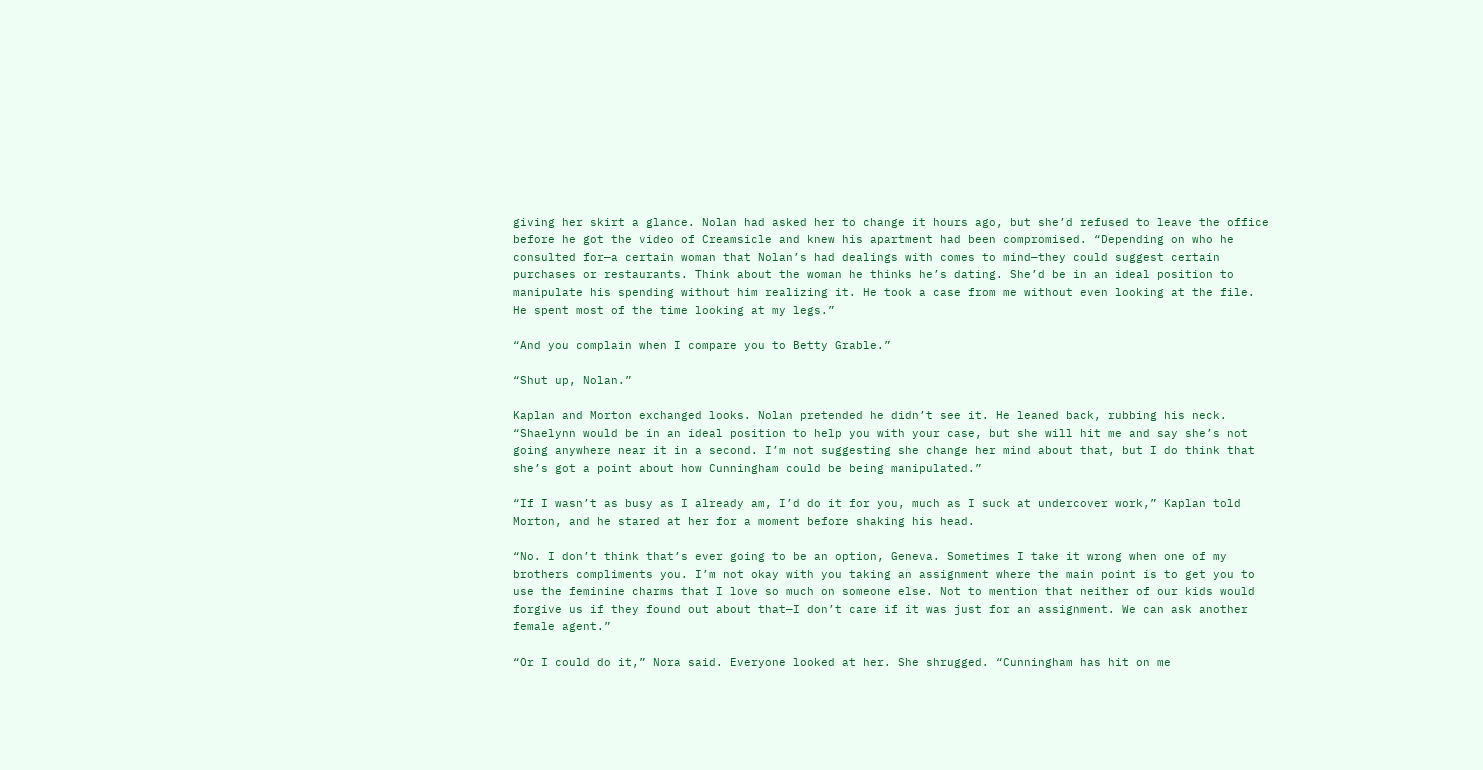giving her skirt a glance. Nolan had asked her to change it hours ago, but she’d refused to leave the office before he got the video of Creamsicle and knew his apartment had been compromised. “Depending on who he consulted for—a certain woman that Nolan’s had dealings with comes to mind—they could suggest certain purchases or restaurants. Think about the woman he thinks he’s dating. She’d be in an ideal position to manipulate his spending without him realizing it. He took a case from me without even looking at the file. He spent most of the time looking at my legs.”

“And you complain when I compare you to Betty Grable.”

“Shut up, Nolan.”

Kaplan and Morton exchanged looks. Nolan pretended he didn’t see it. He leaned back, rubbing his neck. “Shaelynn would be in an ideal position to help you with your case, but she will hit me and say she’s not going anywhere near it in a second. I’m not suggesting she change her mind about that, but I do think that she’s got a point about how Cunningham could be being manipulated.”

“If I wasn’t as busy as I already am, I’d do it for you, much as I suck at undercover work,” Kaplan told Morton, and he stared at her for a moment before shaking his head.

“No. I don’t think that’s ever going to be an option, Geneva. Sometimes I take it wrong when one of my brothers compliments you. I’m not okay with you taking an assignment where the main point is to get you to use the feminine charms that I love so much on someone else. Not to mention that neither of our kids would forgive us if they found out about that—I don’t care if it was just for an assignment. We can ask another female agent.”

“Or I could do it,” Nora said. Everyone looked at her. She shrugged. “Cunningham has hit on me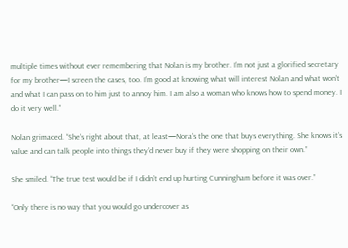multiple times without ever remembering that Nolan is my brother. I’m not just a glorified secretary for my brother—I screen the cases, too. I’m good at knowing what will interest Nolan and what won’t and what I can pass on to him just to annoy him. I am also a woman who knows how to spend money. I do it very well.”

Nolan grimaced. “She’s right about that, at least—Nora’s the one that buys everything. She knows it’s value and can talk people into things they’d never buy if they were shopping on their own.”

She smiled. “The true test would be if I didn’t end up hurting Cunningham before it was over.”

“Only there is no way that you would go undercover as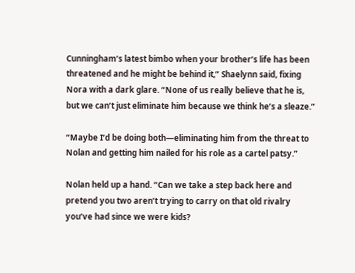Cunningham’s latest bimbo when your brother’s life has been threatened and he might be behind it,” Shaelynn said, fixing Nora with a dark glare. “None of us really believe that he is, but we can’t just eliminate him because we think he’s a sleaze.”

“Maybe I’d be doing both—eliminating him from the threat to Nolan and getting him nailed for his role as a cartel patsy.”

Nolan held up a hand. “Can we take a step back here and pretend you two aren’t trying to carry on that old rivalry you’ve had since we were kids?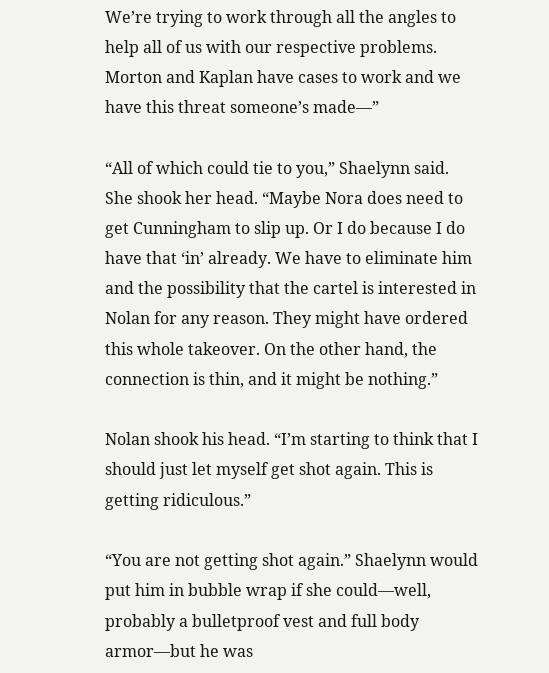We’re trying to work through all the angles to help all of us with our respective problems. Morton and Kaplan have cases to work and we have this threat someone’s made—”

“All of which could tie to you,” Shaelynn said. She shook her head. “Maybe Nora does need to get Cunningham to slip up. Or I do because I do have that ‘in’ already. We have to eliminate him and the possibility that the cartel is interested in Nolan for any reason. They might have ordered this whole takeover. On the other hand, the connection is thin, and it might be nothing.”

Nolan shook his head. “I’m starting to think that I should just let myself get shot again. This is getting ridiculous.”

“You are not getting shot again.” Shaelynn would put him in bubble wrap if she could—well, probably a bulletproof vest and full body armor—but he was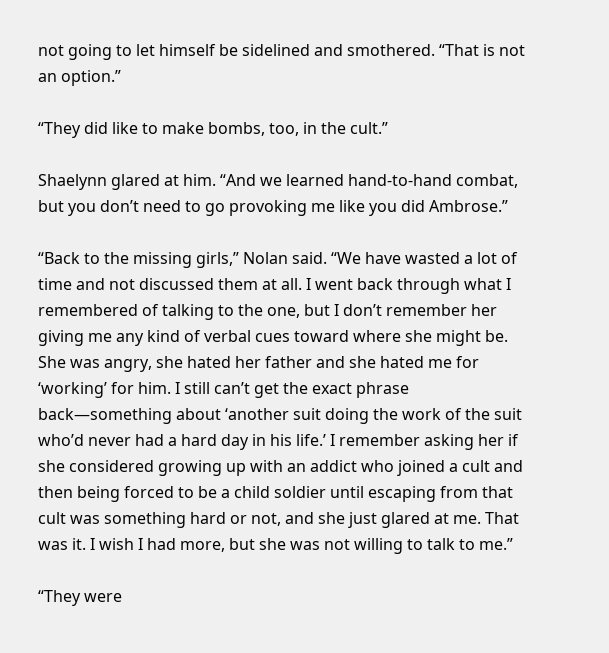not going to let himself be sidelined and smothered. “That is not an option.”

“They did like to make bombs, too, in the cult.”

Shaelynn glared at him. “And we learned hand-to-hand combat, but you don’t need to go provoking me like you did Ambrose.”

“Back to the missing girls,” Nolan said. “We have wasted a lot of time and not discussed them at all. I went back through what I remembered of talking to the one, but I don’t remember her giving me any kind of verbal cues toward where she might be. She was angry, she hated her father and she hated me for ‘working’ for him. I still can’t get the exact phrase back—something about ‘another suit doing the work of the suit who’d never had a hard day in his life.’ I remember asking her if she considered growing up with an addict who joined a cult and then being forced to be a child soldier until escaping from that cult was something hard or not, and she just glared at me. That was it. I wish I had more, but she was not willing to talk to me.”

“They were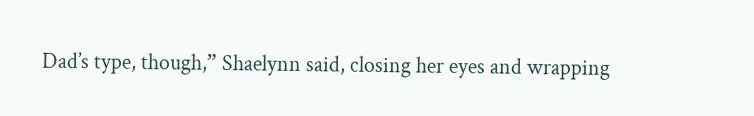Dad’s type, though,” Shaelynn said, closing her eyes and wrapping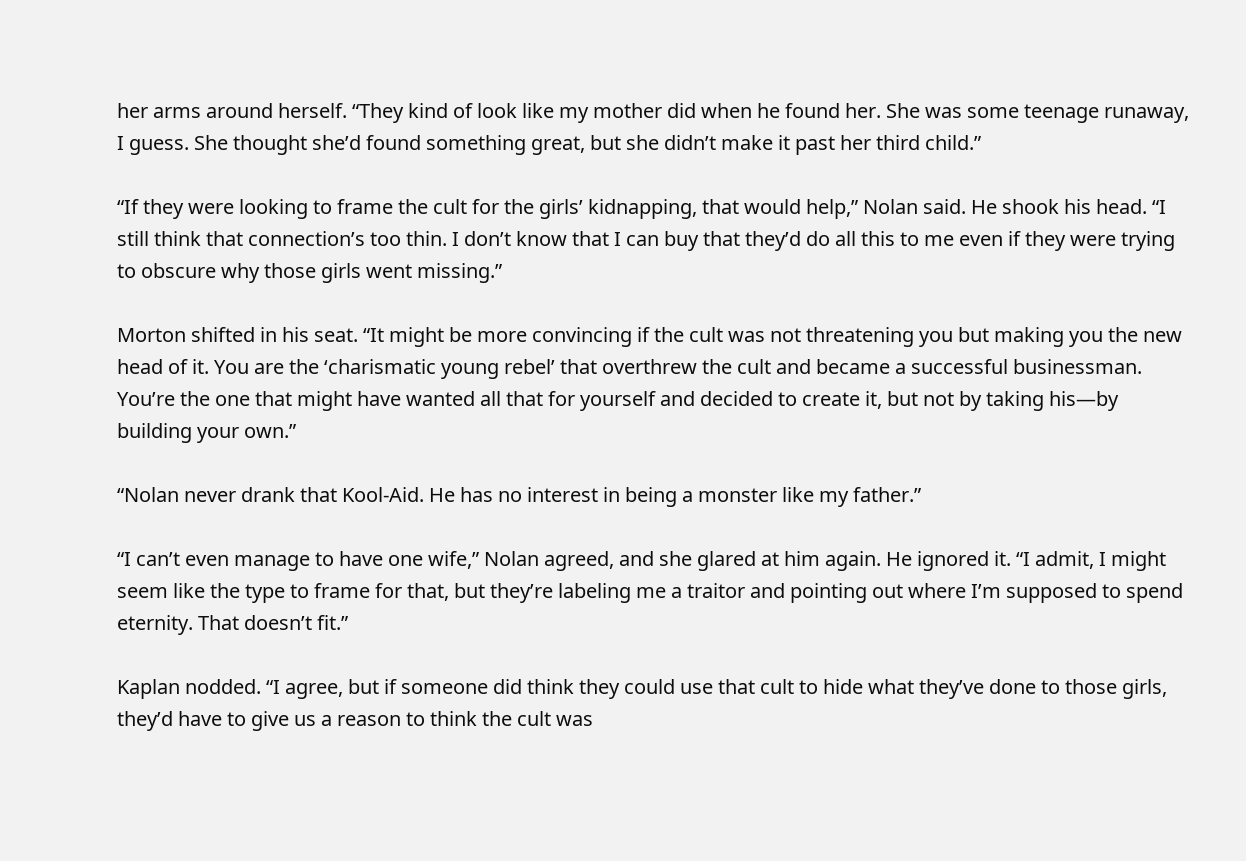her arms around herself. “They kind of look like my mother did when he found her. She was some teenage runaway, I guess. She thought she’d found something great, but she didn’t make it past her third child.”

“If they were looking to frame the cult for the girls’ kidnapping, that would help,” Nolan said. He shook his head. “I still think that connection’s too thin. I don’t know that I can buy that they’d do all this to me even if they were trying to obscure why those girls went missing.”

Morton shifted in his seat. “It might be more convincing if the cult was not threatening you but making you the new head of it. You are the ‘charismatic young rebel’ that overthrew the cult and became a successful businessman. You’re the one that might have wanted all that for yourself and decided to create it, but not by taking his—by building your own.”

“Nolan never drank that Kool-Aid. He has no interest in being a monster like my father.”

“I can’t even manage to have one wife,” Nolan agreed, and she glared at him again. He ignored it. “I admit, I might seem like the type to frame for that, but they’re labeling me a traitor and pointing out where I’m supposed to spend eternity. That doesn’t fit.”

Kaplan nodded. “I agree, but if someone did think they could use that cult to hide what they’ve done to those girls, they’d have to give us a reason to think the cult was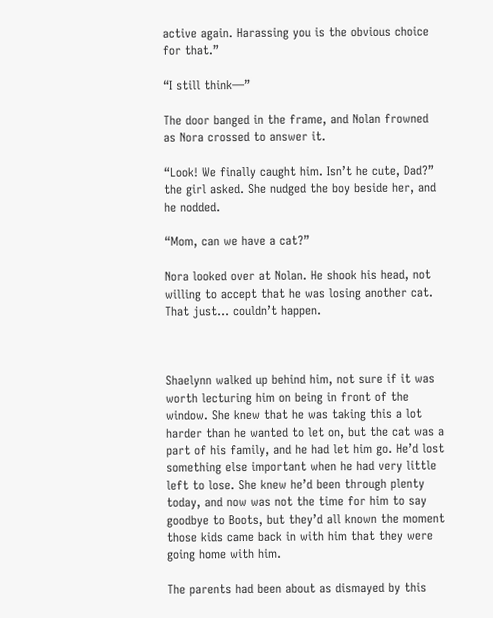active again. Harassing you is the obvious choice for that.”

“I still think—”

The door banged in the frame, and Nolan frowned as Nora crossed to answer it.

“Look! We finally caught him. Isn’t he cute, Dad?” the girl asked. She nudged the boy beside her, and he nodded.

“Mom, can we have a cat?”

Nora looked over at Nolan. He shook his head, not willing to accept that he was losing another cat. That just… couldn’t happen.



Shaelynn walked up behind him, not sure if it was worth lecturing him on being in front of the window. She knew that he was taking this a lot harder than he wanted to let on, but the cat was a part of his family, and he had let him go. He’d lost something else important when he had very little left to lose. She knew he’d been through plenty today, and now was not the time for him to say goodbye to Boots, but they’d all known the moment those kids came back in with him that they were going home with him.

The parents had been about as dismayed by this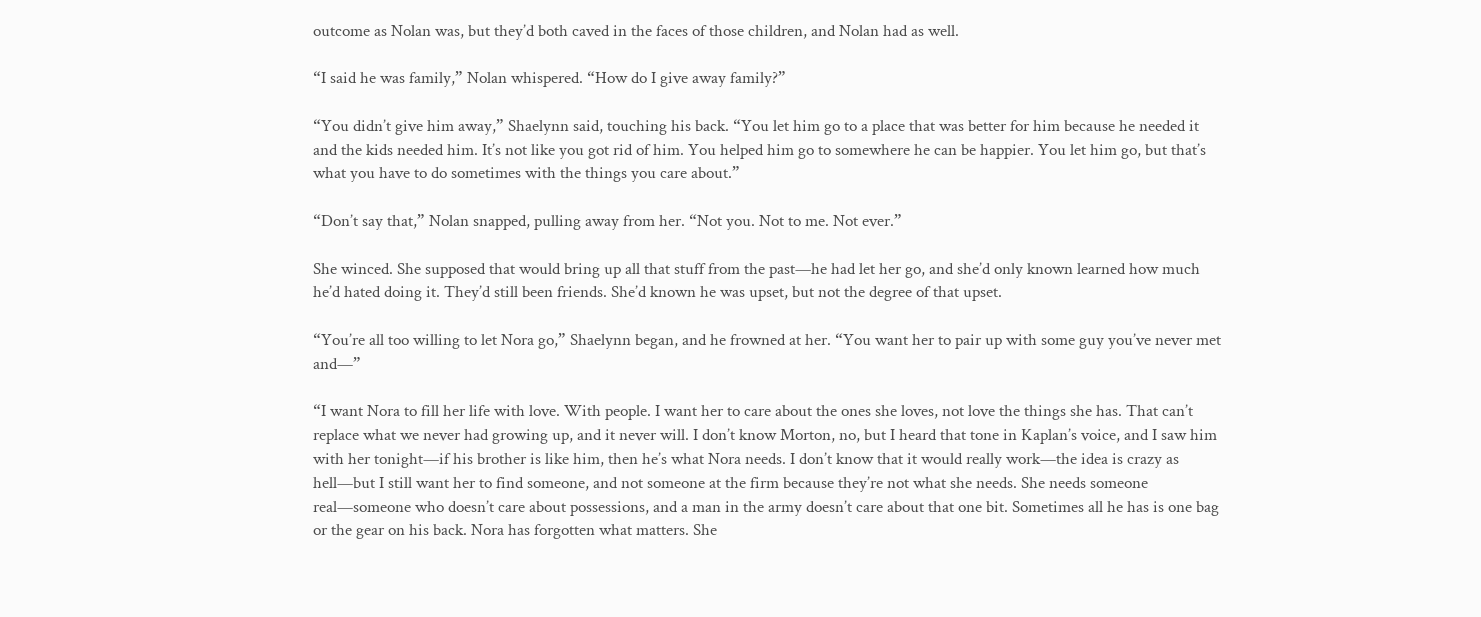outcome as Nolan was, but they’d both caved in the faces of those children, and Nolan had as well.

“I said he was family,” Nolan whispered. “How do I give away family?”

“You didn’t give him away,” Shaelynn said, touching his back. “You let him go to a place that was better for him because he needed it and the kids needed him. It’s not like you got rid of him. You helped him go to somewhere he can be happier. You let him go, but that’s what you have to do sometimes with the things you care about.”

“Don’t say that,” Nolan snapped, pulling away from her. “Not you. Not to me. Not ever.”

She winced. She supposed that would bring up all that stuff from the past—he had let her go, and she’d only known learned how much he’d hated doing it. They’d still been friends. She’d known he was upset, but not the degree of that upset.

“You’re all too willing to let Nora go,” Shaelynn began, and he frowned at her. “You want her to pair up with some guy you’ve never met and—”

“I want Nora to fill her life with love. With people. I want her to care about the ones she loves, not love the things she has. That can’t replace what we never had growing up, and it never will. I don’t know Morton, no, but I heard that tone in Kaplan’s voice, and I saw him with her tonight—if his brother is like him, then he’s what Nora needs. I don’t know that it would really work—the idea is crazy as hell—but I still want her to find someone, and not someone at the firm because they’re not what she needs. She needs someone real—someone who doesn’t care about possessions, and a man in the army doesn’t care about that one bit. Sometimes all he has is one bag or the gear on his back. Nora has forgotten what matters. She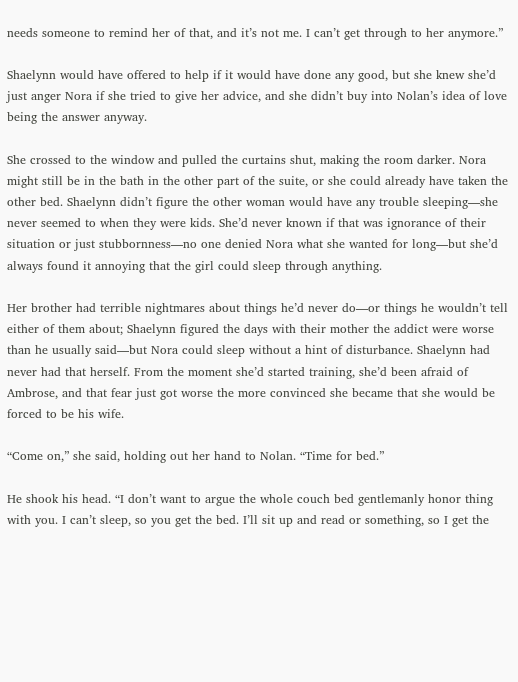needs someone to remind her of that, and it’s not me. I can’t get through to her anymore.”

Shaelynn would have offered to help if it would have done any good, but she knew she’d just anger Nora if she tried to give her advice, and she didn’t buy into Nolan’s idea of love being the answer anyway.

She crossed to the window and pulled the curtains shut, making the room darker. Nora might still be in the bath in the other part of the suite, or she could already have taken the other bed. Shaelynn didn’t figure the other woman would have any trouble sleeping—she never seemed to when they were kids. She’d never known if that was ignorance of their situation or just stubbornness—no one denied Nora what she wanted for long—but she’d always found it annoying that the girl could sleep through anything.

Her brother had terrible nightmares about things he’d never do—or things he wouldn’t tell either of them about; Shaelynn figured the days with their mother the addict were worse than he usually said—but Nora could sleep without a hint of disturbance. Shaelynn had never had that herself. From the moment she’d started training, she’d been afraid of Ambrose, and that fear just got worse the more convinced she became that she would be forced to be his wife.

“Come on,” she said, holding out her hand to Nolan. “Time for bed.”

He shook his head. “I don’t want to argue the whole couch bed gentlemanly honor thing with you. I can’t sleep, so you get the bed. I’ll sit up and read or something, so I get the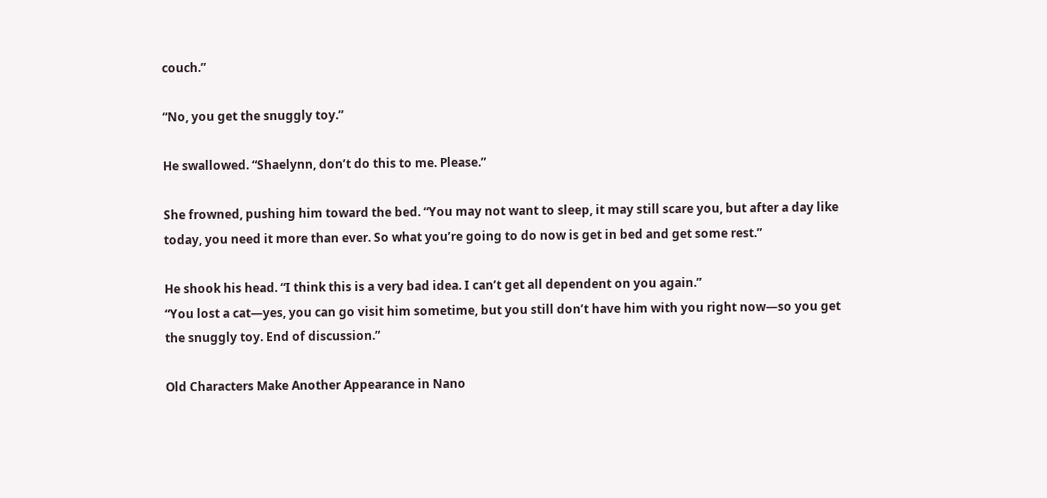couch.”

“No, you get the snuggly toy.”

He swallowed. “Shaelynn, don’t do this to me. Please.”

She frowned, pushing him toward the bed. “You may not want to sleep, it may still scare you, but after a day like today, you need it more than ever. So what you’re going to do now is get in bed and get some rest.”

He shook his head. “I think this is a very bad idea. I can’t get all dependent on you again.”
“You lost a cat—yes, you can go visit him sometime, but you still don’t have him with you right now—so you get the snuggly toy. End of discussion.”

Old Characters Make Another Appearance in Nano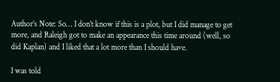Author’s Note: So… I don’t know if this is a plot, but I did manage to get more, and Raleigh got to make an appearance this time around (well, so did Kaplan) and I liked that a lot more than I should have.

I was told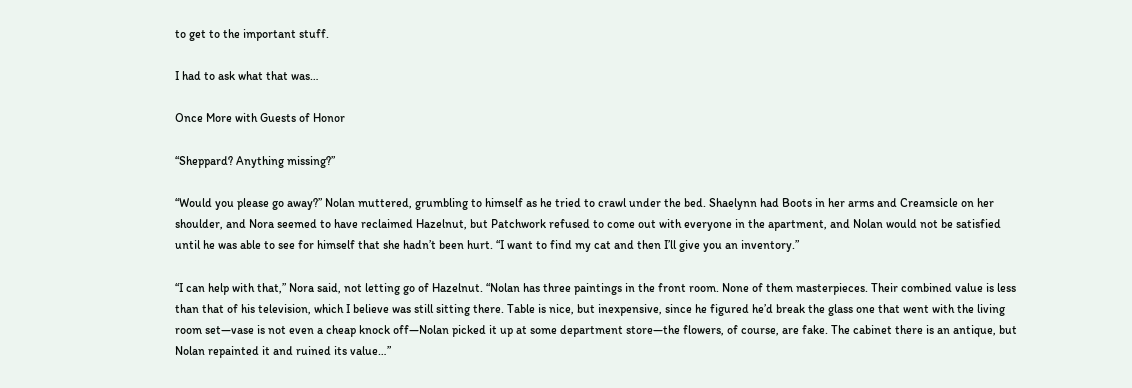to get to the important stuff.

I had to ask what that was…

Once More with Guests of Honor

“Sheppard? Anything missing?”

“Would you please go away?” Nolan muttered, grumbling to himself as he tried to crawl under the bed. Shaelynn had Boots in her arms and Creamsicle on her shoulder, and Nora seemed to have reclaimed Hazelnut, but Patchwork refused to come out with everyone in the apartment, and Nolan would not be satisfied until he was able to see for himself that she hadn’t been hurt. “I want to find my cat and then I’ll give you an inventory.”

“I can help with that,” Nora said, not letting go of Hazelnut. “Nolan has three paintings in the front room. None of them masterpieces. Their combined value is less than that of his television, which I believe was still sitting there. Table is nice, but inexpensive, since he figured he’d break the glass one that went with the living room set—vase is not even a cheap knock off—Nolan picked it up at some department store—the flowers, of course, are fake. The cabinet there is an antique, but Nolan repainted it and ruined its value…”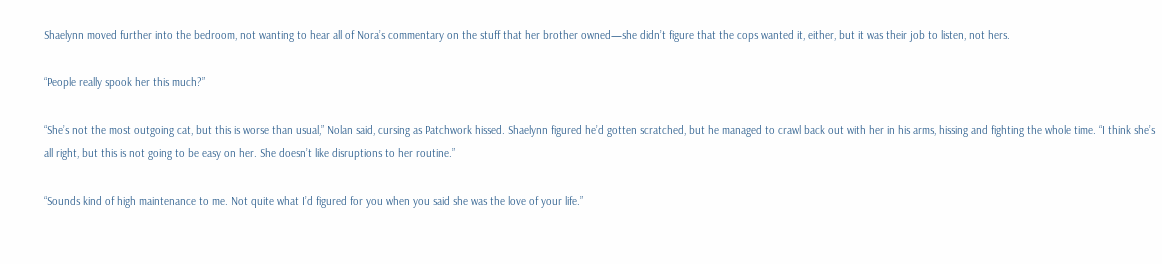Shaelynn moved further into the bedroom, not wanting to hear all of Nora’s commentary on the stuff that her brother owned—she didn’t figure that the cops wanted it, either, but it was their job to listen, not hers.

“People really spook her this much?”

“She’s not the most outgoing cat, but this is worse than usual,” Nolan said, cursing as Patchwork hissed. Shaelynn figured he’d gotten scratched, but he managed to crawl back out with her in his arms, hissing and fighting the whole time. “I think she’s all right, but this is not going to be easy on her. She doesn’t like disruptions to her routine.”

“Sounds kind of high maintenance to me. Not quite what I’d figured for you when you said she was the love of your life.”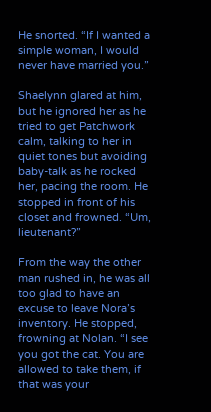He snorted. “If I wanted a simple woman, I would never have married you.”

Shaelynn glared at him, but he ignored her as he tried to get Patchwork calm, talking to her in quiet tones but avoiding baby-talk as he rocked her, pacing the room. He stopped in front of his closet and frowned. “Um, lieutenant?”

From the way the other man rushed in, he was all too glad to have an excuse to leave Nora’s inventory. He stopped, frowning at Nolan. “I see you got the cat. You are allowed to take them, if that was your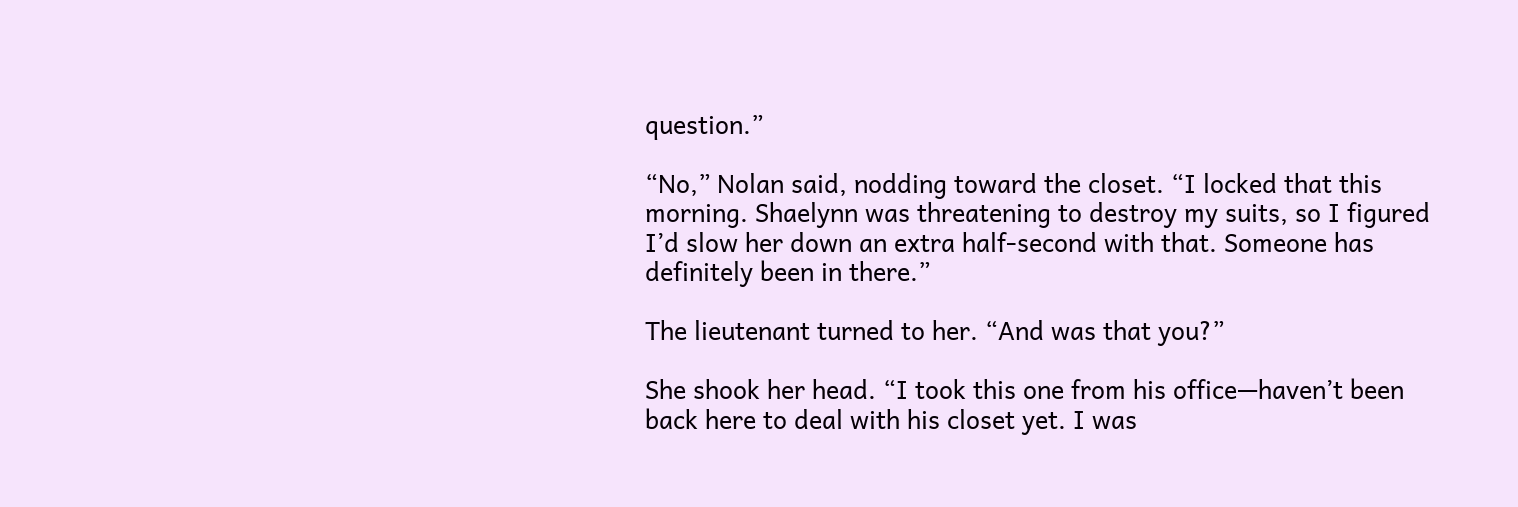question.”

“No,” Nolan said, nodding toward the closet. “I locked that this morning. Shaelynn was threatening to destroy my suits, so I figured I’d slow her down an extra half-second with that. Someone has definitely been in there.”

The lieutenant turned to her. “And was that you?”

She shook her head. “I took this one from his office—haven’t been back here to deal with his closet yet. I was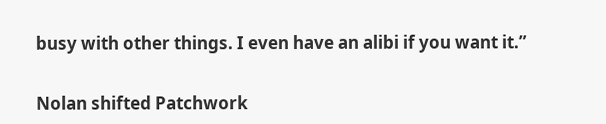busy with other things. I even have an alibi if you want it.”


Nolan shifted Patchwork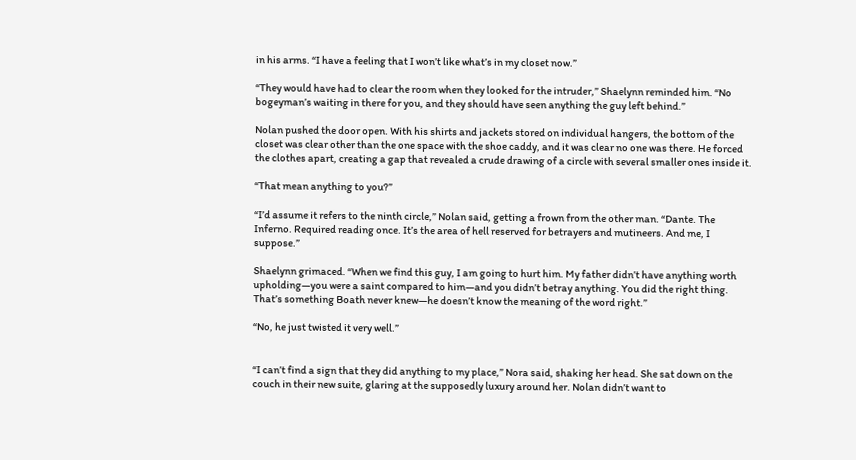in his arms. “I have a feeling that I won’t like what’s in my closet now.”

“They would have had to clear the room when they looked for the intruder,” Shaelynn reminded him. “No bogeyman’s waiting in there for you, and they should have seen anything the guy left behind.”

Nolan pushed the door open. With his shirts and jackets stored on individual hangers, the bottom of the closet was clear other than the one space with the shoe caddy, and it was clear no one was there. He forced the clothes apart, creating a gap that revealed a crude drawing of a circle with several smaller ones inside it.

“That mean anything to you?”

“I’d assume it refers to the ninth circle,” Nolan said, getting a frown from the other man. “Dante. The Inferno. Required reading once. It’s the area of hell reserved for betrayers and mutineers. And me, I suppose.”

Shaelynn grimaced. “When we find this guy, I am going to hurt him. My father didn’t have anything worth upholding—you were a saint compared to him—and you didn’t betray anything. You did the right thing. That’s something Boath never knew—he doesn’t know the meaning of the word right.”

“No, he just twisted it very well.”


“I can’t find a sign that they did anything to my place,” Nora said, shaking her head. She sat down on the couch in their new suite, glaring at the supposedly luxury around her. Nolan didn’t want to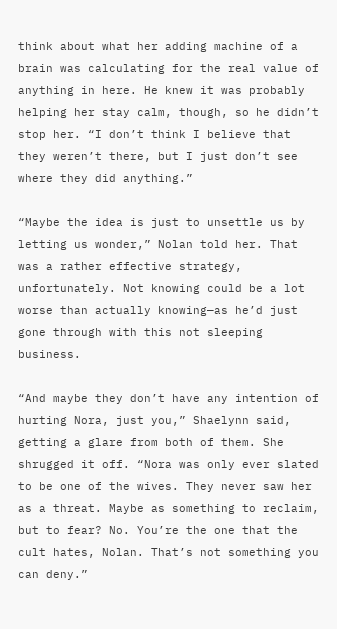think about what her adding machine of a brain was calculating for the real value of anything in here. He knew it was probably helping her stay calm, though, so he didn’t stop her. “I don’t think I believe that they weren’t there, but I just don’t see where they did anything.”

“Maybe the idea is just to unsettle us by letting us wonder,” Nolan told her. That was a rather effective strategy, unfortunately. Not knowing could be a lot worse than actually knowing—as he’d just gone through with this not sleeping business.

“And maybe they don’t have any intention of hurting Nora, just you,” Shaelynn said, getting a glare from both of them. She shrugged it off. “Nora was only ever slated to be one of the wives. They never saw her as a threat. Maybe as something to reclaim, but to fear? No. You’re the one that the cult hates, Nolan. That’s not something you can deny.”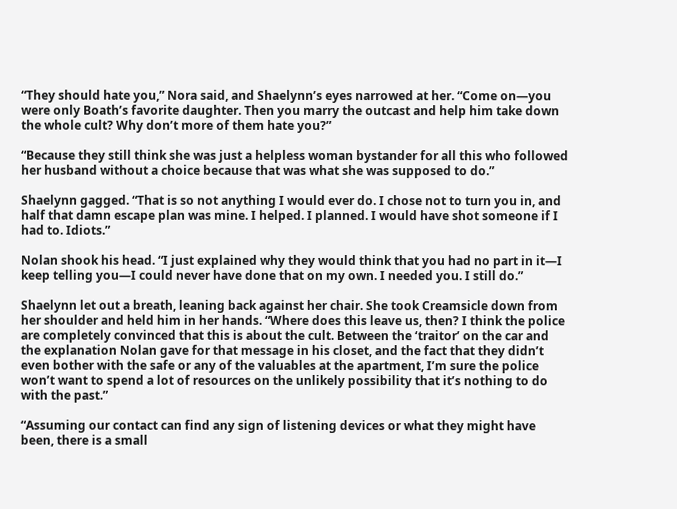“They should hate you,” Nora said, and Shaelynn’s eyes narrowed at her. “Come on—you were only Boath’s favorite daughter. Then you marry the outcast and help him take down the whole cult? Why don’t more of them hate you?”

“Because they still think she was just a helpless woman bystander for all this who followed her husband without a choice because that was what she was supposed to do.”

Shaelynn gagged. “That is so not anything I would ever do. I chose not to turn you in, and half that damn escape plan was mine. I helped. I planned. I would have shot someone if I had to. Idiots.”

Nolan shook his head. “I just explained why they would think that you had no part in it—I keep telling you—I could never have done that on my own. I needed you. I still do.”

Shaelynn let out a breath, leaning back against her chair. She took Creamsicle down from her shoulder and held him in her hands. “Where does this leave us, then? I think the police are completely convinced that this is about the cult. Between the ‘traitor’ on the car and the explanation Nolan gave for that message in his closet, and the fact that they didn’t even bother with the safe or any of the valuables at the apartment, I’m sure the police won’t want to spend a lot of resources on the unlikely possibility that it’s nothing to do with the past.”

“Assuming our contact can find any sign of listening devices or what they might have been, there is a small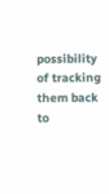possibility of tracking them back to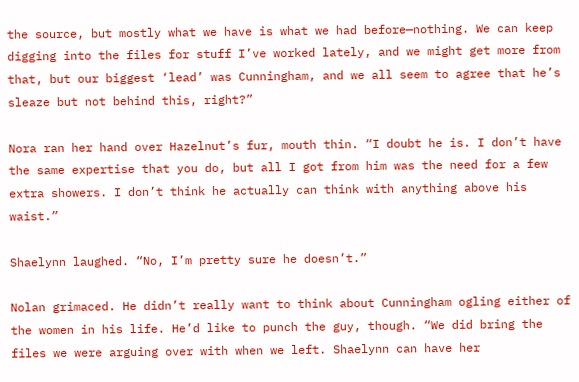the source, but mostly what we have is what we had before—nothing. We can keep digging into the files for stuff I’ve worked lately, and we might get more from that, but our biggest ‘lead’ was Cunningham, and we all seem to agree that he’s sleaze but not behind this, right?”

Nora ran her hand over Hazelnut’s fur, mouth thin. “I doubt he is. I don’t have the same expertise that you do, but all I got from him was the need for a few extra showers. I don’t think he actually can think with anything above his waist.”

Shaelynn laughed. “No, I’m pretty sure he doesn’t.”

Nolan grimaced. He didn’t really want to think about Cunningham ogling either of the women in his life. He’d like to punch the guy, though. “We did bring the files we were arguing over with when we left. Shaelynn can have her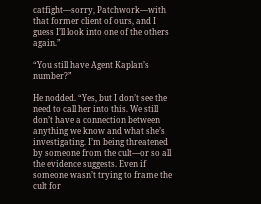catfight—sorry, Patchwork—with that former client of ours, and I guess I’ll look into one of the others again.”

“You still have Agent Kaplan’s number?”

He nodded. “Yes, but I don’t see the need to call her into this. We still don’t have a connection between anything we know and what she’s investigating. I’m being threatened by someone from the cult—or so all the evidence suggests. Even if someone wasn’t trying to frame the cult for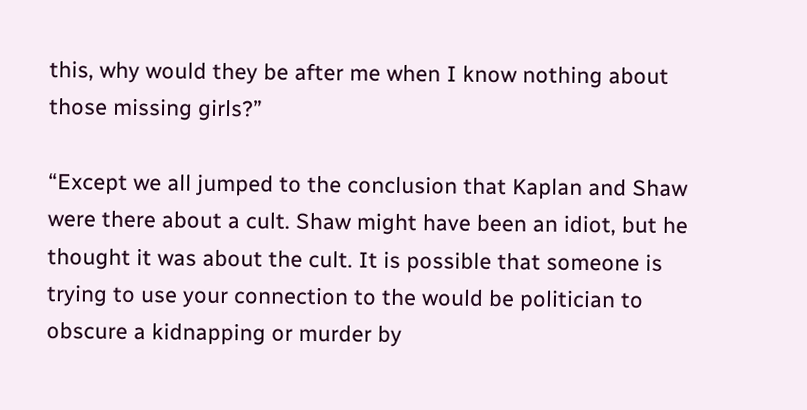this, why would they be after me when I know nothing about those missing girls?”

“Except we all jumped to the conclusion that Kaplan and Shaw were there about a cult. Shaw might have been an idiot, but he thought it was about the cult. It is possible that someone is trying to use your connection to the would be politician to obscure a kidnapping or murder by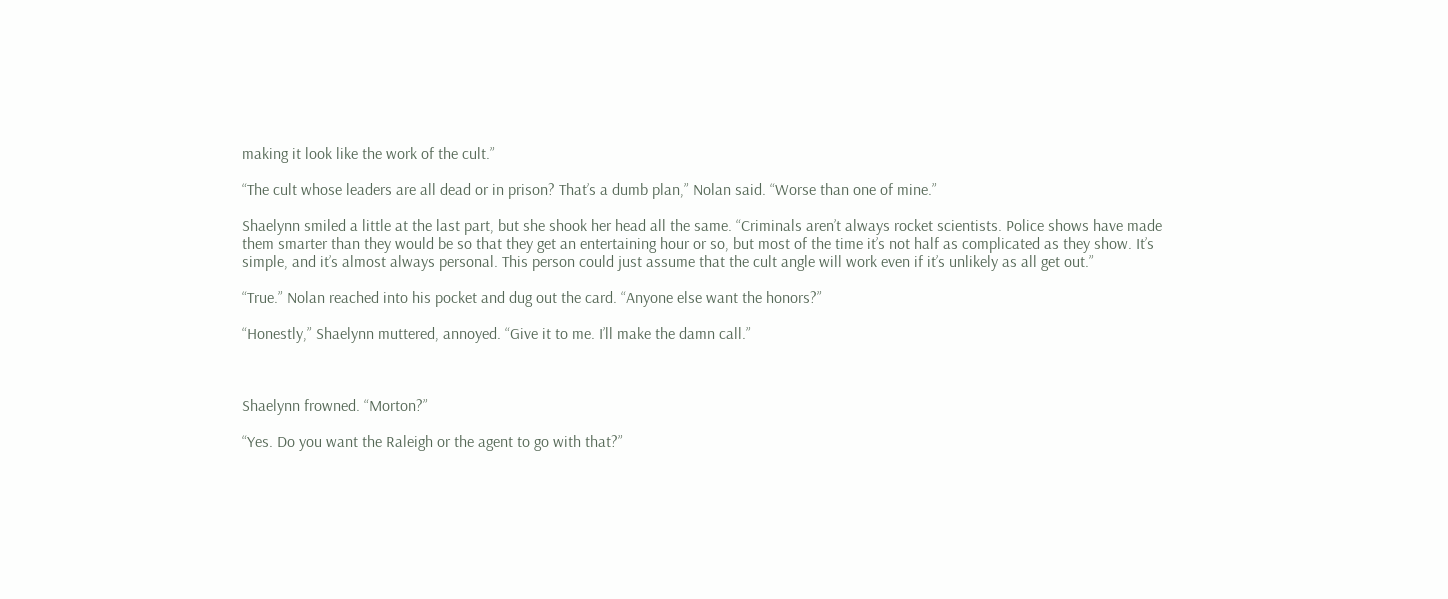making it look like the work of the cult.”

“The cult whose leaders are all dead or in prison? That’s a dumb plan,” Nolan said. “Worse than one of mine.”

Shaelynn smiled a little at the last part, but she shook her head all the same. “Criminals aren’t always rocket scientists. Police shows have made them smarter than they would be so that they get an entertaining hour or so, but most of the time it’s not half as complicated as they show. It’s simple, and it’s almost always personal. This person could just assume that the cult angle will work even if it’s unlikely as all get out.”

“True.” Nolan reached into his pocket and dug out the card. “Anyone else want the honors?”

“Honestly,” Shaelynn muttered, annoyed. “Give it to me. I’ll make the damn call.”



Shaelynn frowned. “Morton?”

“Yes. Do you want the Raleigh or the agent to go with that?”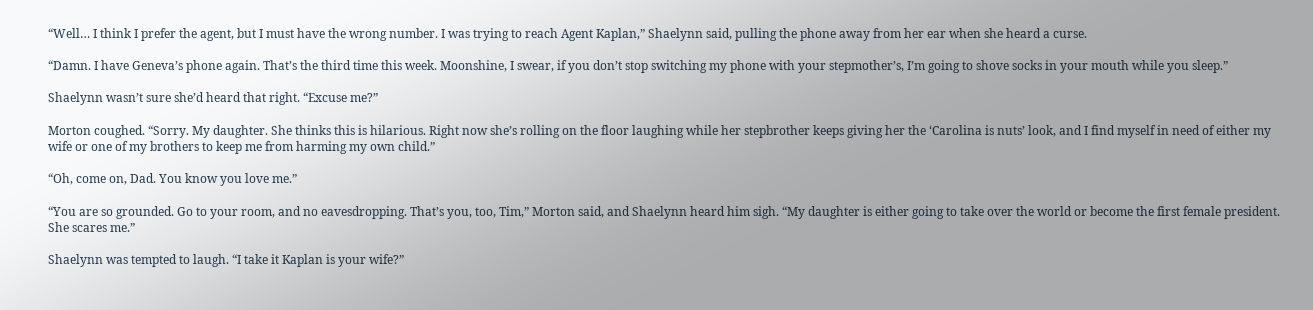“Well… I think I prefer the agent, but I must have the wrong number. I was trying to reach Agent Kaplan,” Shaelynn said, pulling the phone away from her ear when she heard a curse.

“Damn. I have Geneva’s phone again. That’s the third time this week. Moonshine, I swear, if you don’t stop switching my phone with your stepmother’s, I’m going to shove socks in your mouth while you sleep.”

Shaelynn wasn’t sure she’d heard that right. “Excuse me?”

Morton coughed. “Sorry. My daughter. She thinks this is hilarious. Right now she’s rolling on the floor laughing while her stepbrother keeps giving her the ‘Carolina is nuts’ look, and I find myself in need of either my wife or one of my brothers to keep me from harming my own child.”

“Oh, come on, Dad. You know you love me.”

“You are so grounded. Go to your room, and no eavesdropping. That’s you, too, Tim,” Morton said, and Shaelynn heard him sigh. “My daughter is either going to take over the world or become the first female president. She scares me.”

Shaelynn was tempted to laugh. “I take it Kaplan is your wife?”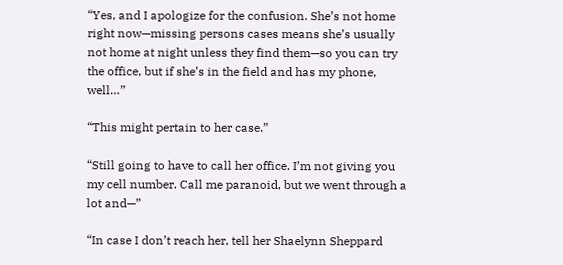“Yes, and I apologize for the confusion. She’s not home right now—missing persons cases means she’s usually not home at night unless they find them—so you can try the office, but if she’s in the field and has my phone, well…”

“This might pertain to her case.”

“Still going to have to call her office. I’m not giving you my cell number. Call me paranoid, but we went through a lot and—”

“In case I don’t reach her, tell her Shaelynn Sheppard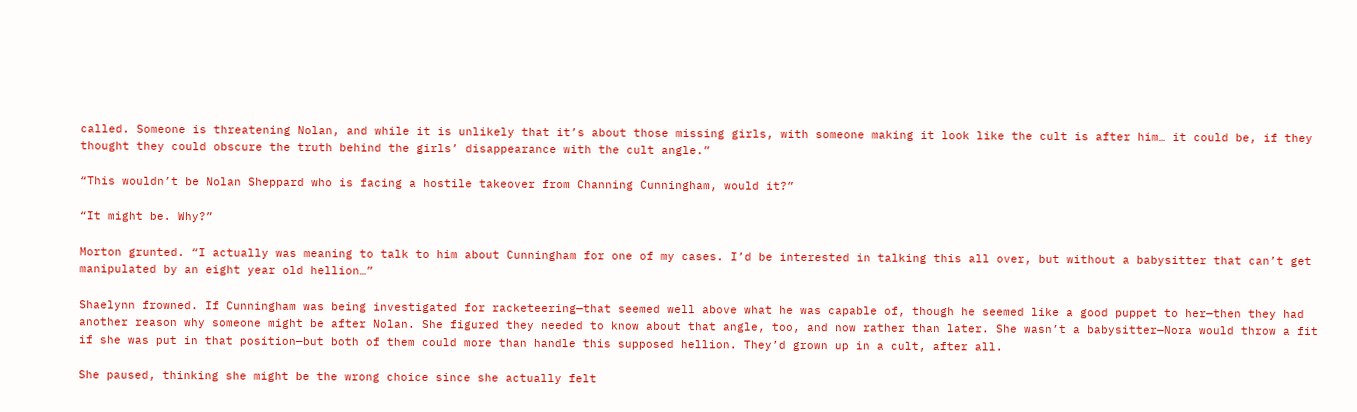called. Someone is threatening Nolan, and while it is unlikely that it’s about those missing girls, with someone making it look like the cult is after him… it could be, if they thought they could obscure the truth behind the girls’ disappearance with the cult angle.”

“This wouldn’t be Nolan Sheppard who is facing a hostile takeover from Channing Cunningham, would it?”

“It might be. Why?”

Morton grunted. “I actually was meaning to talk to him about Cunningham for one of my cases. I’d be interested in talking this all over, but without a babysitter that can’t get manipulated by an eight year old hellion…”

Shaelynn frowned. If Cunningham was being investigated for racketeering—that seemed well above what he was capable of, though he seemed like a good puppet to her—then they had another reason why someone might be after Nolan. She figured they needed to know about that angle, too, and now rather than later. She wasn’t a babysitter—Nora would throw a fit if she was put in that position—but both of them could more than handle this supposed hellion. They’d grown up in a cult, after all.

She paused, thinking she might be the wrong choice since she actually felt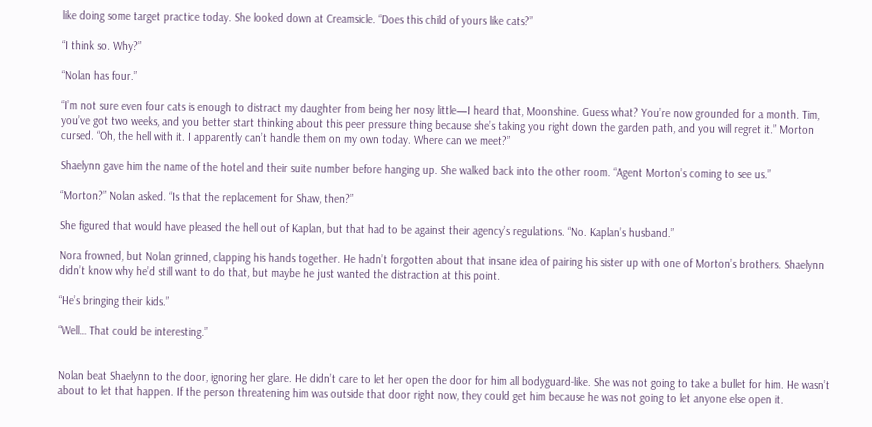like doing some target practice today. She looked down at Creamsicle. “Does this child of yours like cats?”

“I think so. Why?”

“Nolan has four.”

“I’m not sure even four cats is enough to distract my daughter from being her nosy little—I heard that, Moonshine. Guess what? You’re now grounded for a month. Tim, you’ve got two weeks, and you better start thinking about this peer pressure thing because she’s taking you right down the garden path, and you will regret it.” Morton cursed. “Oh, the hell with it. I apparently can’t handle them on my own today. Where can we meet?”

Shaelynn gave him the name of the hotel and their suite number before hanging up. She walked back into the other room. “Agent Morton’s coming to see us.”

“Morton?” Nolan asked. “Is that the replacement for Shaw, then?”

She figured that would have pleased the hell out of Kaplan, but that had to be against their agency’s regulations. “No. Kaplan’s husband.”

Nora frowned, but Nolan grinned, clapping his hands together. He hadn’t forgotten about that insane idea of pairing his sister up with one of Morton’s brothers. Shaelynn didn’t know why he’d still want to do that, but maybe he just wanted the distraction at this point.

“He’s bringing their kids.”

“Well… That could be interesting.”


Nolan beat Shaelynn to the door, ignoring her glare. He didn’t care to let her open the door for him all bodyguard-like. She was not going to take a bullet for him. He wasn’t about to let that happen. If the person threatening him was outside that door right now, they could get him because he was not going to let anyone else open it.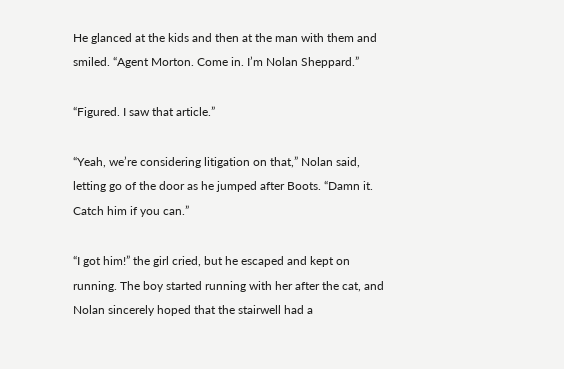He glanced at the kids and then at the man with them and smiled. “Agent Morton. Come in. I’m Nolan Sheppard.”

“Figured. I saw that article.”

“Yeah, we’re considering litigation on that,” Nolan said, letting go of the door as he jumped after Boots. “Damn it. Catch him if you can.”

“I got him!” the girl cried, but he escaped and kept on running. The boy started running with her after the cat, and Nolan sincerely hoped that the stairwell had a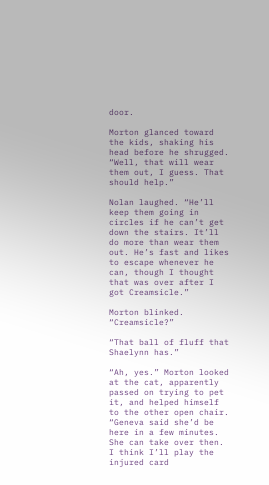door.

Morton glanced toward the kids, shaking his head before he shrugged. “Well, that will wear them out, I guess. That should help.”

Nolan laughed. “He’ll keep them going in circles if he can’t get down the stairs. It’ll do more than wear them out. He’s fast and likes to escape whenever he can, though I thought that was over after I got Creamsicle.”

Morton blinked. “Creamsicle?”

“That ball of fluff that Shaelynn has.”

“Ah, yes.” Morton looked at the cat, apparently passed on trying to pet it, and helped himself to the other open chair. “Geneva said she’d be here in a few minutes. She can take over then. I think I’ll play the injured card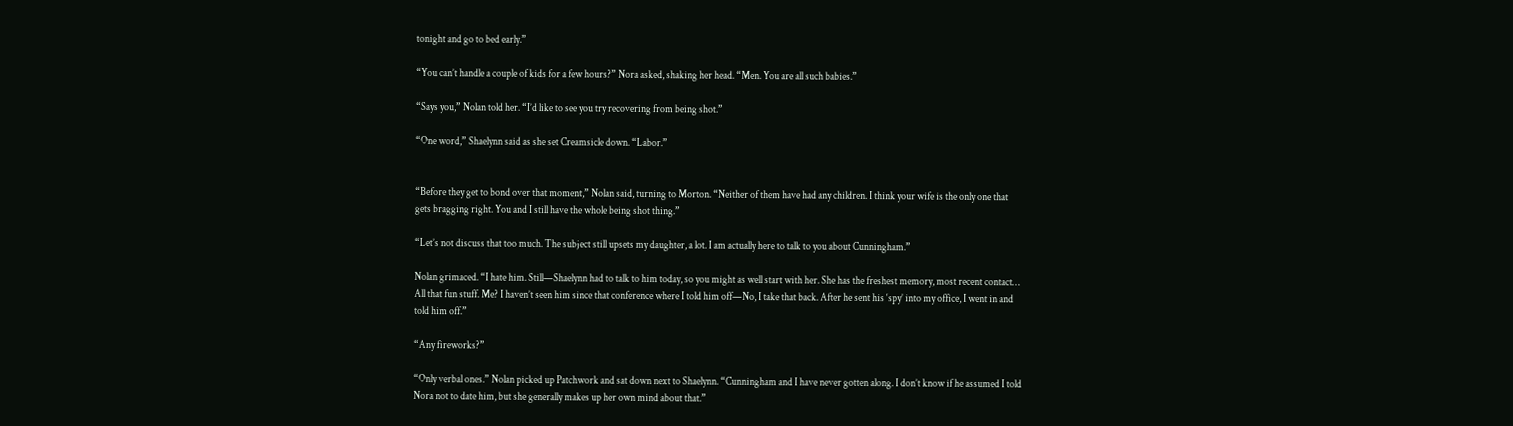tonight and go to bed early.”

“You can’t handle a couple of kids for a few hours?” Nora asked, shaking her head. “Men. You are all such babies.”

“Says you,” Nolan told her. “I’d like to see you try recovering from being shot.”

“One word,” Shaelynn said as she set Creamsicle down. “Labor.”


“Before they get to bond over that moment,” Nolan said, turning to Morton. “Neither of them have had any children. I think your wife is the only one that gets bragging right. You and I still have the whole being shot thing.”

“Let’s not discuss that too much. The subject still upsets my daughter, a lot. I am actually here to talk to you about Cunningham.”

Nolan grimaced. “I hate him. Still—Shaelynn had to talk to him today, so you might as well start with her. She has the freshest memory, most recent contact… All that fun stuff. Me? I haven’t seen him since that conference where I told him off—No, I take that back. After he sent his ‘spy’ into my office, I went in and told him off.”

“Any fireworks?”

“Only verbal ones.” Nolan picked up Patchwork and sat down next to Shaelynn. “Cunningham and I have never gotten along. I don’t know if he assumed I told Nora not to date him, but she generally makes up her own mind about that.”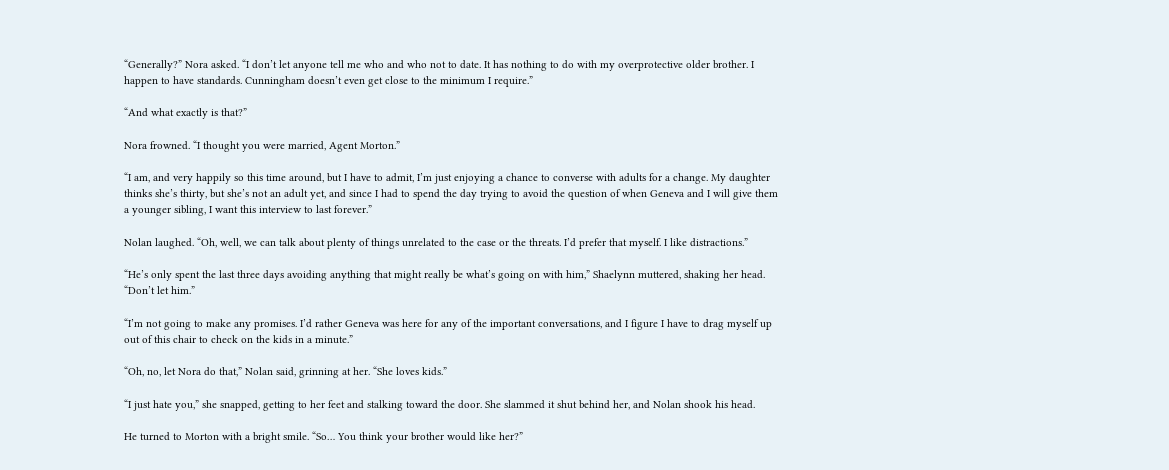“Generally?” Nora asked. “I don’t let anyone tell me who and who not to date. It has nothing to do with my overprotective older brother. I happen to have standards. Cunningham doesn’t even get close to the minimum I require.”

“And what exactly is that?”

Nora frowned. “I thought you were married, Agent Morton.”

“I am, and very happily so this time around, but I have to admit, I’m just enjoying a chance to converse with adults for a change. My daughter thinks she’s thirty, but she’s not an adult yet, and since I had to spend the day trying to avoid the question of when Geneva and I will give them a younger sibling, I want this interview to last forever.”

Nolan laughed. “Oh, well, we can talk about plenty of things unrelated to the case or the threats. I’d prefer that myself. I like distractions.”

“He’s only spent the last three days avoiding anything that might really be what’s going on with him,” Shaelynn muttered, shaking her head. “Don’t let him.”

“I’m not going to make any promises. I’d rather Geneva was here for any of the important conversations, and I figure I have to drag myself up out of this chair to check on the kids in a minute.”

“Oh, no, let Nora do that,” Nolan said, grinning at her. “She loves kids.”

“I just hate you,” she snapped, getting to her feet and stalking toward the door. She slammed it shut behind her, and Nolan shook his head.

He turned to Morton with a bright smile. “So… You think your brother would like her?”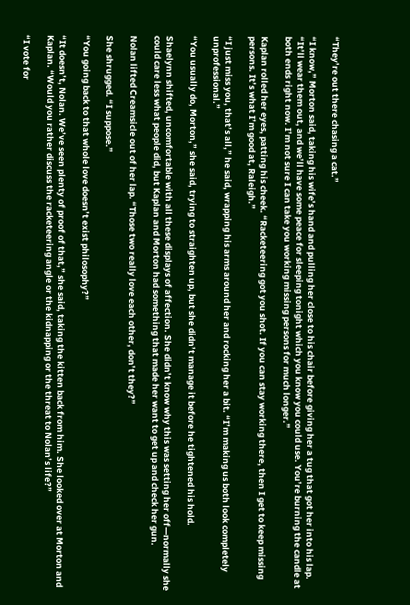“They’re out there chasing a cat.”

“I know,” Morton said, taking his wife’s hand and pulling her close to his chair before giving her a tug that got her into his lap. “It’ll wear them out, and we’ll have some peace for sleeping tonight which you know you could use. You’re burning the candle at both ends right now. I’m not sure I can take you working missing persons for much longer.”

Kaplan rolled her eyes, patting his cheek. “Racketeering got you shot. If you can stay working there, then I get to keep missing persons. It’s what I’m good at, Raleigh.”

“I just miss you, that’s all,” he said, wrapping his arms around her and rocking her a bit. “I’m making us both look completely unprofessional.”

“You usually do, Morton,” she said, trying to straighten up, but she didn’t manage it before he tightened his hold.

Shaelynn shifted, uncomfortable with all these displays of affection. She didn’t know why this was setting her off—normally she could care less what people did, but Kaplan and Morton had something that made her want to get up and check her gun.

Nolan lifted Creamsicle out of her lap. “Those two really love each other, don’t they?”

She shrugged. “I suppose.”

“You going back to that whole love doesn’t exist philosophy?”

“It doesn’t, Nolan. We’ve seen plenty of proof of that,” she said, taking the kitten back from him. She looked over at Morton and Kaplan. “Would you rather discuss the racketeering angle or the kidnapping or the threat to Nolan’s life?”

“I vote for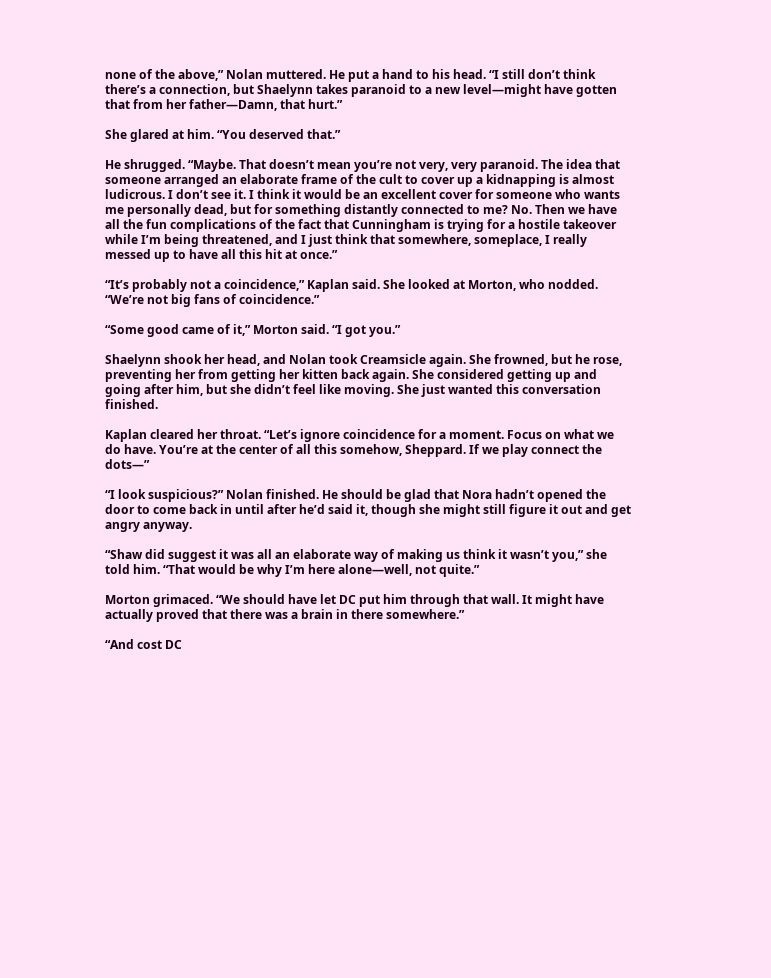none of the above,” Nolan muttered. He put a hand to his head. “I still don’t think there’s a connection, but Shaelynn takes paranoid to a new level—might have gotten that from her father—Damn, that hurt.”

She glared at him. “You deserved that.”

He shrugged. “Maybe. That doesn’t mean you’re not very, very paranoid. The idea that someone arranged an elaborate frame of the cult to cover up a kidnapping is almost ludicrous. I don’t see it. I think it would be an excellent cover for someone who wants me personally dead, but for something distantly connected to me? No. Then we have all the fun complications of the fact that Cunningham is trying for a hostile takeover while I’m being threatened, and I just think that somewhere, someplace, I really messed up to have all this hit at once.”

“It’s probably not a coincidence,” Kaplan said. She looked at Morton, who nodded. “We’re not big fans of coincidence.”

“Some good came of it,” Morton said. “I got you.”

Shaelynn shook her head, and Nolan took Creamsicle again. She frowned, but he rose, preventing her from getting her kitten back again. She considered getting up and going after him, but she didn’t feel like moving. She just wanted this conversation finished.

Kaplan cleared her throat. “Let’s ignore coincidence for a moment. Focus on what we do have. You’re at the center of all this somehow, Sheppard. If we play connect the dots—”

“I look suspicious?” Nolan finished. He should be glad that Nora hadn’t opened the door to come back in until after he’d said it, though she might still figure it out and get angry anyway.

“Shaw did suggest it was all an elaborate way of making us think it wasn’t you,” she told him. “That would be why I’m here alone—well, not quite.”

Morton grimaced. “We should have let DC put him through that wall. It might have actually proved that there was a brain in there somewhere.”

“And cost DC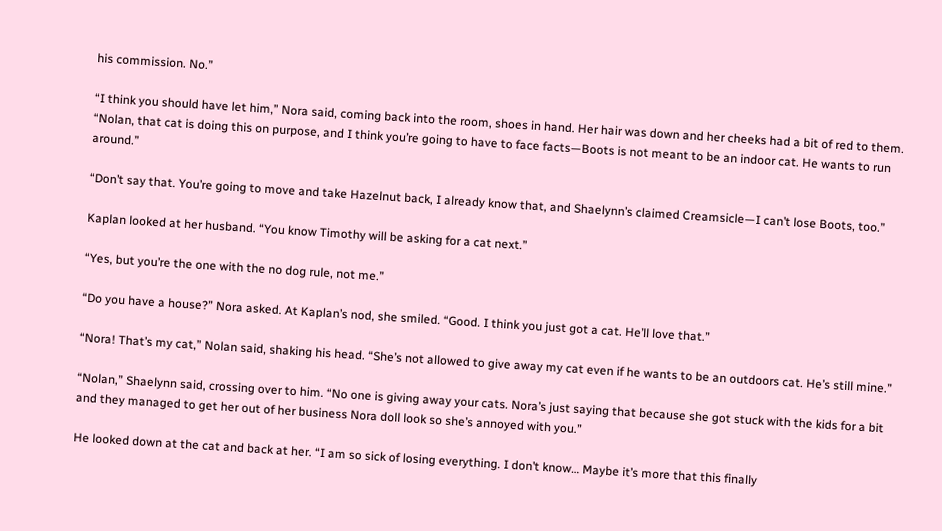his commission. No.”

“I think you should have let him,” Nora said, coming back into the room, shoes in hand. Her hair was down and her cheeks had a bit of red to them. “Nolan, that cat is doing this on purpose, and I think you’re going to have to face facts—Boots is not meant to be an indoor cat. He wants to run around.”

“Don’t say that. You’re going to move and take Hazelnut back, I already know that, and Shaelynn’s claimed Creamsicle—I can’t lose Boots, too.”

Kaplan looked at her husband. “You know Timothy will be asking for a cat next.”

“Yes, but you’re the one with the no dog rule, not me.”

“Do you have a house?” Nora asked. At Kaplan’s nod, she smiled. “Good. I think you just got a cat. He’ll love that.”

“Nora! That’s my cat,” Nolan said, shaking his head. “She’s not allowed to give away my cat even if he wants to be an outdoors cat. He’s still mine.”

“Nolan,” Shaelynn said, crossing over to him. “No one is giving away your cats. Nora’s just saying that because she got stuck with the kids for a bit and they managed to get her out of her business Nora doll look so she’s annoyed with you.”

He looked down at the cat and back at her. “I am so sick of losing everything. I don’t know… Maybe it’s more that this finally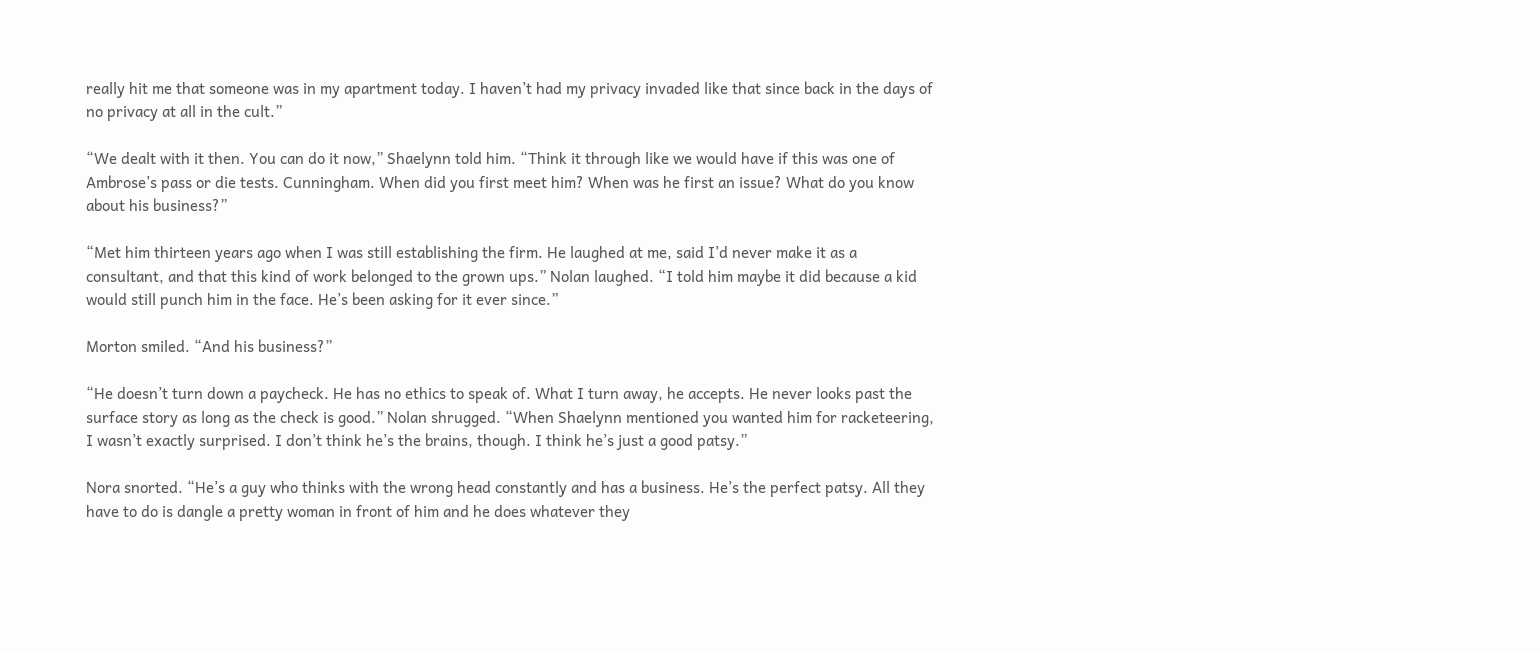really hit me that someone was in my apartment today. I haven’t had my privacy invaded like that since back in the days of no privacy at all in the cult.”

“We dealt with it then. You can do it now,” Shaelynn told him. “Think it through like we would have if this was one of Ambrose’s pass or die tests. Cunningham. When did you first meet him? When was he first an issue? What do you know about his business?”

“Met him thirteen years ago when I was still establishing the firm. He laughed at me, said I’d never make it as a consultant, and that this kind of work belonged to the grown ups.” Nolan laughed. “I told him maybe it did because a kid would still punch him in the face. He’s been asking for it ever since.”

Morton smiled. “And his business?”

“He doesn’t turn down a paycheck. He has no ethics to speak of. What I turn away, he accepts. He never looks past the surface story as long as the check is good.” Nolan shrugged. “When Shaelynn mentioned you wanted him for racketeering, I wasn’t exactly surprised. I don’t think he’s the brains, though. I think he’s just a good patsy.”

Nora snorted. “He’s a guy who thinks with the wrong head constantly and has a business. He’s the perfect patsy. All they have to do is dangle a pretty woman in front of him and he does whatever they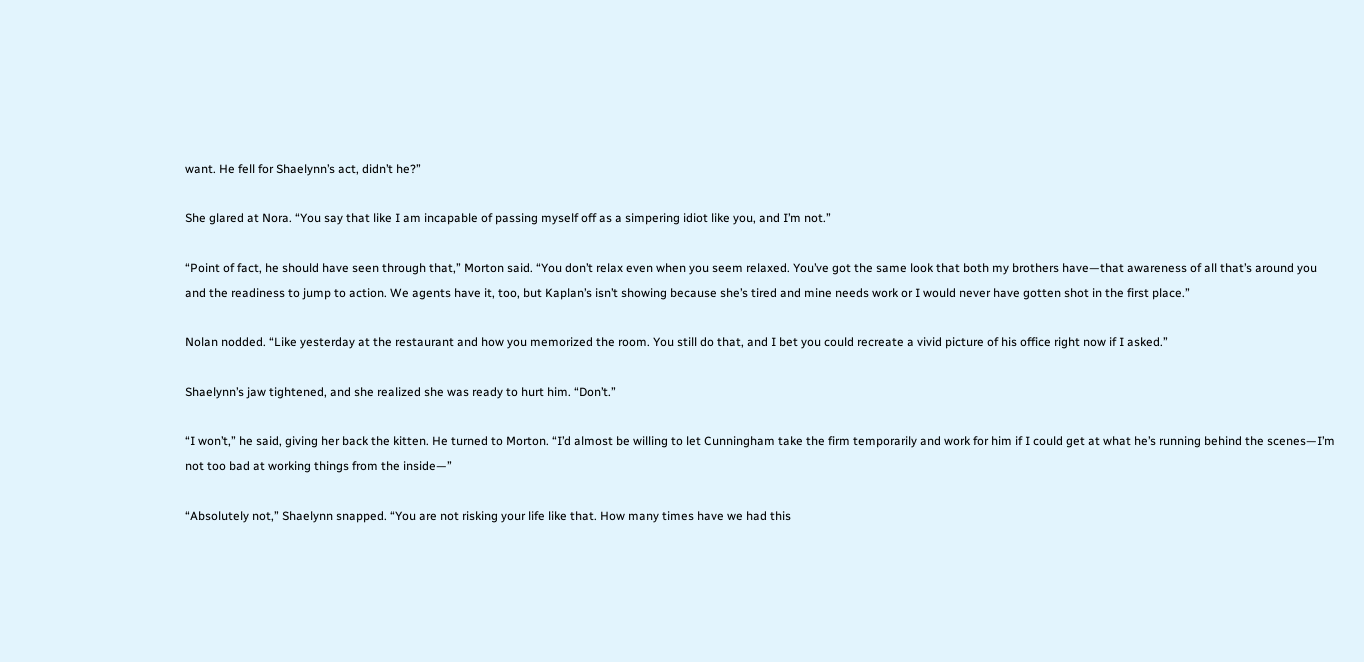want. He fell for Shaelynn’s act, didn’t he?”

She glared at Nora. “You say that like I am incapable of passing myself off as a simpering idiot like you, and I’m not.”

“Point of fact, he should have seen through that,” Morton said. “You don’t relax even when you seem relaxed. You’ve got the same look that both my brothers have—that awareness of all that’s around you and the readiness to jump to action. We agents have it, too, but Kaplan’s isn’t showing because she’s tired and mine needs work or I would never have gotten shot in the first place.”

Nolan nodded. “Like yesterday at the restaurant and how you memorized the room. You still do that, and I bet you could recreate a vivid picture of his office right now if I asked.”

Shaelynn’s jaw tightened, and she realized she was ready to hurt him. “Don’t.”

“I won’t,” he said, giving her back the kitten. He turned to Morton. “I’d almost be willing to let Cunningham take the firm temporarily and work for him if I could get at what he’s running behind the scenes—I’m not too bad at working things from the inside—”

“Absolutely not,” Shaelynn snapped. “You are not risking your life like that. How many times have we had this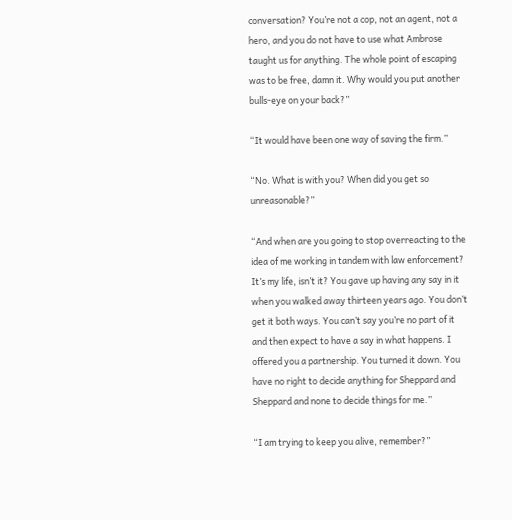conversation? You’re not a cop, not an agent, not a hero, and you do not have to use what Ambrose taught us for anything. The whole point of escaping was to be free, damn it. Why would you put another bulls-eye on your back?”

“It would have been one way of saving the firm.”

“No. What is with you? When did you get so unreasonable?”

“And when are you going to stop overreacting to the idea of me working in tandem with law enforcement? It’s my life, isn’t it? You gave up having any say in it when you walked away thirteen years ago. You don’t get it both ways. You can’t say you’re no part of it and then expect to have a say in what happens. I offered you a partnership. You turned it down. You have no right to decide anything for Sheppard and Sheppard and none to decide things for me.”

“I am trying to keep you alive, remember?”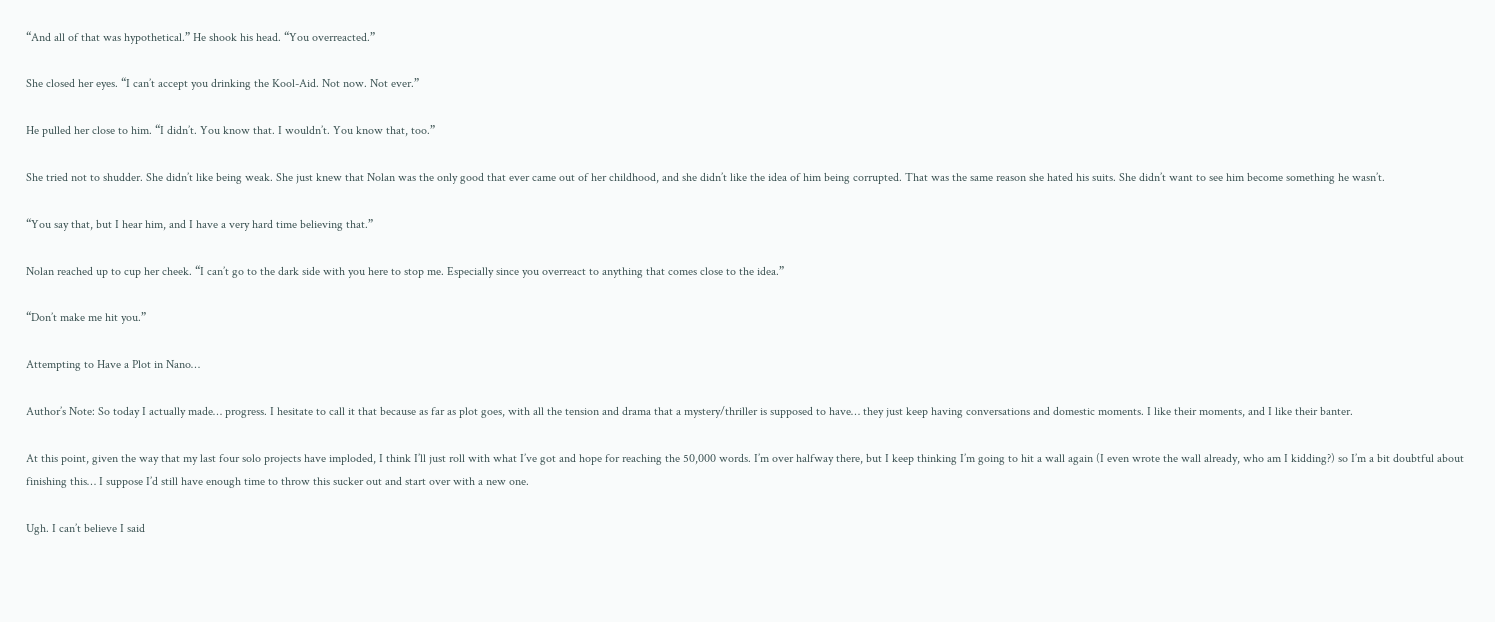“And all of that was hypothetical.” He shook his head. “You overreacted.”

She closed her eyes. “I can’t accept you drinking the Kool-Aid. Not now. Not ever.”

He pulled her close to him. “I didn’t. You know that. I wouldn’t. You know that, too.”

She tried not to shudder. She didn’t like being weak. She just knew that Nolan was the only good that ever came out of her childhood, and she didn’t like the idea of him being corrupted. That was the same reason she hated his suits. She didn’t want to see him become something he wasn’t.

“You say that, but I hear him, and I have a very hard time believing that.”

Nolan reached up to cup her cheek. “I can’t go to the dark side with you here to stop me. Especially since you overreact to anything that comes close to the idea.”

“Don’t make me hit you.”

Attempting to Have a Plot in Nano…

Author’s Note: So today I actually made… progress. I hesitate to call it that because as far as plot goes, with all the tension and drama that a mystery/thriller is supposed to have… they just keep having conversations and domestic moments. I like their moments, and I like their banter.

At this point, given the way that my last four solo projects have imploded, I think I’ll just roll with what I’ve got and hope for reaching the 50,000 words. I’m over halfway there, but I keep thinking I’m going to hit a wall again (I even wrote the wall already, who am I kidding?) so I’m a bit doubtful about finishing this… I suppose I’d still have enough time to throw this sucker out and start over with a new one.

Ugh. I can’t believe I said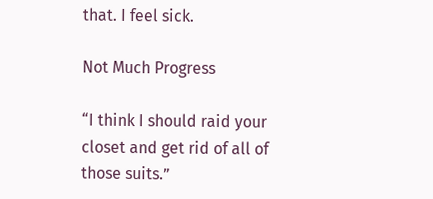that. I feel sick.

Not Much Progress

“I think I should raid your closet and get rid of all of those suits.”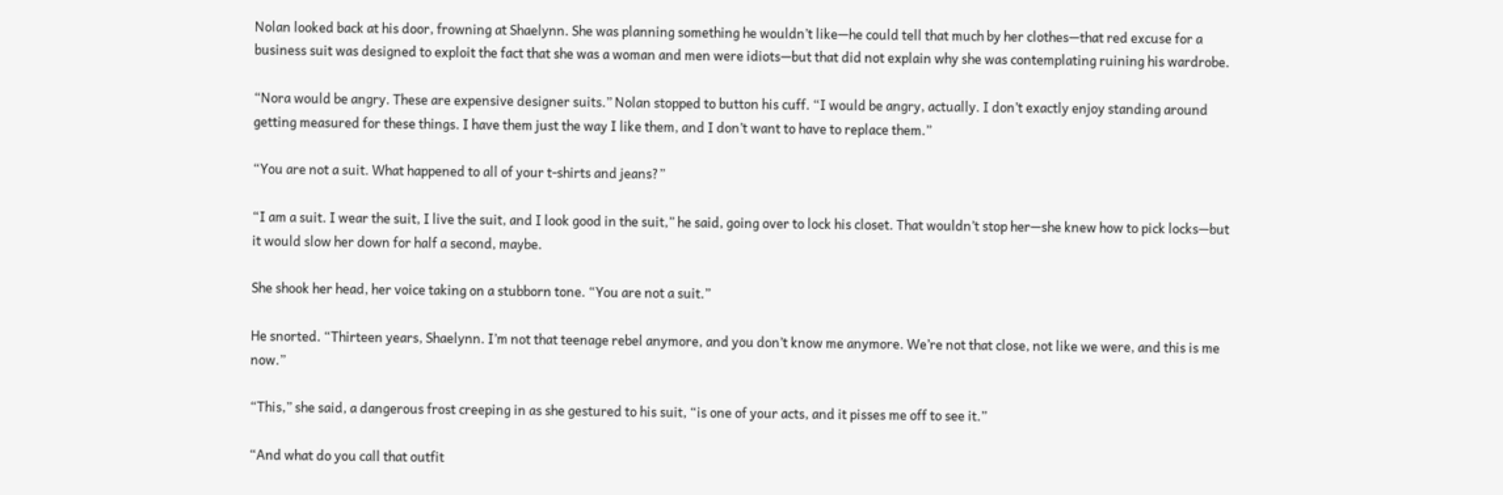Nolan looked back at his door, frowning at Shaelynn. She was planning something he wouldn’t like—he could tell that much by her clothes—that red excuse for a business suit was designed to exploit the fact that she was a woman and men were idiots—but that did not explain why she was contemplating ruining his wardrobe.

“Nora would be angry. These are expensive designer suits.” Nolan stopped to button his cuff. “I would be angry, actually. I don’t exactly enjoy standing around getting measured for these things. I have them just the way I like them, and I don’t want to have to replace them.”

“You are not a suit. What happened to all of your t-shirts and jeans?”

“I am a suit. I wear the suit, I live the suit, and I look good in the suit,” he said, going over to lock his closet. That wouldn’t stop her—she knew how to pick locks—but it would slow her down for half a second, maybe.

She shook her head, her voice taking on a stubborn tone. “You are not a suit.”

He snorted. “Thirteen years, Shaelynn. I’m not that teenage rebel anymore, and you don’t know me anymore. We’re not that close, not like we were, and this is me now.”

“This,” she said, a dangerous frost creeping in as she gestured to his suit, “is one of your acts, and it pisses me off to see it.”

“And what do you call that outfit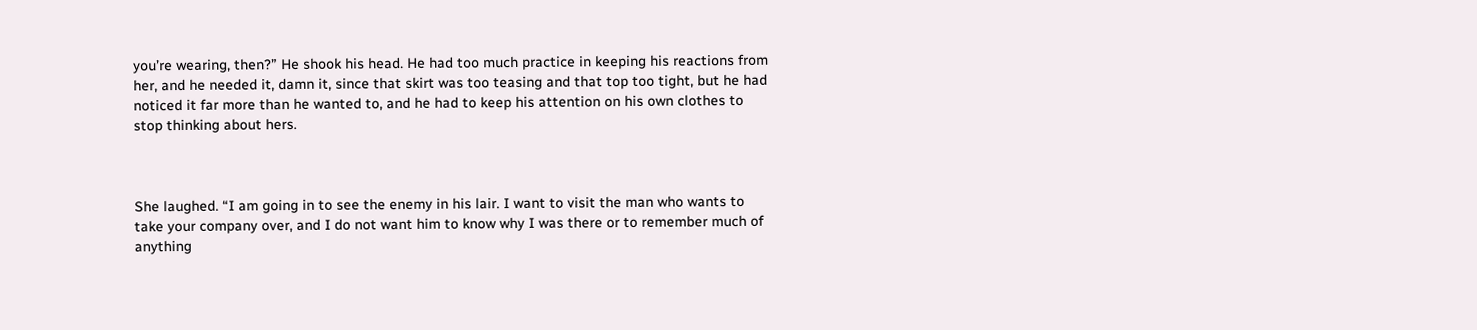you’re wearing, then?” He shook his head. He had too much practice in keeping his reactions from her, and he needed it, damn it, since that skirt was too teasing and that top too tight, but he had noticed it far more than he wanted to, and he had to keep his attention on his own clothes to stop thinking about hers.



She laughed. “I am going in to see the enemy in his lair. I want to visit the man who wants to take your company over, and I do not want him to know why I was there or to remember much of anything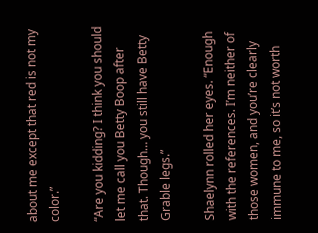about me except that red is not my color.”

“Are you kidding? I think you should let me call you Betty Boop after that. Though… you still have Betty Grable legs.”

Shaelynn rolled her eyes. “Enough with the references. I’m neither of those women, and you’re clearly immune to me, so it’s not worth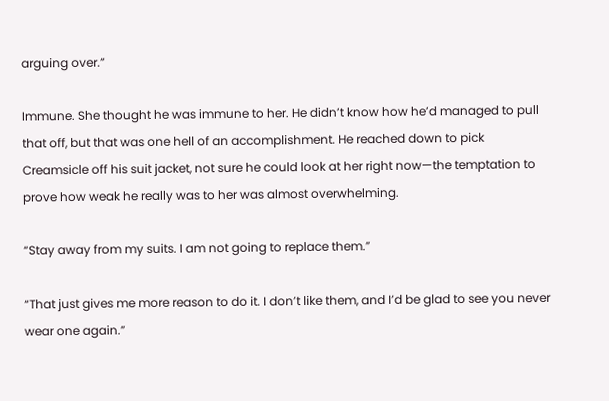arguing over.”

Immune. She thought he was immune to her. He didn’t know how he’d managed to pull that off, but that was one hell of an accomplishment. He reached down to pick Creamsicle off his suit jacket, not sure he could look at her right now—the temptation to prove how weak he really was to her was almost overwhelming.

“Stay away from my suits. I am not going to replace them.”

“That just gives me more reason to do it. I don’t like them, and I’d be glad to see you never wear one again.”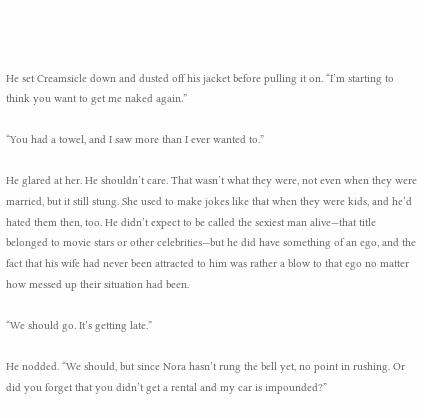He set Creamsicle down and dusted off his jacket before pulling it on. “I’m starting to think you want to get me naked again.”

“You had a towel, and I saw more than I ever wanted to.”

He glared at her. He shouldn’t care. That wasn’t what they were, not even when they were married, but it still stung. She used to make jokes like that when they were kids, and he’d hated them then, too. He didn’t expect to be called the sexiest man alive—that title belonged to movie stars or other celebrities—but he did have something of an ego, and the fact that his wife had never been attracted to him was rather a blow to that ego no matter how messed up their situation had been.

“We should go. It’s getting late.”

He nodded. “We should, but since Nora hasn’t rung the bell yet, no point in rushing. Or did you forget that you didn’t get a rental and my car is impounded?”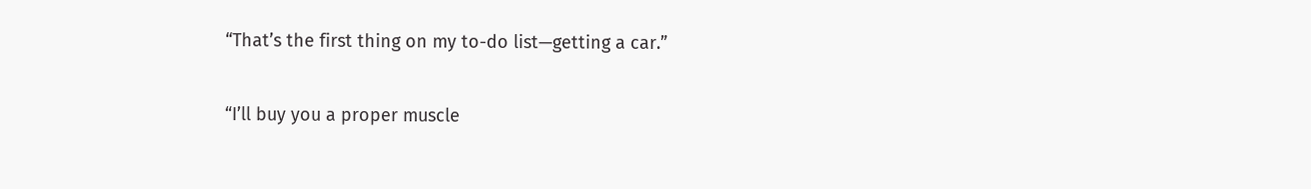“That’s the first thing on my to-do list—getting a car.”

“I’ll buy you a proper muscle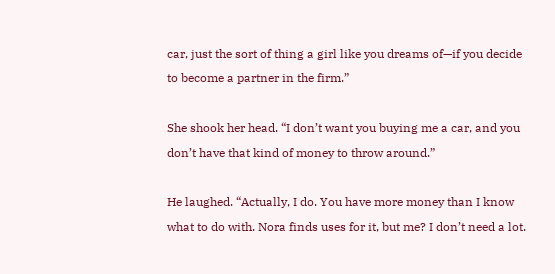car, just the sort of thing a girl like you dreams of—if you decide to become a partner in the firm.”

She shook her head. “I don’t want you buying me a car, and you don’t have that kind of money to throw around.”

He laughed. “Actually, I do. You have more money than I know what to do with. Nora finds uses for it, but me? I don’t need a lot.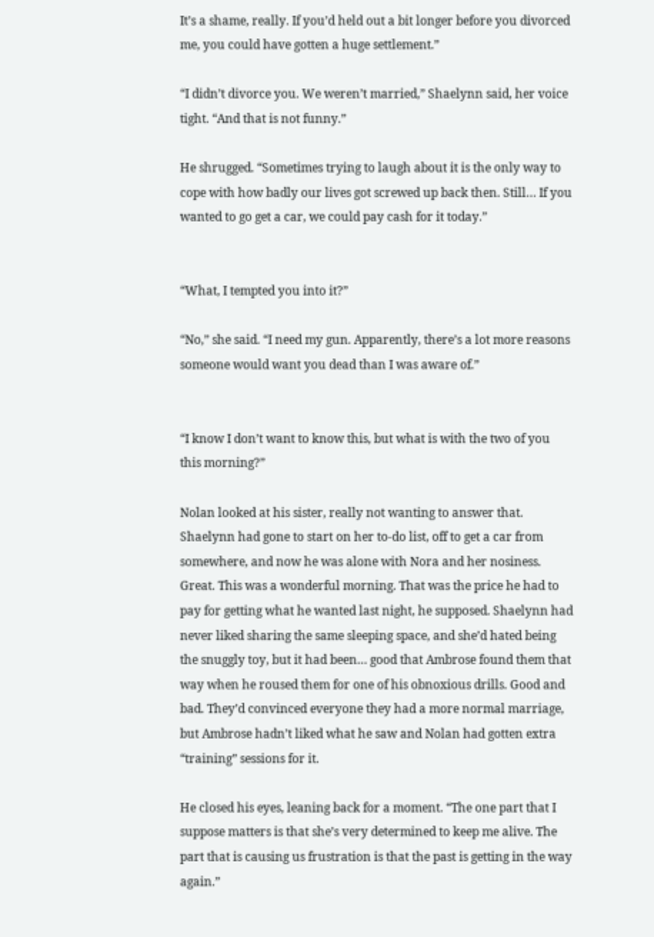It’s a shame, really. If you’d held out a bit longer before you divorced me, you could have gotten a huge settlement.”

“I didn’t divorce you. We weren’t married,” Shaelynn said, her voice tight. “And that is not funny.”

He shrugged. “Sometimes trying to laugh about it is the only way to cope with how badly our lives got screwed up back then. Still… If you wanted to go get a car, we could pay cash for it today.”


“What, I tempted you into it?”

“No,” she said. “I need my gun. Apparently, there’s a lot more reasons someone would want you dead than I was aware of.”


“I know I don’t want to know this, but what is with the two of you this morning?”

Nolan looked at his sister, really not wanting to answer that. Shaelynn had gone to start on her to-do list, off to get a car from somewhere, and now he was alone with Nora and her nosiness. Great. This was a wonderful morning. That was the price he had to pay for getting what he wanted last night, he supposed. Shaelynn had never liked sharing the same sleeping space, and she’d hated being the snuggly toy, but it had been… good that Ambrose found them that way when he roused them for one of his obnoxious drills. Good and bad. They’d convinced everyone they had a more normal marriage, but Ambrose hadn’t liked what he saw and Nolan had gotten extra “training” sessions for it.

He closed his eyes, leaning back for a moment. “The one part that I suppose matters is that she’s very determined to keep me alive. The part that is causing us frustration is that the past is getting in the way again.”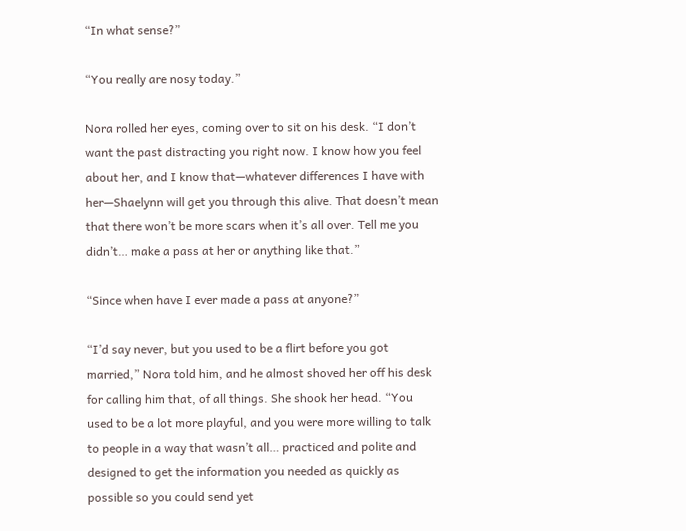“In what sense?”

“You really are nosy today.”

Nora rolled her eyes, coming over to sit on his desk. “I don’t want the past distracting you right now. I know how you feel about her, and I know that—whatever differences I have with her—Shaelynn will get you through this alive. That doesn’t mean that there won’t be more scars when it’s all over. Tell me you didn’t… make a pass at her or anything like that.”

“Since when have I ever made a pass at anyone?”

“I’d say never, but you used to be a flirt before you got married,” Nora told him, and he almost shoved her off his desk for calling him that, of all things. She shook her head. “You used to be a lot more playful, and you were more willing to talk to people in a way that wasn’t all… practiced and polite and designed to get the information you needed as quickly as possible so you could send yet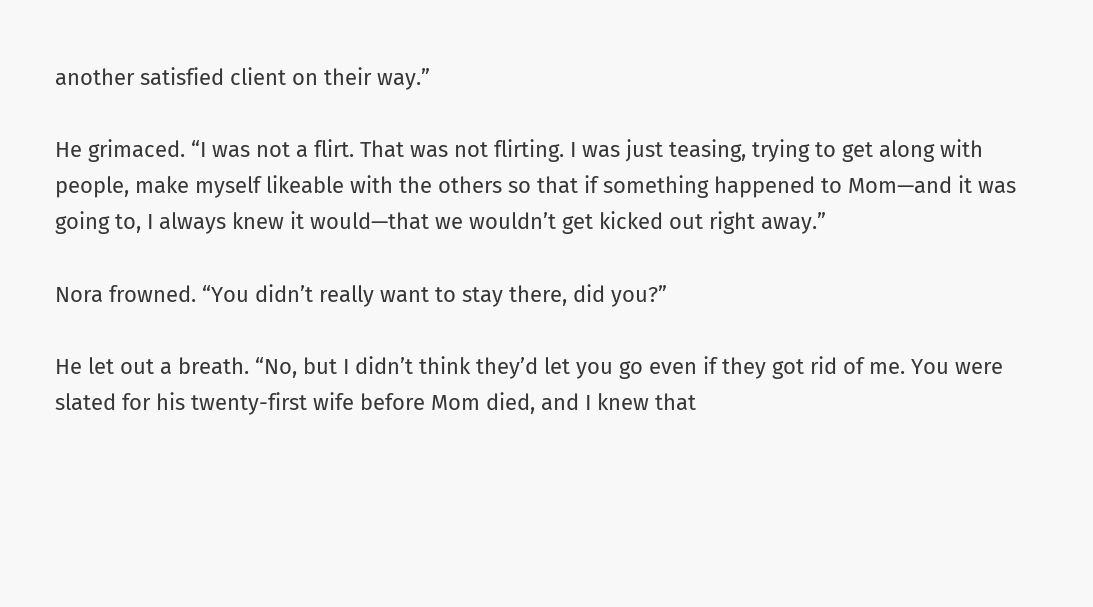another satisfied client on their way.”

He grimaced. “I was not a flirt. That was not flirting. I was just teasing, trying to get along with people, make myself likeable with the others so that if something happened to Mom—and it was going to, I always knew it would—that we wouldn’t get kicked out right away.”

Nora frowned. “You didn’t really want to stay there, did you?”

He let out a breath. “No, but I didn’t think they’d let you go even if they got rid of me. You were slated for his twenty-first wife before Mom died, and I knew that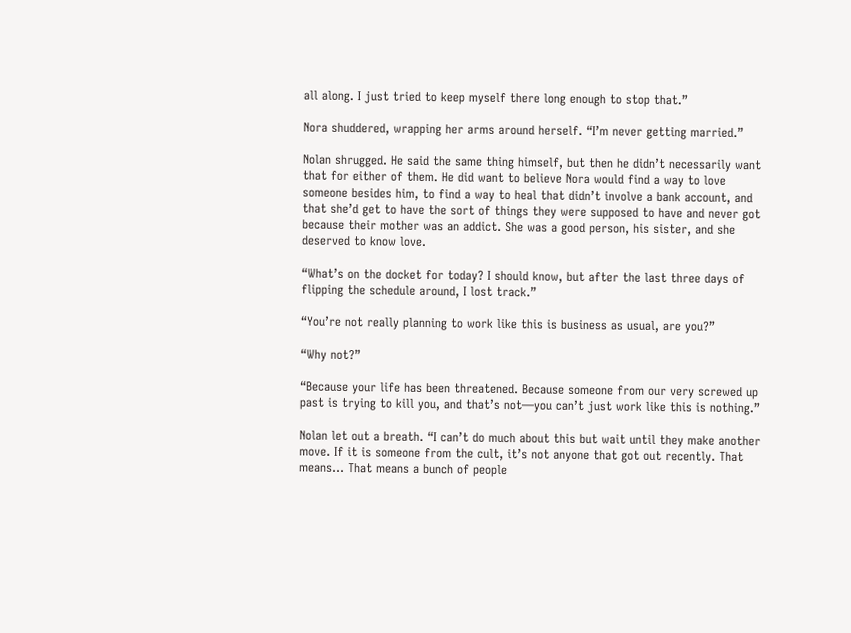all along. I just tried to keep myself there long enough to stop that.”

Nora shuddered, wrapping her arms around herself. “I’m never getting married.”

Nolan shrugged. He said the same thing himself, but then he didn’t necessarily want that for either of them. He did want to believe Nora would find a way to love someone besides him, to find a way to heal that didn’t involve a bank account, and that she’d get to have the sort of things they were supposed to have and never got because their mother was an addict. She was a good person, his sister, and she deserved to know love.

“What’s on the docket for today? I should know, but after the last three days of flipping the schedule around, I lost track.”

“You’re not really planning to work like this is business as usual, are you?”

“Why not?”

“Because your life has been threatened. Because someone from our very screwed up past is trying to kill you, and that’s not—you can’t just work like this is nothing.”

Nolan let out a breath. “I can’t do much about this but wait until they make another move. If it is someone from the cult, it’s not anyone that got out recently. That means… That means a bunch of people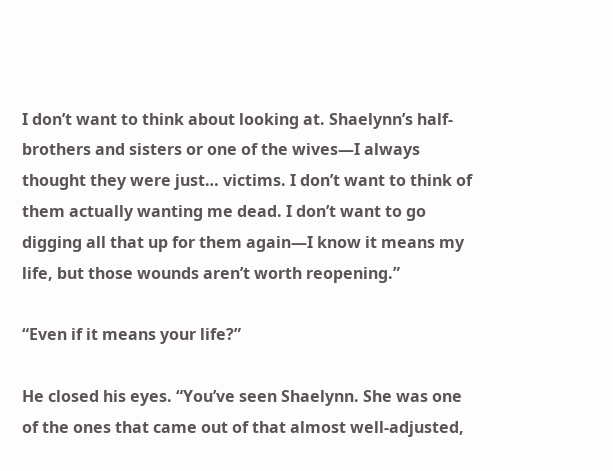I don’t want to think about looking at. Shaelynn’s half-brothers and sisters or one of the wives—I always thought they were just… victims. I don’t want to think of them actually wanting me dead. I don’t want to go digging all that up for them again—I know it means my life, but those wounds aren’t worth reopening.”

“Even if it means your life?”

He closed his eyes. “You’ve seen Shaelynn. She was one of the ones that came out of that almost well-adjusted,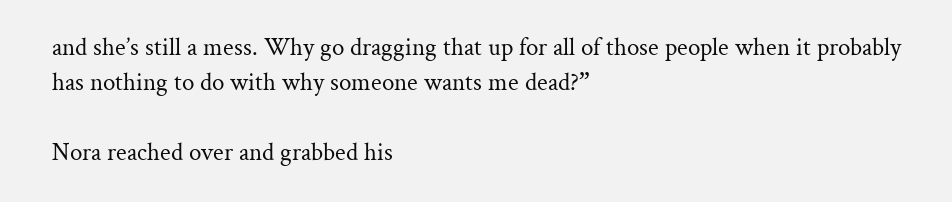and she’s still a mess. Why go dragging that up for all of those people when it probably has nothing to do with why someone wants me dead?”

Nora reached over and grabbed his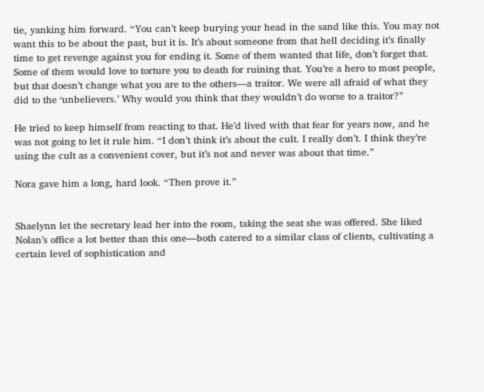tie, yanking him forward. “You can’t keep burying your head in the sand like this. You may not want this to be about the past, but it is. It’s about someone from that hell deciding it’s finally time to get revenge against you for ending it. Some of them wanted that life, don’t forget that. Some of them would love to torture you to death for ruining that. You’re a hero to most people, but that doesn’t change what you are to the others—a traitor. We were all afraid of what they did to the ‘unbelievers.’ Why would you think that they wouldn’t do worse to a traitor?”

He tried to keep himself from reacting to that. He’d lived with that fear for years now, and he was not going to let it rule him. “I don’t think it’s about the cult. I really don’t. I think they’re using the cult as a convenient cover, but it’s not and never was about that time.”

Nora gave him a long, hard look. “Then prove it.”


Shaelynn let the secretary lead her into the room, taking the seat she was offered. She liked Nolan’s office a lot better than this one—both catered to a similar class of clients, cultivating a certain level of sophistication and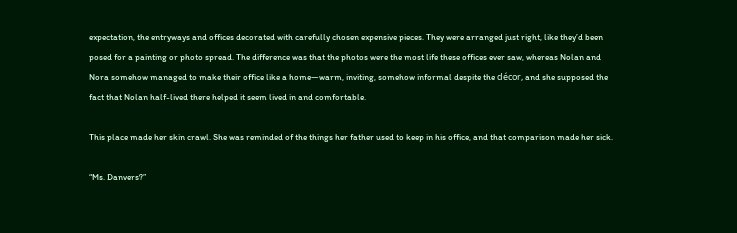expectation, the entryways and offices decorated with carefully chosen expensive pieces. They were arranged just right, like they’d been posed for a painting or photo spread. The difference was that the photos were the most life these offices ever saw, whereas Nolan and Nora somehow managed to make their office like a home—warm, inviting, somehow informal despite the décor, and she supposed the fact that Nolan half-lived there helped it seem lived in and comfortable.

This place made her skin crawl. She was reminded of the things her father used to keep in his office, and that comparison made her sick.

“Ms. Danvers?”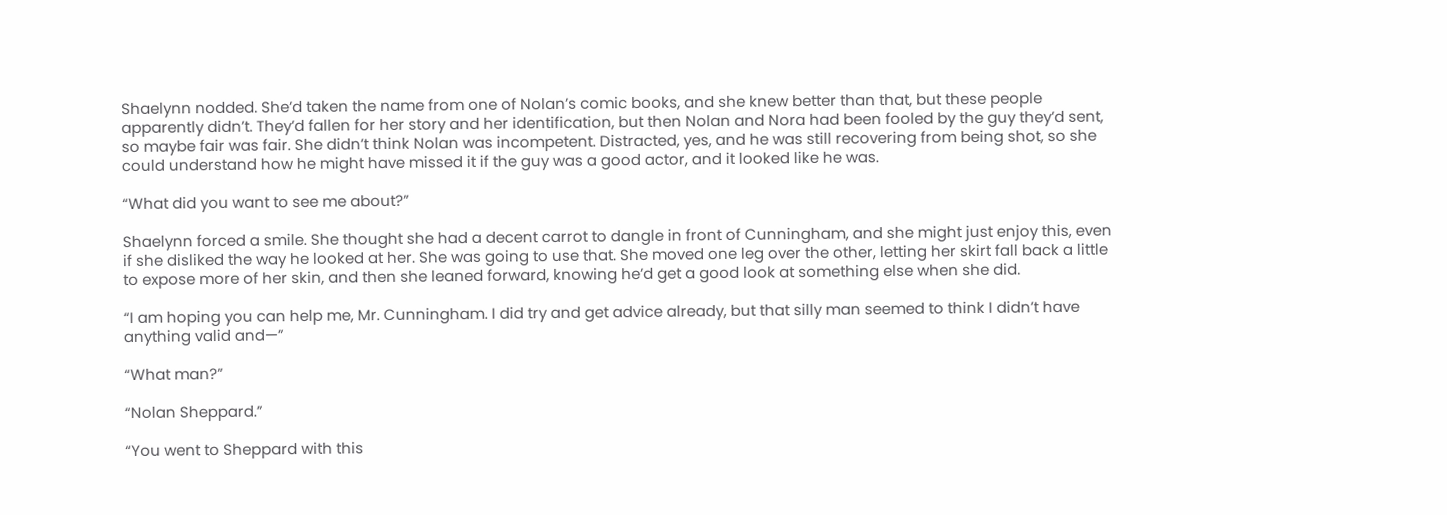Shaelynn nodded. She’d taken the name from one of Nolan’s comic books, and she knew better than that, but these people apparently didn’t. They’d fallen for her story and her identification, but then Nolan and Nora had been fooled by the guy they’d sent, so maybe fair was fair. She didn’t think Nolan was incompetent. Distracted, yes, and he was still recovering from being shot, so she could understand how he might have missed it if the guy was a good actor, and it looked like he was.

“What did you want to see me about?”

Shaelynn forced a smile. She thought she had a decent carrot to dangle in front of Cunningham, and she might just enjoy this, even if she disliked the way he looked at her. She was going to use that. She moved one leg over the other, letting her skirt fall back a little to expose more of her skin, and then she leaned forward, knowing he’d get a good look at something else when she did.

“I am hoping you can help me, Mr. Cunningham. I did try and get advice already, but that silly man seemed to think I didn’t have anything valid and—”

“What man?”

“Nolan Sheppard.”

“You went to Sheppard with this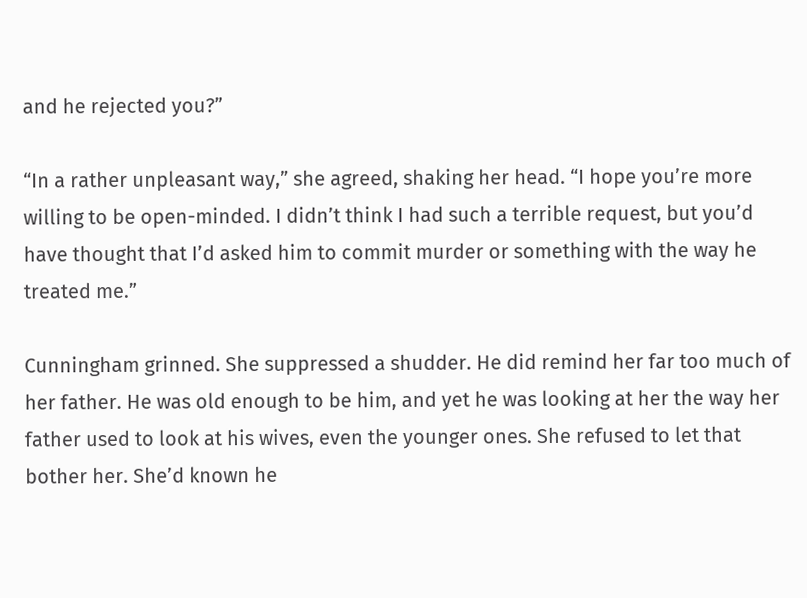and he rejected you?”

“In a rather unpleasant way,” she agreed, shaking her head. “I hope you’re more willing to be open-minded. I didn’t think I had such a terrible request, but you’d have thought that I’d asked him to commit murder or something with the way he treated me.”

Cunningham grinned. She suppressed a shudder. He did remind her far too much of her father. He was old enough to be him, and yet he was looking at her the way her father used to look at his wives, even the younger ones. She refused to let that bother her. She’d known he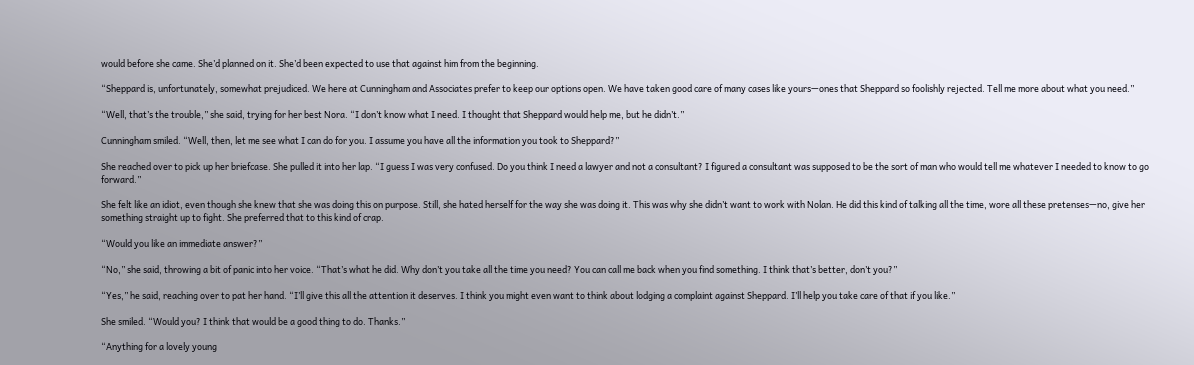would before she came. She’d planned on it. She’d been expected to use that against him from the beginning.

“Sheppard is, unfortunately, somewhat prejudiced. We here at Cunningham and Associates prefer to keep our options open. We have taken good care of many cases like yours—ones that Sheppard so foolishly rejected. Tell me more about what you need.”

“Well, that’s the trouble,” she said, trying for her best Nora. “I don’t know what I need. I thought that Sheppard would help me, but he didn’t.”

Cunningham smiled. “Well, then, let me see what I can do for you. I assume you have all the information you took to Sheppard?”

She reached over to pick up her briefcase. She pulled it into her lap. “I guess I was very confused. Do you think I need a lawyer and not a consultant? I figured a consultant was supposed to be the sort of man who would tell me whatever I needed to know to go forward.”

She felt like an idiot, even though she knew that she was doing this on purpose. Still, she hated herself for the way she was doing it. This was why she didn’t want to work with Nolan. He did this kind of talking all the time, wore all these pretenses—no, give her something straight up to fight. She preferred that to this kind of crap.

“Would you like an immediate answer?”

“No,” she said, throwing a bit of panic into her voice. “That’s what he did. Why don’t you take all the time you need? You can call me back when you find something. I think that’s better, don’t you?”

“Yes,” he said, reaching over to pat her hand. “I’ll give this all the attention it deserves. I think you might even want to think about lodging a complaint against Sheppard. I’ll help you take care of that if you like.”

She smiled. “Would you? I think that would be a good thing to do. Thanks.”

“Anything for a lovely young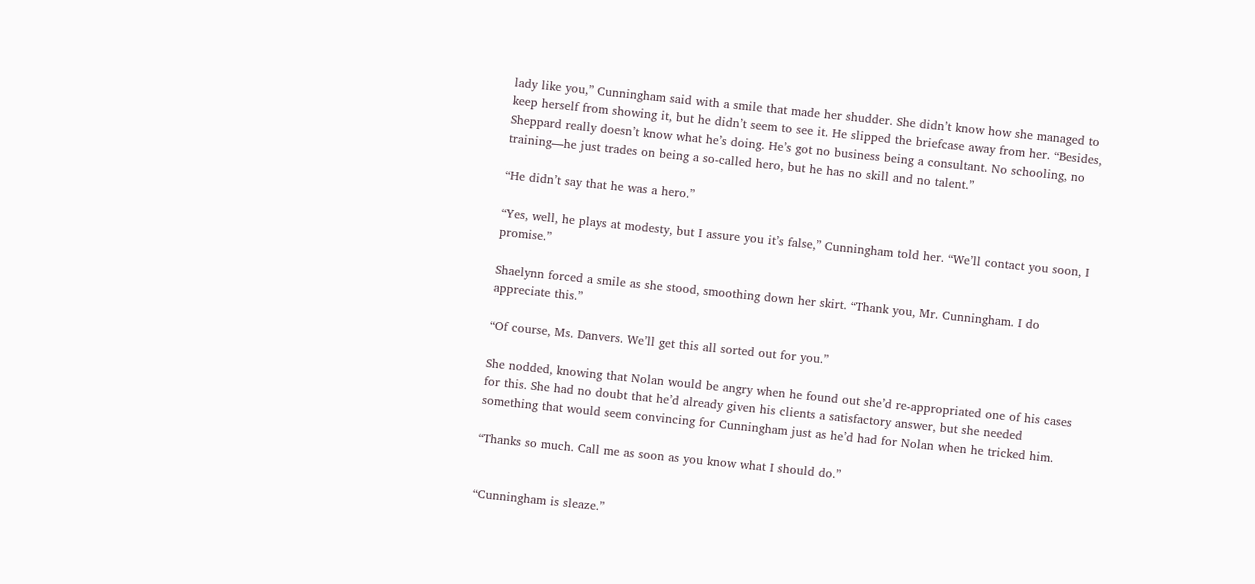lady like you,” Cunningham said with a smile that made her shudder. She didn’t know how she managed to keep herself from showing it, but he didn’t seem to see it. He slipped the briefcase away from her. “Besides, Sheppard really doesn’t know what he’s doing. He’s got no business being a consultant. No schooling, no training—he just trades on being a so-called hero, but he has no skill and no talent.”

“He didn’t say that he was a hero.”

“Yes, well, he plays at modesty, but I assure you it’s false,” Cunningham told her. “We’ll contact you soon, I promise.”

Shaelynn forced a smile as she stood, smoothing down her skirt. “Thank you, Mr. Cunningham. I do appreciate this.”

“Of course, Ms. Danvers. We’ll get this all sorted out for you.”

She nodded, knowing that Nolan would be angry when he found out she’d re-appropriated one of his cases for this. She had no doubt that he’d already given his clients a satisfactory answer, but she needed something that would seem convincing for Cunningham just as he’d had for Nolan when he tricked him.

“Thanks so much. Call me as soon as you know what I should do.”


“Cunningham is sleaze.”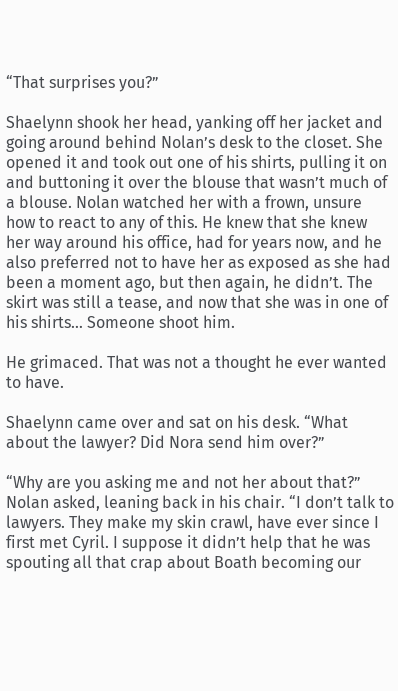“That surprises you?”

Shaelynn shook her head, yanking off her jacket and going around behind Nolan’s desk to the closet. She opened it and took out one of his shirts, pulling it on and buttoning it over the blouse that wasn’t much of a blouse. Nolan watched her with a frown, unsure how to react to any of this. He knew that she knew her way around his office, had for years now, and he also preferred not to have her as exposed as she had been a moment ago, but then again, he didn’t. The skirt was still a tease, and now that she was in one of his shirts… Someone shoot him.

He grimaced. That was not a thought he ever wanted to have.

Shaelynn came over and sat on his desk. “What about the lawyer? Did Nora send him over?”

“Why are you asking me and not her about that?” Nolan asked, leaning back in his chair. “I don’t talk to lawyers. They make my skin crawl, have ever since I first met Cyril. I suppose it didn’t help that he was spouting all that crap about Boath becoming our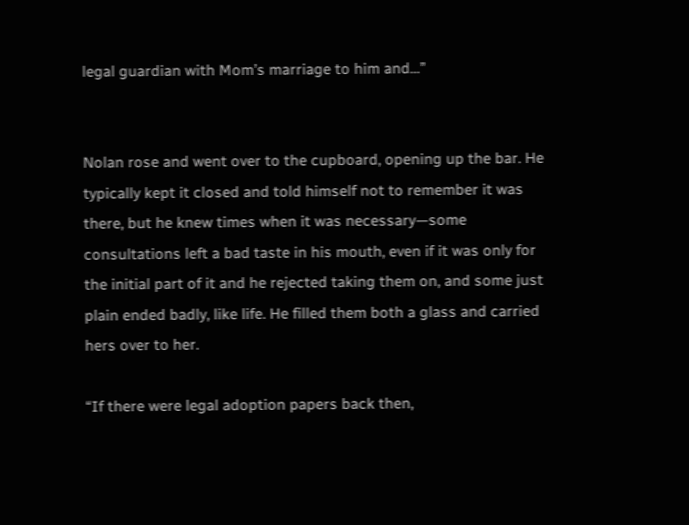legal guardian with Mom’s marriage to him and…”


Nolan rose and went over to the cupboard, opening up the bar. He typically kept it closed and told himself not to remember it was there, but he knew times when it was necessary—some consultations left a bad taste in his mouth, even if it was only for the initial part of it and he rejected taking them on, and some just plain ended badly, like life. He filled them both a glass and carried hers over to her.

“If there were legal adoption papers back then,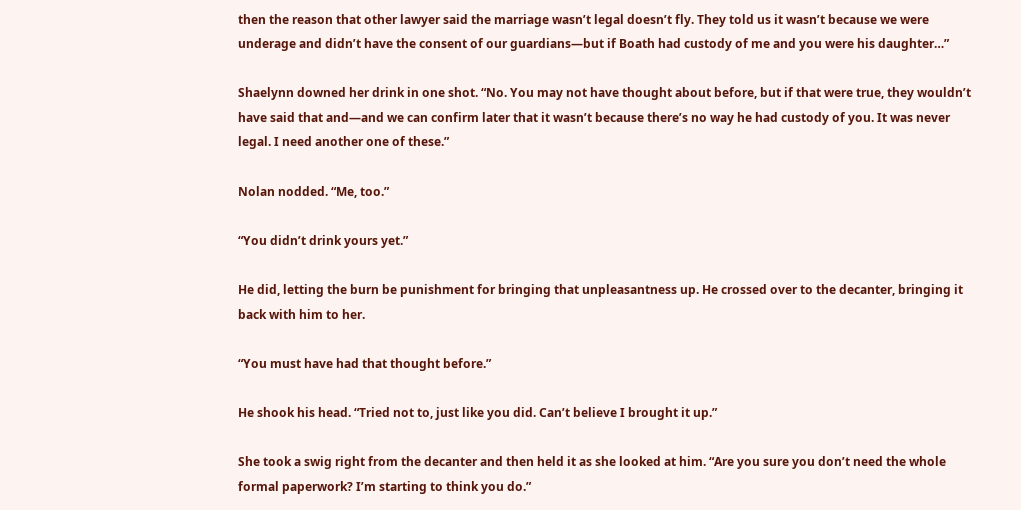then the reason that other lawyer said the marriage wasn’t legal doesn’t fly. They told us it wasn’t because we were underage and didn’t have the consent of our guardians—but if Boath had custody of me and you were his daughter…”

Shaelynn downed her drink in one shot. “No. You may not have thought about before, but if that were true, they wouldn’t have said that and—and we can confirm later that it wasn’t because there’s no way he had custody of you. It was never legal. I need another one of these.”

Nolan nodded. “Me, too.”

“You didn’t drink yours yet.”

He did, letting the burn be punishment for bringing that unpleasantness up. He crossed over to the decanter, bringing it back with him to her.

“You must have had that thought before.”

He shook his head. “Tried not to, just like you did. Can’t believe I brought it up.”

She took a swig right from the decanter and then held it as she looked at him. “Are you sure you don’t need the whole formal paperwork? I’m starting to think you do.”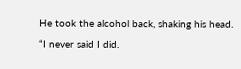He took the alcohol back, shaking his head. “I never said I did.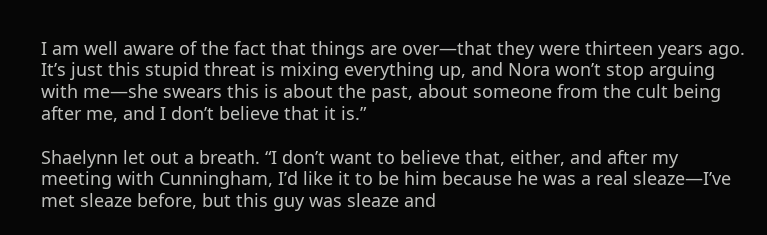I am well aware of the fact that things are over—that they were thirteen years ago. It’s just this stupid threat is mixing everything up, and Nora won’t stop arguing with me—she swears this is about the past, about someone from the cult being after me, and I don’t believe that it is.”

Shaelynn let out a breath. “I don’t want to believe that, either, and after my meeting with Cunningham, I’d like it to be him because he was a real sleaze—I’ve met sleaze before, but this guy was sleaze and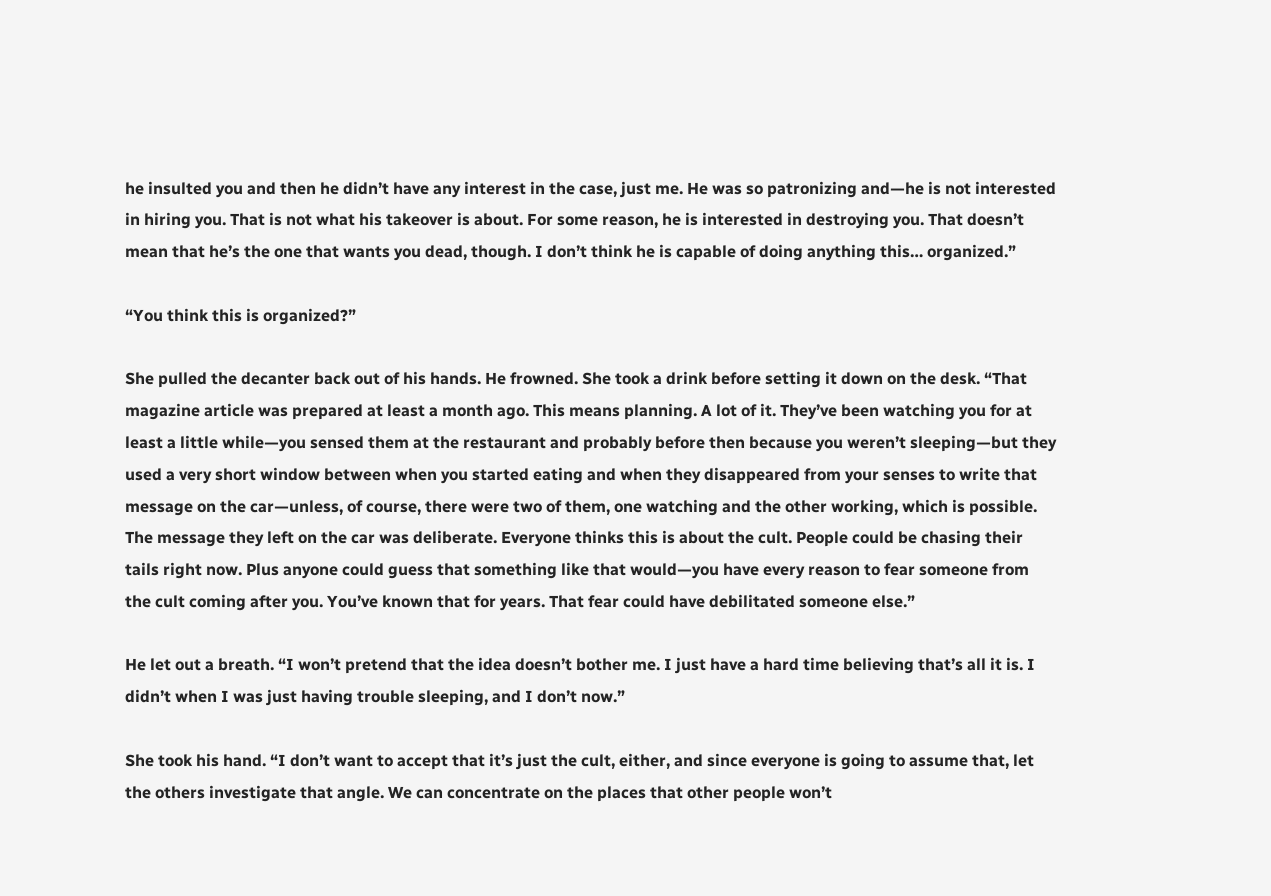he insulted you and then he didn’t have any interest in the case, just me. He was so patronizing and—he is not interested in hiring you. That is not what his takeover is about. For some reason, he is interested in destroying you. That doesn’t mean that he’s the one that wants you dead, though. I don’t think he is capable of doing anything this… organized.”

“You think this is organized?”

She pulled the decanter back out of his hands. He frowned. She took a drink before setting it down on the desk. “That magazine article was prepared at least a month ago. This means planning. A lot of it. They’ve been watching you for at least a little while—you sensed them at the restaurant and probably before then because you weren’t sleeping—but they used a very short window between when you started eating and when they disappeared from your senses to write that message on the car—unless, of course, there were two of them, one watching and the other working, which is possible. The message they left on the car was deliberate. Everyone thinks this is about the cult. People could be chasing their tails right now. Plus anyone could guess that something like that would—you have every reason to fear someone from the cult coming after you. You’ve known that for years. That fear could have debilitated someone else.”

He let out a breath. “I won’t pretend that the idea doesn’t bother me. I just have a hard time believing that’s all it is. I didn’t when I was just having trouble sleeping, and I don’t now.”

She took his hand. “I don’t want to accept that it’s just the cult, either, and since everyone is going to assume that, let the others investigate that angle. We can concentrate on the places that other people won’t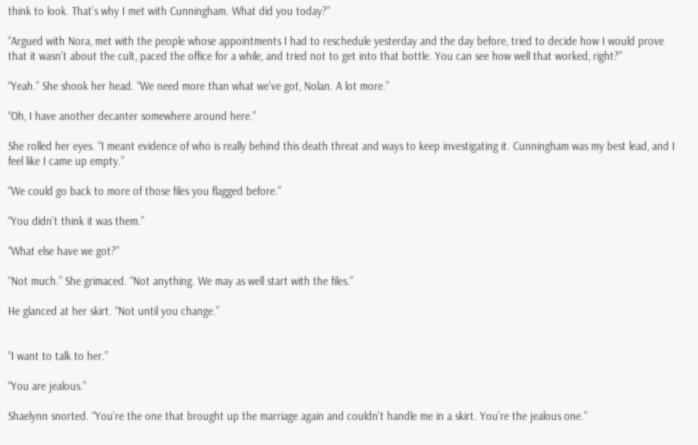think to look. That’s why I met with Cunningham. What did you today?”

“Argued with Nora, met with the people whose appointments I had to reschedule yesterday and the day before, tried to decide how I would prove that it wasn’t about the cult, paced the office for a while, and tried not to get into that bottle. You can see how well that worked, right?”

“Yeah.” She shook her head. “We need more than what we’ve got, Nolan. A lot more.”

“Oh, I have another decanter somewhere around here.”

She rolled her eyes. “I meant evidence of who is really behind this death threat and ways to keep investigating it. Cunningham was my best lead, and I feel like I came up empty.”

“We could go back to more of those files you flagged before.”

“You didn’t think it was them.”

“What else have we got?”

“Not much.” She grimaced. “Not anything. We may as well start with the files.”

He glanced at her skirt. “Not until you change.”


“I want to talk to her.”

“You are jealous.”

Shaelynn snorted. “You’re the one that brought up the marriage again and couldn’t handle me in a skirt. You’re the jealous one.”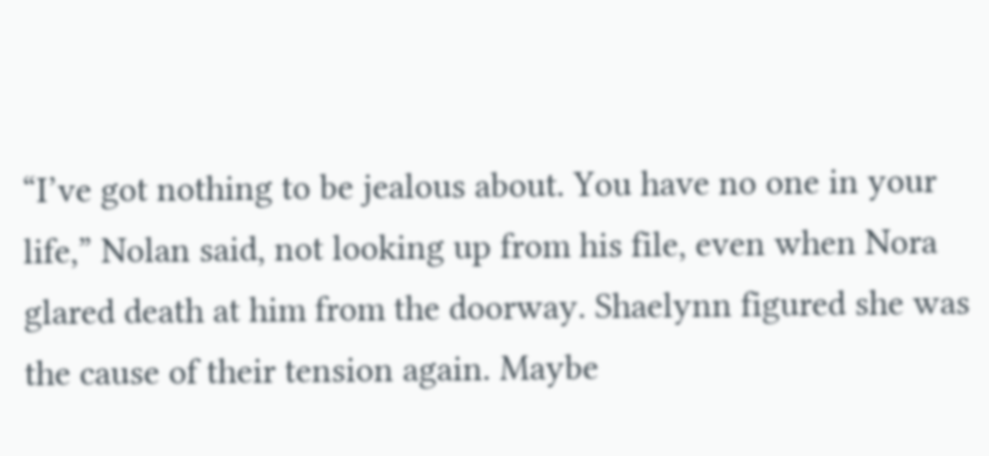“I’ve got nothing to be jealous about. You have no one in your life,” Nolan said, not looking up from his file, even when Nora glared death at him from the doorway. Shaelynn figured she was the cause of their tension again. Maybe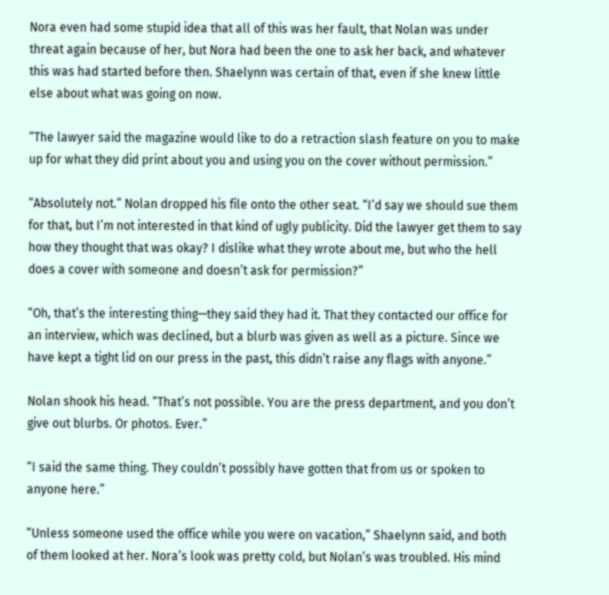Nora even had some stupid idea that all of this was her fault, that Nolan was under threat again because of her, but Nora had been the one to ask her back, and whatever this was had started before then. Shaelynn was certain of that, even if she knew little else about what was going on now.

“The lawyer said the magazine would like to do a retraction slash feature on you to make up for what they did print about you and using you on the cover without permission.”

“Absolutely not.” Nolan dropped his file onto the other seat. “I’d say we should sue them for that, but I’m not interested in that kind of ugly publicity. Did the lawyer get them to say how they thought that was okay? I dislike what they wrote about me, but who the hell does a cover with someone and doesn’t ask for permission?”

“Oh, that’s the interesting thing—they said they had it. That they contacted our office for an interview, which was declined, but a blurb was given as well as a picture. Since we have kept a tight lid on our press in the past, this didn’t raise any flags with anyone.”

Nolan shook his head. “That’s not possible. You are the press department, and you don’t give out blurbs. Or photos. Ever.”

“I said the same thing. They couldn’t possibly have gotten that from us or spoken to anyone here.”

“Unless someone used the office while you were on vacation,” Shaelynn said, and both of them looked at her. Nora’s look was pretty cold, but Nolan’s was troubled. His mind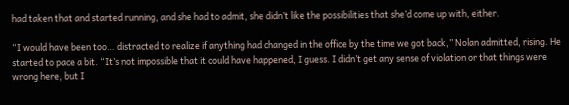had taken that and started running, and she had to admit, she didn’t like the possibilities that she’d come up with, either.

“I would have been too… distracted to realize if anything had changed in the office by the time we got back,” Nolan admitted, rising. He started to pace a bit. “It’s not impossible that it could have happened, I guess. I didn’t get any sense of violation or that things were wrong here, but I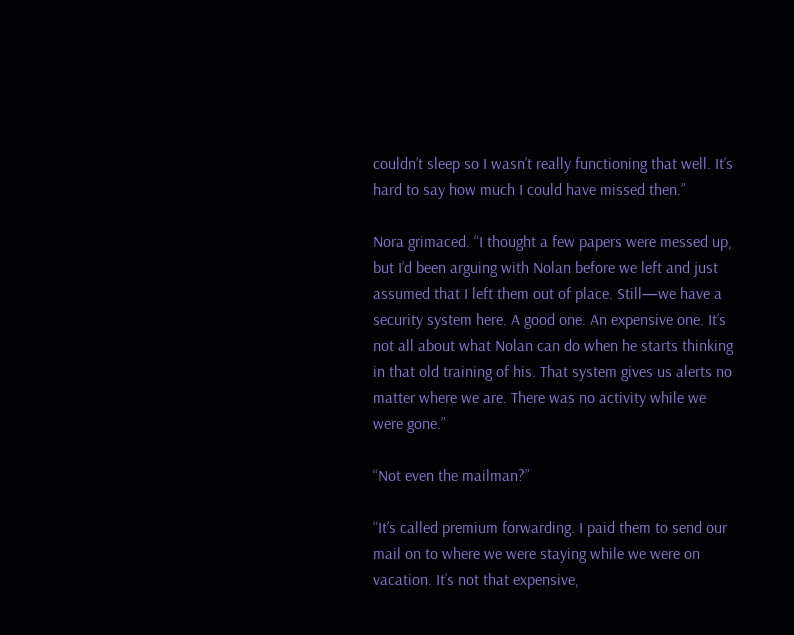couldn’t sleep so I wasn’t really functioning that well. It’s hard to say how much I could have missed then.”

Nora grimaced. “I thought a few papers were messed up, but I’d been arguing with Nolan before we left and just assumed that I left them out of place. Still—we have a security system here. A good one. An expensive one. It’s not all about what Nolan can do when he starts thinking in that old training of his. That system gives us alerts no matter where we are. There was no activity while we were gone.”

“Not even the mailman?”

“It’s called premium forwarding. I paid them to send our mail on to where we were staying while we were on vacation. It’s not that expensive,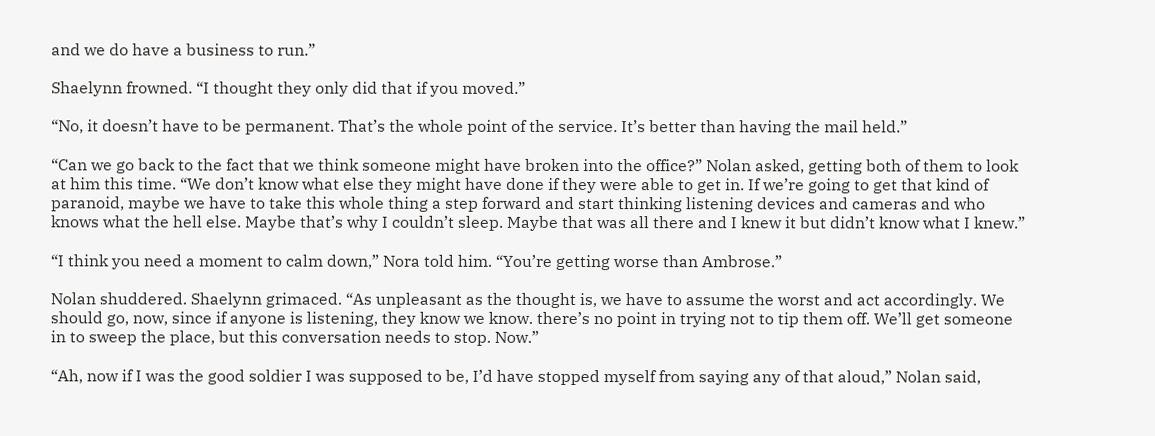and we do have a business to run.”

Shaelynn frowned. “I thought they only did that if you moved.”

“No, it doesn’t have to be permanent. That’s the whole point of the service. It’s better than having the mail held.”

“Can we go back to the fact that we think someone might have broken into the office?” Nolan asked, getting both of them to look at him this time. “We don’t know what else they might have done if they were able to get in. If we’re going to get that kind of paranoid, maybe we have to take this whole thing a step forward and start thinking listening devices and cameras and who knows what the hell else. Maybe that’s why I couldn’t sleep. Maybe that was all there and I knew it but didn’t know what I knew.”

“I think you need a moment to calm down,” Nora told him. “You’re getting worse than Ambrose.”

Nolan shuddered. Shaelynn grimaced. “As unpleasant as the thought is, we have to assume the worst and act accordingly. We should go, now, since if anyone is listening, they know we know. there’s no point in trying not to tip them off. We’ll get someone in to sweep the place, but this conversation needs to stop. Now.”

“Ah, now if I was the good soldier I was supposed to be, I’d have stopped myself from saying any of that aloud,” Nolan said,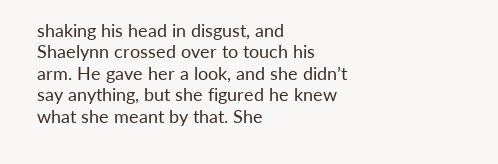shaking his head in disgust, and Shaelynn crossed over to touch his arm. He gave her a look, and she didn’t say anything, but she figured he knew what she meant by that. She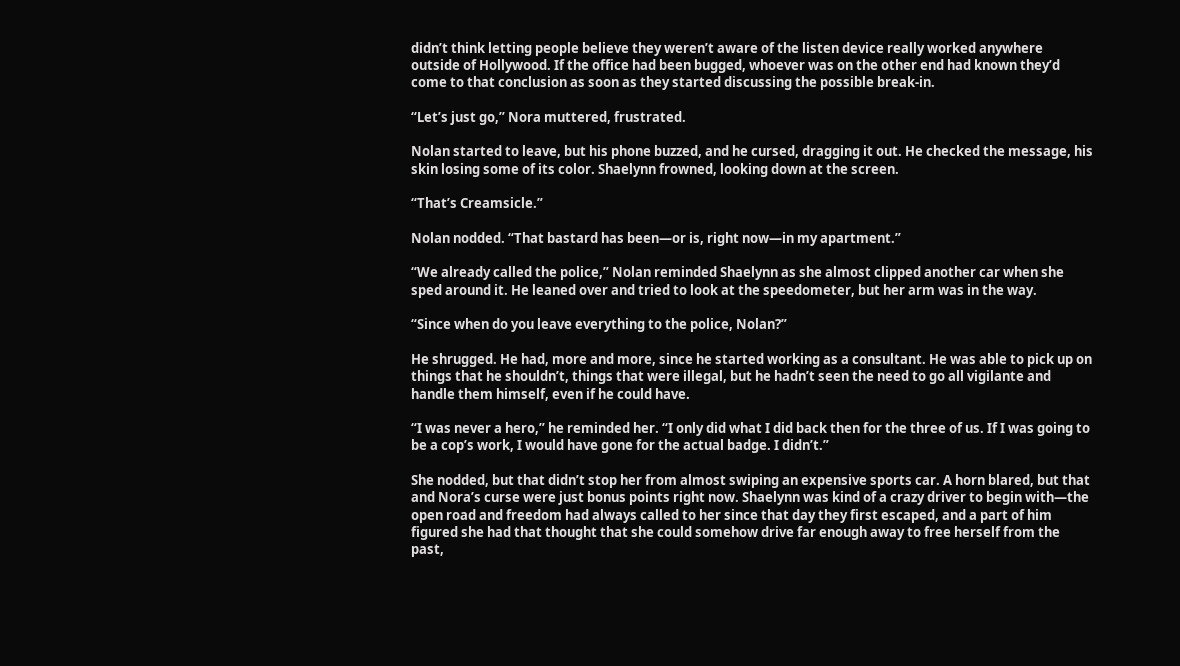didn’t think letting people believe they weren’t aware of the listen device really worked anywhere outside of Hollywood. If the office had been bugged, whoever was on the other end had known they’d come to that conclusion as soon as they started discussing the possible break-in.

“Let’s just go,” Nora muttered, frustrated.

Nolan started to leave, but his phone buzzed, and he cursed, dragging it out. He checked the message, his skin losing some of its color. Shaelynn frowned, looking down at the screen.

“That’s Creamsicle.”

Nolan nodded. “That bastard has been—or is, right now—in my apartment.”

“We already called the police,” Nolan reminded Shaelynn as she almost clipped another car when she sped around it. He leaned over and tried to look at the speedometer, but her arm was in the way.

“Since when do you leave everything to the police, Nolan?”

He shrugged. He had, more and more, since he started working as a consultant. He was able to pick up on things that he shouldn’t, things that were illegal, but he hadn’t seen the need to go all vigilante and handle them himself, even if he could have.

“I was never a hero,” he reminded her. “I only did what I did back then for the three of us. If I was going to be a cop’s work, I would have gone for the actual badge. I didn’t.”

She nodded, but that didn’t stop her from almost swiping an expensive sports car. A horn blared, but that and Nora’s curse were just bonus points right now. Shaelynn was kind of a crazy driver to begin with—the open road and freedom had always called to her since that day they first escaped, and a part of him figured she had that thought that she could somehow drive far enough away to free herself from the past,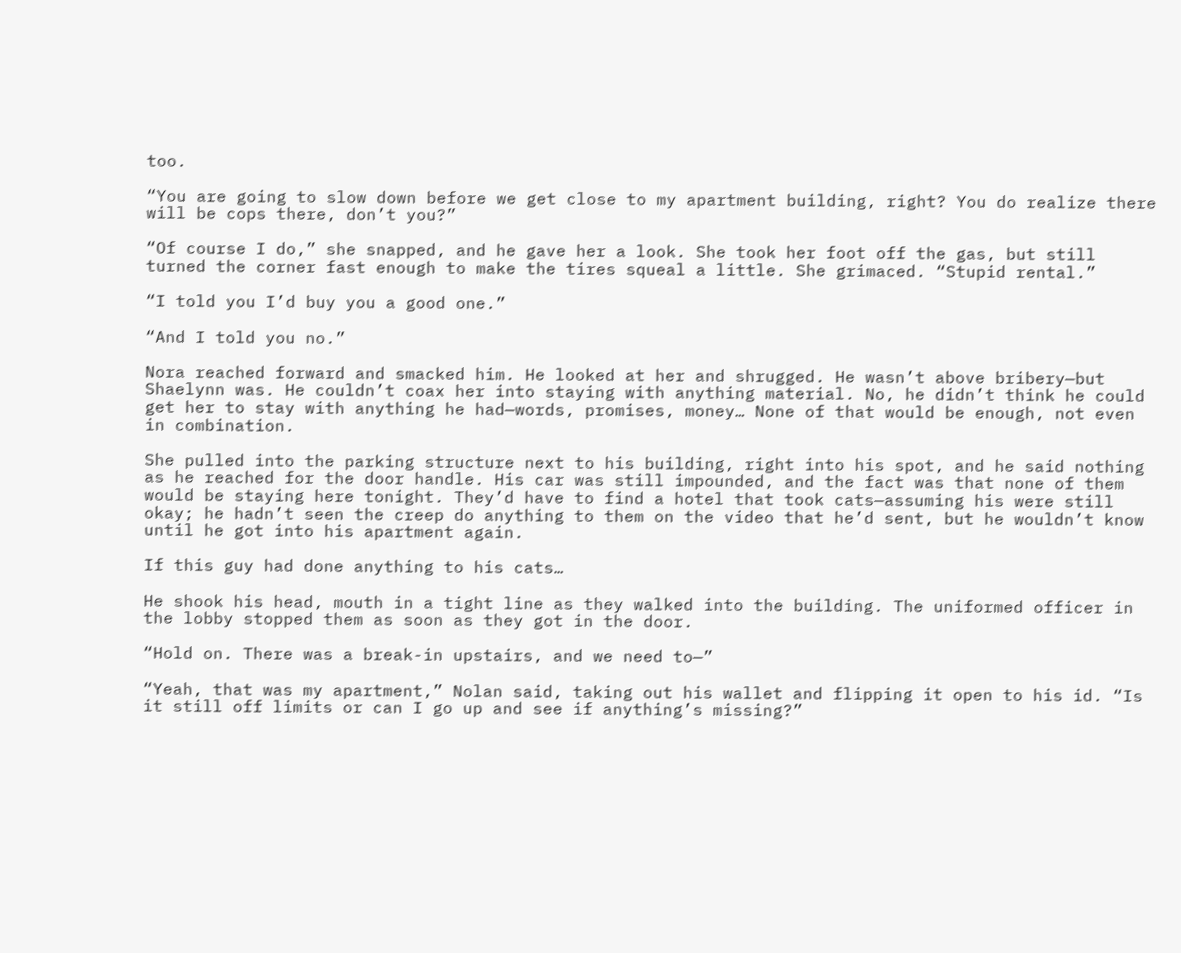too.

“You are going to slow down before we get close to my apartment building, right? You do realize there will be cops there, don’t you?”

“Of course I do,” she snapped, and he gave her a look. She took her foot off the gas, but still turned the corner fast enough to make the tires squeal a little. She grimaced. “Stupid rental.”

“I told you I’d buy you a good one.”

“And I told you no.”

Nora reached forward and smacked him. He looked at her and shrugged. He wasn’t above bribery—but Shaelynn was. He couldn’t coax her into staying with anything material. No, he didn’t think he could get her to stay with anything he had—words, promises, money… None of that would be enough, not even in combination.

She pulled into the parking structure next to his building, right into his spot, and he said nothing as he reached for the door handle. His car was still impounded, and the fact was that none of them would be staying here tonight. They’d have to find a hotel that took cats—assuming his were still okay; he hadn’t seen the creep do anything to them on the video that he’d sent, but he wouldn’t know until he got into his apartment again.

If this guy had done anything to his cats…

He shook his head, mouth in a tight line as they walked into the building. The uniformed officer in the lobby stopped them as soon as they got in the door.

“Hold on. There was a break-in upstairs, and we need to—”

“Yeah, that was my apartment,” Nolan said, taking out his wallet and flipping it open to his id. “Is it still off limits or can I go up and see if anything’s missing?”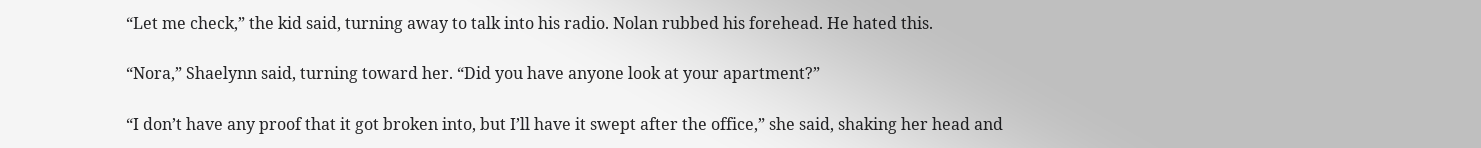“Let me check,” the kid said, turning away to talk into his radio. Nolan rubbed his forehead. He hated this.

“Nora,” Shaelynn said, turning toward her. “Did you have anyone look at your apartment?”

“I don’t have any proof that it got broken into, but I’ll have it swept after the office,” she said, shaking her head and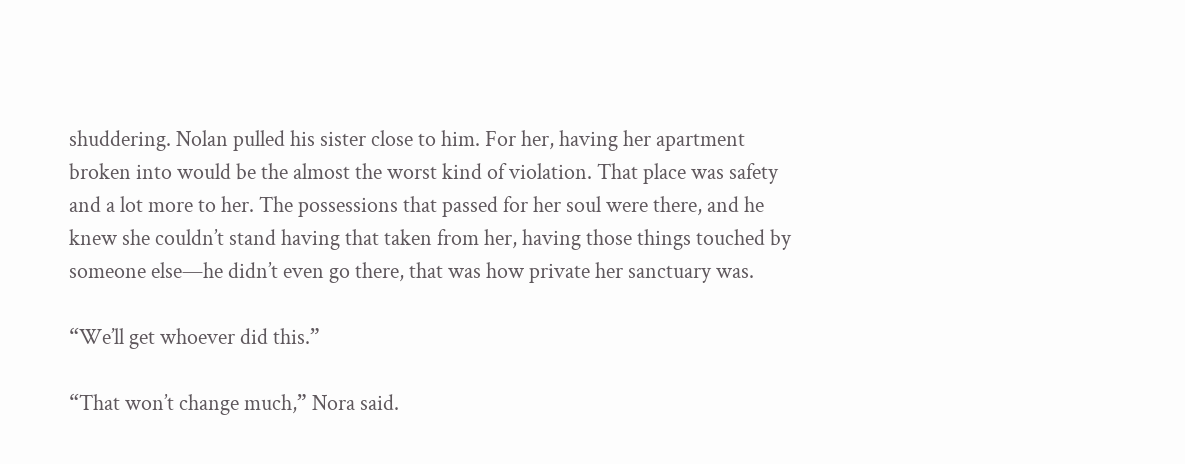shuddering. Nolan pulled his sister close to him. For her, having her apartment broken into would be the almost the worst kind of violation. That place was safety and a lot more to her. The possessions that passed for her soul were there, and he knew she couldn’t stand having that taken from her, having those things touched by someone else—he didn’t even go there, that was how private her sanctuary was.

“We’ll get whoever did this.”

“That won’t change much,” Nora said.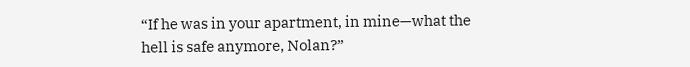“If he was in your apartment, in mine—what the hell is safe anymore, Nolan?”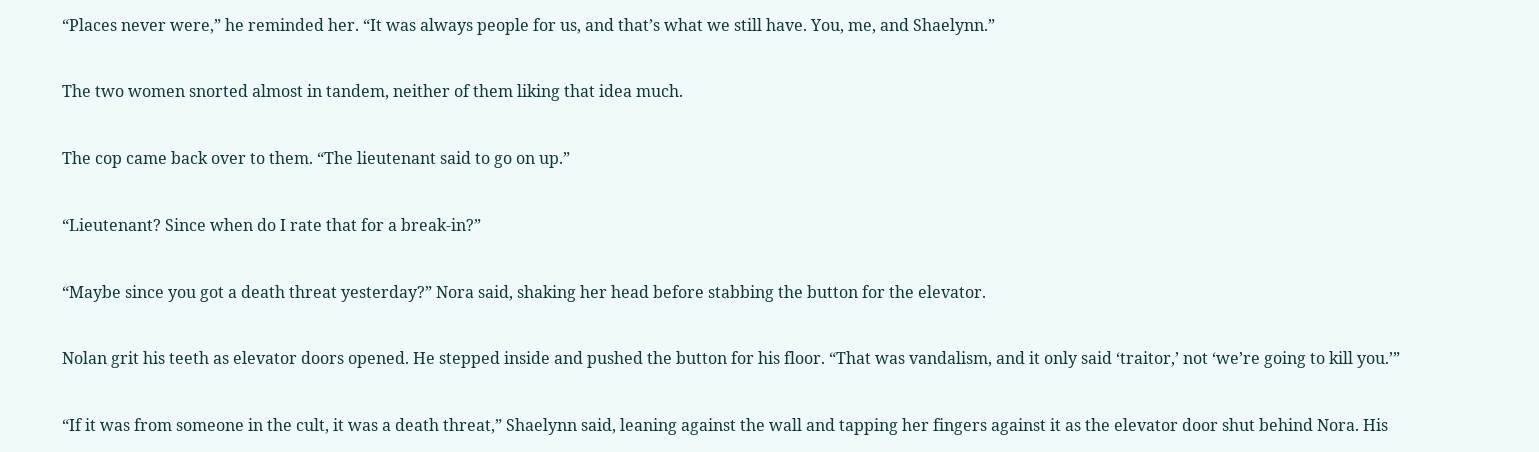“Places never were,” he reminded her. “It was always people for us, and that’s what we still have. You, me, and Shaelynn.”

The two women snorted almost in tandem, neither of them liking that idea much.

The cop came back over to them. “The lieutenant said to go on up.”

“Lieutenant? Since when do I rate that for a break-in?”

“Maybe since you got a death threat yesterday?” Nora said, shaking her head before stabbing the button for the elevator.

Nolan grit his teeth as elevator doors opened. He stepped inside and pushed the button for his floor. “That was vandalism, and it only said ‘traitor,’ not ‘we’re going to kill you.’”

“If it was from someone in the cult, it was a death threat,” Shaelynn said, leaning against the wall and tapping her fingers against it as the elevator door shut behind Nora. His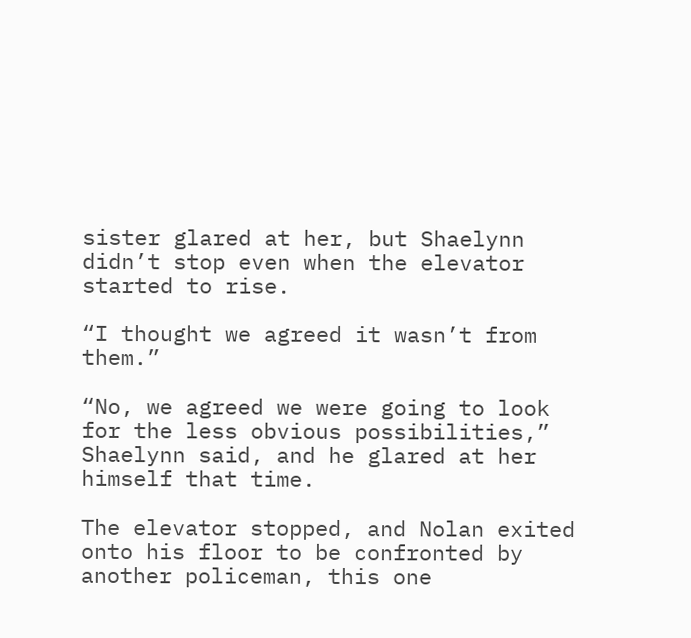sister glared at her, but Shaelynn didn’t stop even when the elevator started to rise.

“I thought we agreed it wasn’t from them.”

“No, we agreed we were going to look for the less obvious possibilities,” Shaelynn said, and he glared at her himself that time.

The elevator stopped, and Nolan exited onto his floor to be confronted by another policeman, this one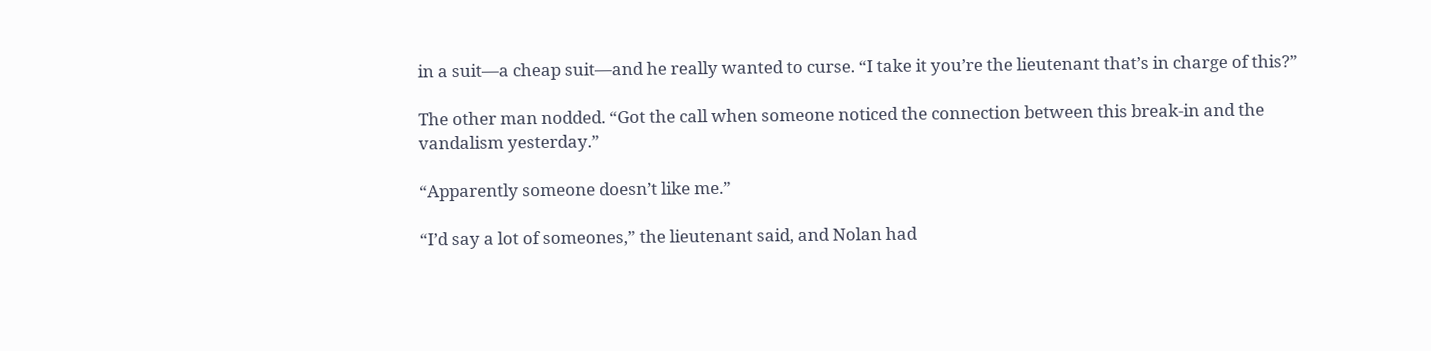in a suit—a cheap suit—and he really wanted to curse. “I take it you’re the lieutenant that’s in charge of this?”

The other man nodded. “Got the call when someone noticed the connection between this break-in and the vandalism yesterday.”

“Apparently someone doesn’t like me.”

“I’d say a lot of someones,” the lieutenant said, and Nolan had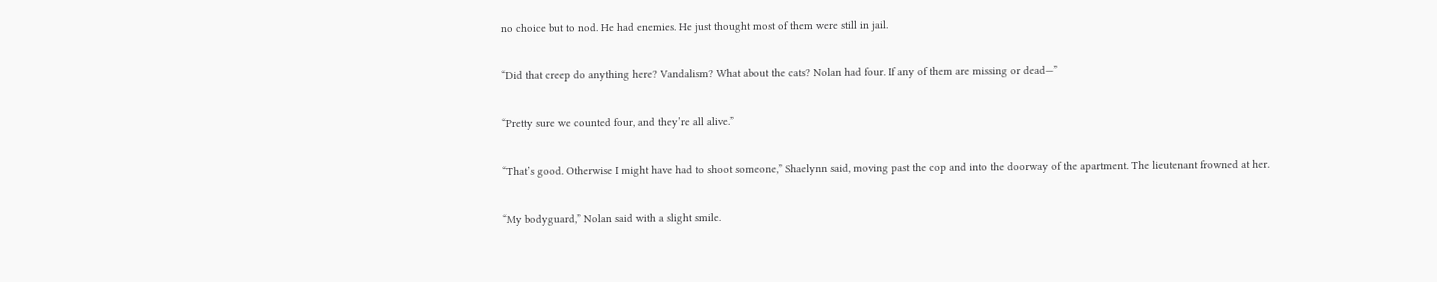no choice but to nod. He had enemies. He just thought most of them were still in jail.

“Did that creep do anything here? Vandalism? What about the cats? Nolan had four. If any of them are missing or dead—”

“Pretty sure we counted four, and they’re all alive.”

“That’s good. Otherwise I might have had to shoot someone,” Shaelynn said, moving past the cop and into the doorway of the apartment. The lieutenant frowned at her.

“My bodyguard,” Nolan said with a slight smile.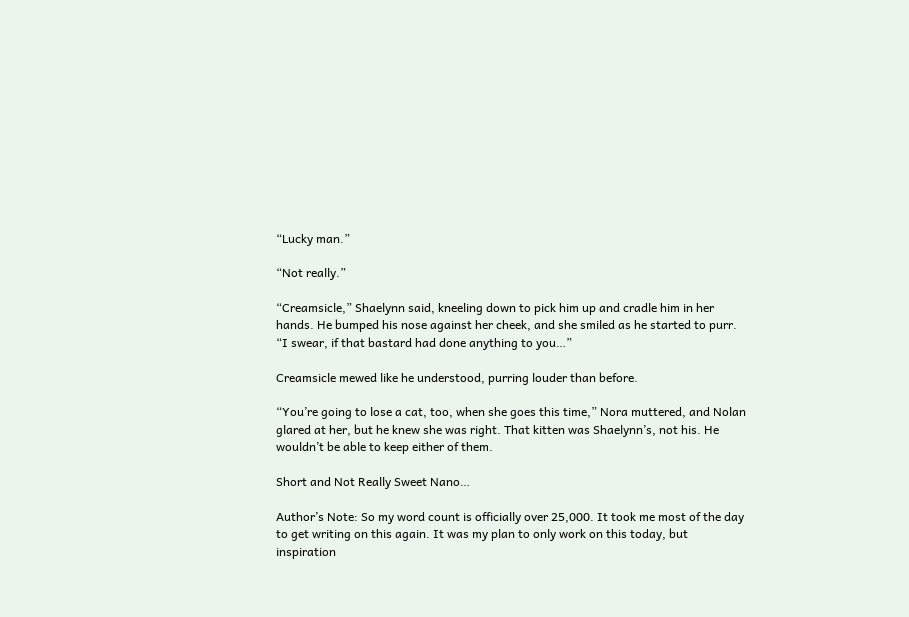“Lucky man.”

“Not really.”

“Creamsicle,” Shaelynn said, kneeling down to pick him up and cradle him in her hands. He bumped his nose against her cheek, and she smiled as he started to purr. “I swear, if that bastard had done anything to you…”

Creamsicle mewed like he understood, purring louder than before.

“You’re going to lose a cat, too, when she goes this time,” Nora muttered, and Nolan glared at her, but he knew she was right. That kitten was Shaelynn’s, not his. He wouldn’t be able to keep either of them.

Short and Not Really Sweet Nano…

Author’s Note: So my word count is officially over 25,000. It took me most of the day to get writing on this again. It was my plan to only work on this today, but inspiration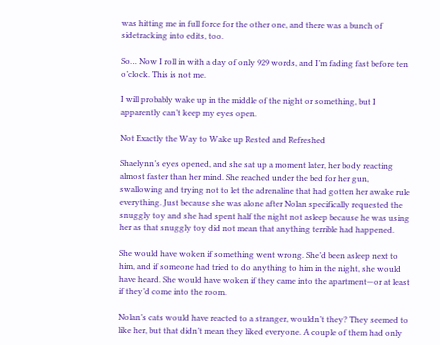was hitting me in full force for the other one, and there was a bunch of sidetracking into edits, too.

So… Now I roll in with a day of only 929 words, and I’m fading fast before ten o’clock. This is not me.

I will probably wake up in the middle of the night or something, but I apparently can’t keep my eyes open.

Not Exactly the Way to Wake up Rested and Refreshed

Shaelynn’s eyes opened, and she sat up a moment later, her body reacting almost faster than her mind. She reached under the bed for her gun, swallowing and trying not to let the adrenaline that had gotten her awake rule everything. Just because she was alone after Nolan specifically requested the snuggly toy and she had spent half the night not asleep because he was using her as that snuggly toy did not mean that anything terrible had happened.

She would have woken if something went wrong. She’d been asleep next to him, and if someone had tried to do anything to him in the night, she would have heard. She would have woken if they came into the apartment—or at least if they’d come into the room.

Nolan’s cats would have reacted to a stranger, wouldn’t they? They seemed to like her, but that didn’t mean they liked everyone. A couple of them had only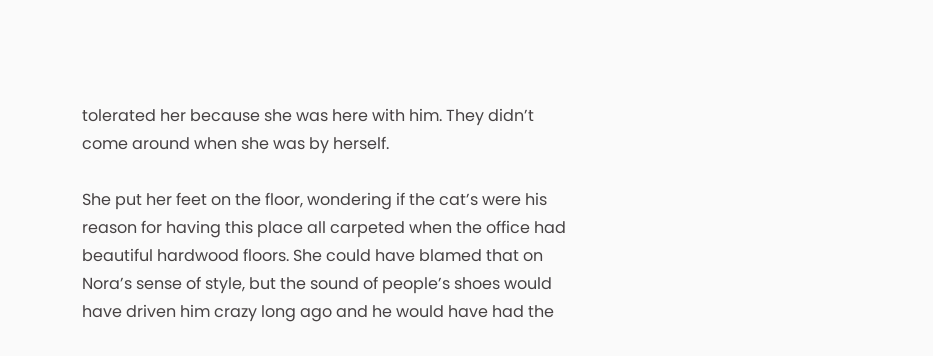tolerated her because she was here with him. They didn’t come around when she was by herself.

She put her feet on the floor, wondering if the cat’s were his reason for having this place all carpeted when the office had beautiful hardwood floors. She could have blamed that on Nora’s sense of style, but the sound of people’s shoes would have driven him crazy long ago and he would have had the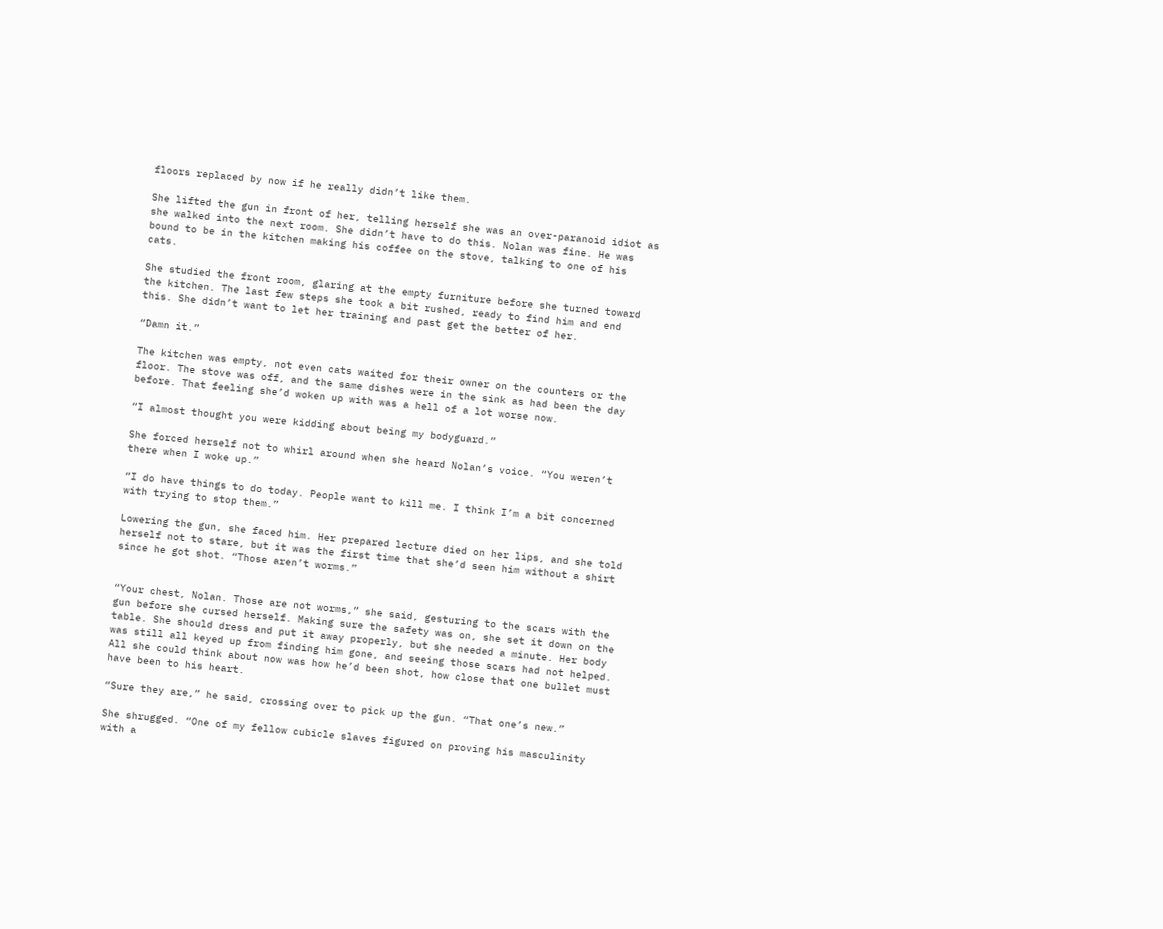floors replaced by now if he really didn’t like them.

She lifted the gun in front of her, telling herself she was an over-paranoid idiot as she walked into the next room. She didn’t have to do this. Nolan was fine. He was bound to be in the kitchen making his coffee on the stove, talking to one of his cats.

She studied the front room, glaring at the empty furniture before she turned toward the kitchen. The last few steps she took a bit rushed, ready to find him and end this. She didn’t want to let her training and past get the better of her.

“Damn it.”

The kitchen was empty, not even cats waited for their owner on the counters or the floor. The stove was off, and the same dishes were in the sink as had been the day before. That feeling she’d woken up with was a hell of a lot worse now.

“I almost thought you were kidding about being my bodyguard.”

She forced herself not to whirl around when she heard Nolan’s voice. “You weren’t there when I woke up.”

“I do have things to do today. People want to kill me. I think I’m a bit concerned with trying to stop them.”

Lowering the gun, she faced him. Her prepared lecture died on her lips, and she told herself not to stare, but it was the first time that she’d seen him without a shirt since he got shot. “Those aren’t worms.”


“Your chest, Nolan. Those are not worms,” she said, gesturing to the scars with the gun before she cursed herself. Making sure the safety was on, she set it down on the table. She should dress and put it away properly, but she needed a minute. Her body was still all keyed up from finding him gone, and seeing those scars had not helped. All she could think about now was how he’d been shot, how close that one bullet must have been to his heart.

“Sure they are,” he said, crossing over to pick up the gun. “That one’s new.”

She shrugged. “One of my fellow cubicle slaves figured on proving his masculinity with a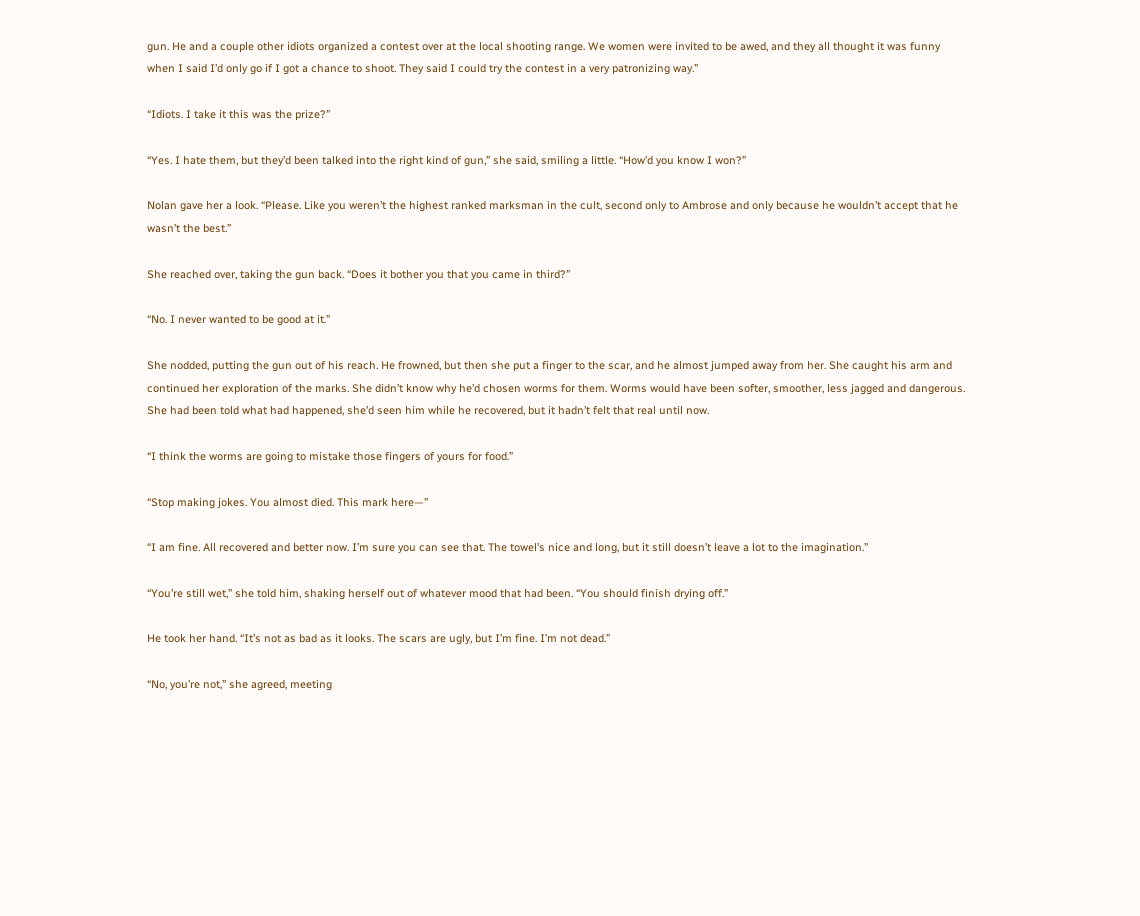gun. He and a couple other idiots organized a contest over at the local shooting range. We women were invited to be awed, and they all thought it was funny when I said I’d only go if I got a chance to shoot. They said I could try the contest in a very patronizing way.”

“Idiots. I take it this was the prize?”

“Yes. I hate them, but they’d been talked into the right kind of gun,” she said, smiling a little. “How’d you know I won?”

Nolan gave her a look. “Please. Like you weren’t the highest ranked marksman in the cult, second only to Ambrose and only because he wouldn’t accept that he wasn’t the best.”

She reached over, taking the gun back. “Does it bother you that you came in third?”

“No. I never wanted to be good at it.”

She nodded, putting the gun out of his reach. He frowned, but then she put a finger to the scar, and he almost jumped away from her. She caught his arm and continued her exploration of the marks. She didn’t know why he’d chosen worms for them. Worms would have been softer, smoother, less jagged and dangerous. She had been told what had happened, she’d seen him while he recovered, but it hadn’t felt that real until now.

“I think the worms are going to mistake those fingers of yours for food.”

“Stop making jokes. You almost died. This mark here—”

“I am fine. All recovered and better now. I’m sure you can see that. The towel’s nice and long, but it still doesn’t leave a lot to the imagination.”

“You’re still wet,” she told him, shaking herself out of whatever mood that had been. “You should finish drying off.”

He took her hand. “It’s not as bad as it looks. The scars are ugly, but I’m fine. I’m not dead.”

“No, you’re not,” she agreed, meeting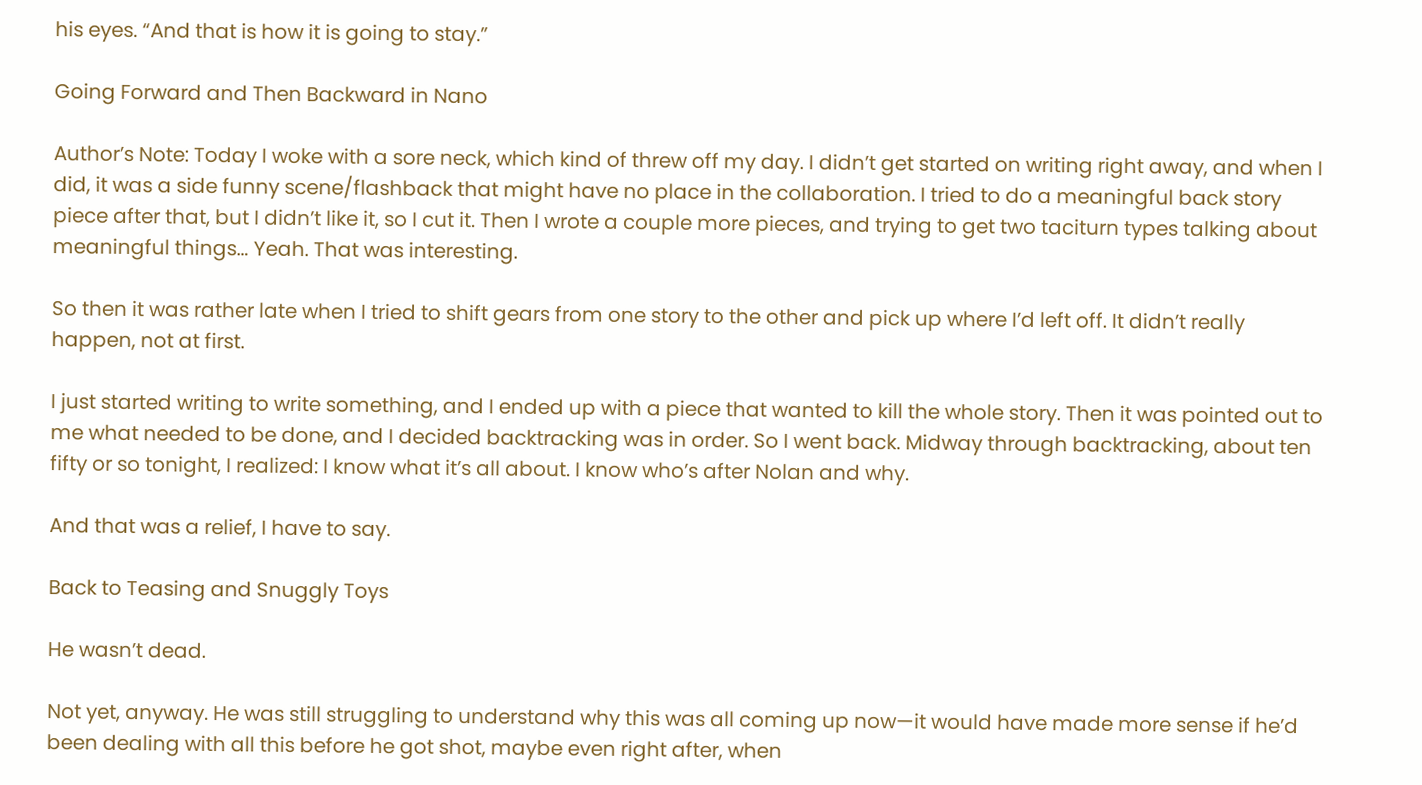his eyes. “And that is how it is going to stay.”

Going Forward and Then Backward in Nano

Author’s Note: Today I woke with a sore neck, which kind of threw off my day. I didn’t get started on writing right away, and when I did, it was a side funny scene/flashback that might have no place in the collaboration. I tried to do a meaningful back story piece after that, but I didn’t like it, so I cut it. Then I wrote a couple more pieces, and trying to get two taciturn types talking about meaningful things… Yeah. That was interesting.

So then it was rather late when I tried to shift gears from one story to the other and pick up where I’d left off. It didn’t really happen, not at first.

I just started writing to write something, and I ended up with a piece that wanted to kill the whole story. Then it was pointed out to me what needed to be done, and I decided backtracking was in order. So I went back. Midway through backtracking, about ten fifty or so tonight, I realized: I know what it’s all about. I know who’s after Nolan and why.

And that was a relief, I have to say.

Back to Teasing and Snuggly Toys

He wasn’t dead.

Not yet, anyway. He was still struggling to understand why this was all coming up now—it would have made more sense if he’d been dealing with all this before he got shot, maybe even right after, when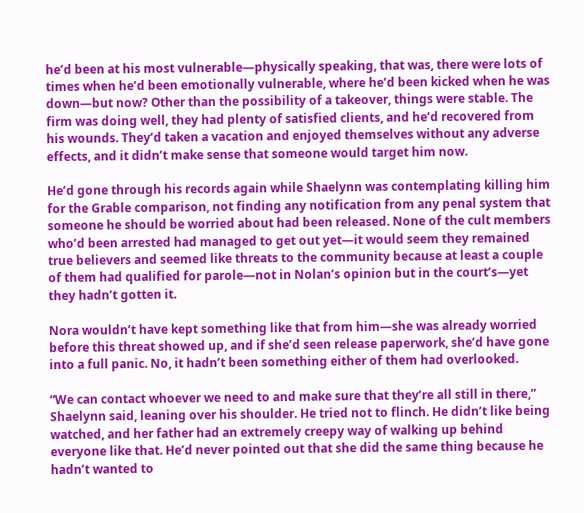he’d been at his most vulnerable—physically speaking, that was, there were lots of times when he’d been emotionally vulnerable, where he’d been kicked when he was down—but now? Other than the possibility of a takeover, things were stable. The firm was doing well, they had plenty of satisfied clients, and he’d recovered from his wounds. They’d taken a vacation and enjoyed themselves without any adverse effects, and it didn’t make sense that someone would target him now.

He’d gone through his records again while Shaelynn was contemplating killing him for the Grable comparison, not finding any notification from any penal system that someone he should be worried about had been released. None of the cult members who’d been arrested had managed to get out yet—it would seem they remained true believers and seemed like threats to the community because at least a couple of them had qualified for parole—not in Nolan’s opinion but in the court’s—yet they hadn’t gotten it.

Nora wouldn’t have kept something like that from him—she was already worried before this threat showed up, and if she’d seen release paperwork, she’d have gone into a full panic. No, it hadn’t been something either of them had overlooked.

“We can contact whoever we need to and make sure that they’re all still in there,” Shaelynn said, leaning over his shoulder. He tried not to flinch. He didn’t like being watched, and her father had an extremely creepy way of walking up behind everyone like that. He’d never pointed out that she did the same thing because he hadn’t wanted to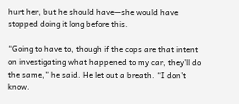hurt her, but he should have—she would have stopped doing it long before this.

“Going to have to, though if the cops are that intent on investigating what happened to my car, they’ll do the same,” he said. He let out a breath. “I don’t know.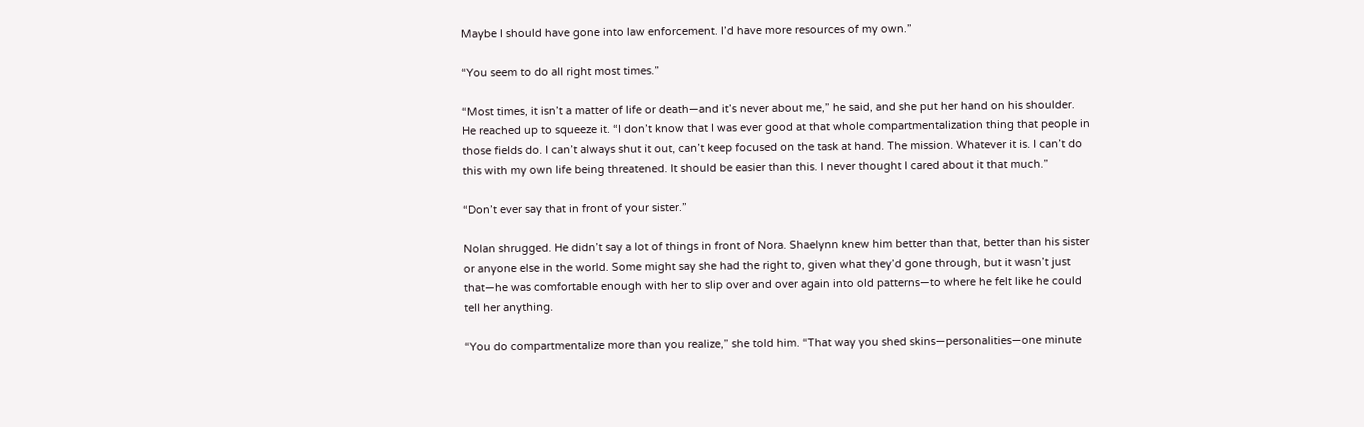Maybe I should have gone into law enforcement. I’d have more resources of my own.”

“You seem to do all right most times.”

“Most times, it isn’t a matter of life or death—and it’s never about me,” he said, and she put her hand on his shoulder. He reached up to squeeze it. “I don’t know that I was ever good at that whole compartmentalization thing that people in those fields do. I can’t always shut it out, can’t keep focused on the task at hand. The mission. Whatever it is. I can’t do this with my own life being threatened. It should be easier than this. I never thought I cared about it that much.”

“Don’t ever say that in front of your sister.”

Nolan shrugged. He didn’t say a lot of things in front of Nora. Shaelynn knew him better than that, better than his sister or anyone else in the world. Some might say she had the right to, given what they’d gone through, but it wasn’t just that—he was comfortable enough with her to slip over and over again into old patterns—to where he felt like he could tell her anything.

“You do compartmentalize more than you realize,” she told him. “That way you shed skins—personalities—one minute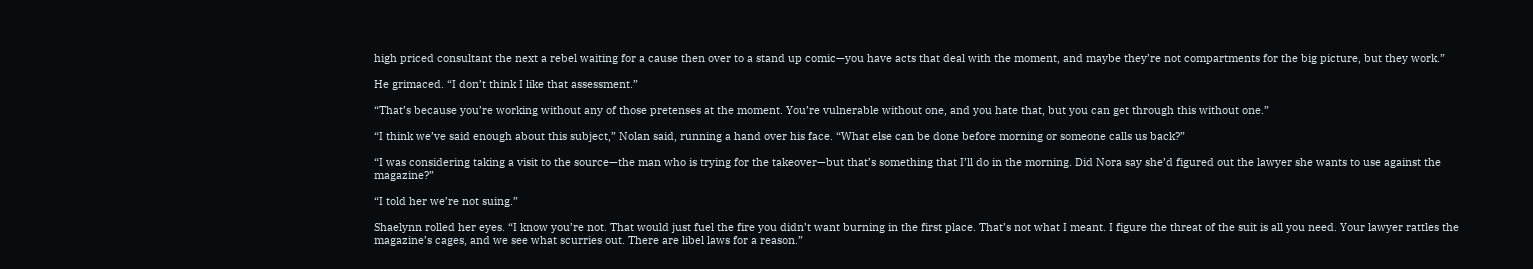high priced consultant the next a rebel waiting for a cause then over to a stand up comic—you have acts that deal with the moment, and maybe they’re not compartments for the big picture, but they work.”

He grimaced. “I don’t think I like that assessment.”

“That’s because you’re working without any of those pretenses at the moment. You’re vulnerable without one, and you hate that, but you can get through this without one.”

“I think we’ve said enough about this subject,” Nolan said, running a hand over his face. “What else can be done before morning or someone calls us back?”

“I was considering taking a visit to the source—the man who is trying for the takeover—but that’s something that I’ll do in the morning. Did Nora say she’d figured out the lawyer she wants to use against the magazine?”

“I told her we’re not suing.”

Shaelynn rolled her eyes. “I know you’re not. That would just fuel the fire you didn’t want burning in the first place. That’s not what I meant. I figure the threat of the suit is all you need. Your lawyer rattles the magazine’s cages, and we see what scurries out. There are libel laws for a reason.”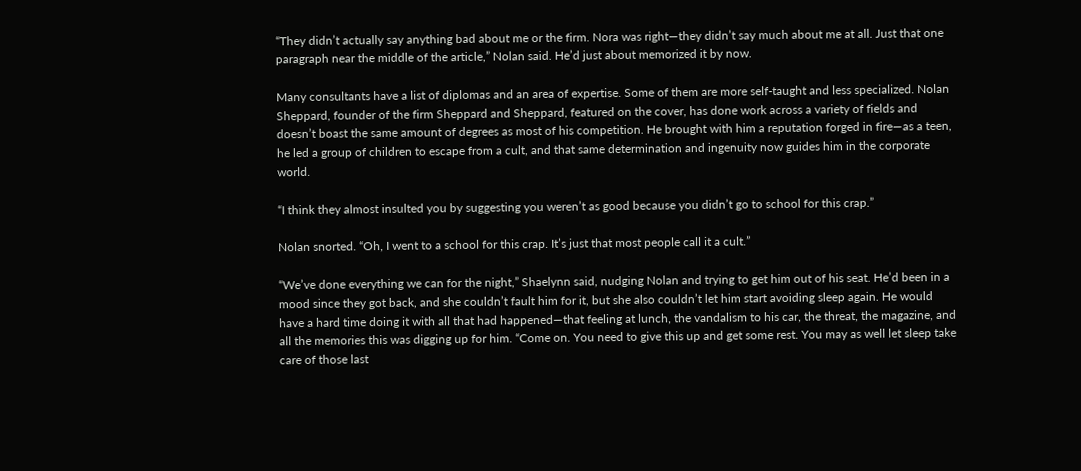“They didn’t actually say anything bad about me or the firm. Nora was right—they didn’t say much about me at all. Just that one paragraph near the middle of the article,” Nolan said. He’d just about memorized it by now.

Many consultants have a list of diplomas and an area of expertise. Some of them are more self-taught and less specialized. Nolan Sheppard, founder of the firm Sheppard and Sheppard, featured on the cover, has done work across a variety of fields and doesn’t boast the same amount of degrees as most of his competition. He brought with him a reputation forged in fire—as a teen, he led a group of children to escape from a cult, and that same determination and ingenuity now guides him in the corporate world.

“I think they almost insulted you by suggesting you weren’t as good because you didn’t go to school for this crap.”

Nolan snorted. “Oh, I went to a school for this crap. It’s just that most people call it a cult.”

“We’ve done everything we can for the night,” Shaelynn said, nudging Nolan and trying to get him out of his seat. He’d been in a mood since they got back, and she couldn’t fault him for it, but she also couldn’t let him start avoiding sleep again. He would have a hard time doing it with all that had happened—that feeling at lunch, the vandalism to his car, the threat, the magazine, and all the memories this was digging up for him. “Come on. You need to give this up and get some rest. You may as well let sleep take care of those last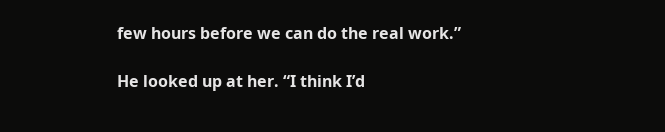few hours before we can do the real work.”

He looked up at her. “I think I’d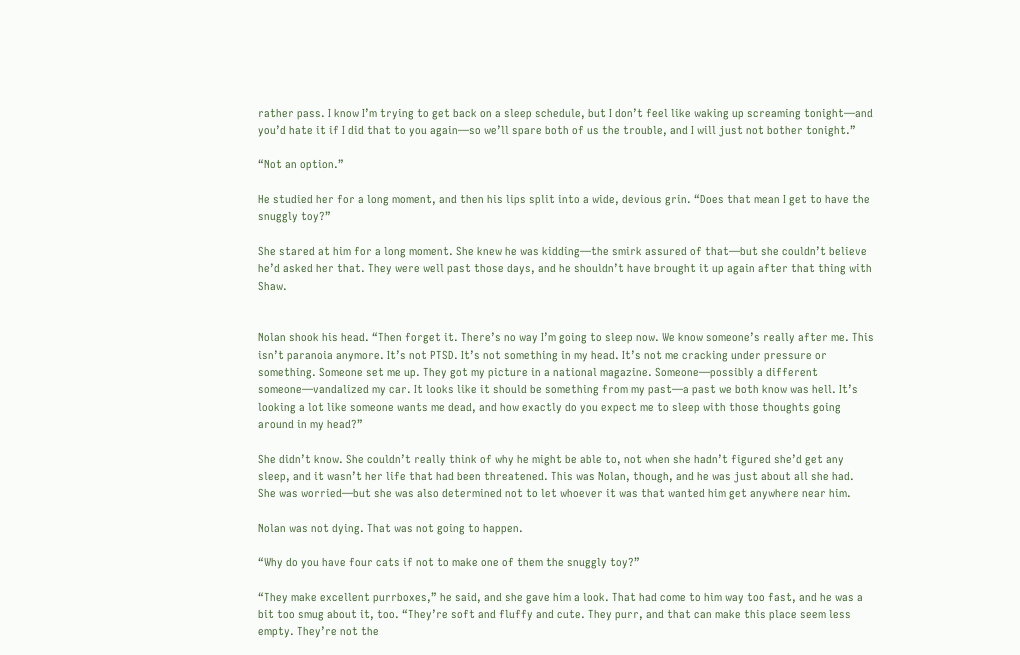rather pass. I know I’m trying to get back on a sleep schedule, but I don’t feel like waking up screaming tonight—and you’d hate it if I did that to you again—so we’ll spare both of us the trouble, and I will just not bother tonight.”

“Not an option.”

He studied her for a long moment, and then his lips split into a wide, devious grin. “Does that mean I get to have the snuggly toy?”

She stared at him for a long moment. She knew he was kidding—the smirk assured of that—but she couldn’t believe he’d asked her that. They were well past those days, and he shouldn’t have brought it up again after that thing with Shaw.


Nolan shook his head. “Then forget it. There’s no way I’m going to sleep now. We know someone’s really after me. This isn’t paranoia anymore. It’s not PTSD. It’s not something in my head. It’s not me cracking under pressure or something. Someone set me up. They got my picture in a national magazine. Someone—possibly a different someone—vandalized my car. It looks like it should be something from my past—a past we both know was hell. It’s looking a lot like someone wants me dead, and how exactly do you expect me to sleep with those thoughts going around in my head?”

She didn’t know. She couldn’t really think of why he might be able to, not when she hadn’t figured she’d get any sleep, and it wasn’t her life that had been threatened. This was Nolan, though, and he was just about all she had. She was worried—but she was also determined not to let whoever it was that wanted him get anywhere near him.

Nolan was not dying. That was not going to happen.

“Why do you have four cats if not to make one of them the snuggly toy?”

“They make excellent purrboxes,” he said, and she gave him a look. That had come to him way too fast, and he was a bit too smug about it, too. “They’re soft and fluffy and cute. They purr, and that can make this place seem less empty. They’re not the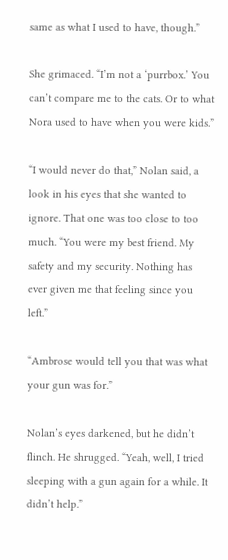same as what I used to have, though.”

She grimaced. “I’m not a ‘purrbox.’ You can’t compare me to the cats. Or to what Nora used to have when you were kids.”

“I would never do that,” Nolan said, a look in his eyes that she wanted to ignore. That one was too close to too much. “You were my best friend. My safety and my security. Nothing has ever given me that feeling since you left.”

“Ambrose would tell you that was what your gun was for.”

Nolan’s eyes darkened, but he didn’t flinch. He shrugged. “Yeah, well, I tried sleeping with a gun again for a while. It didn’t help.”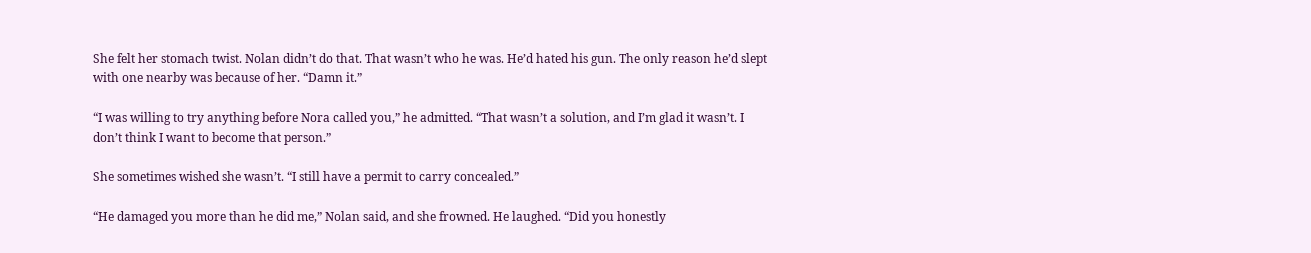She felt her stomach twist. Nolan didn’t do that. That wasn’t who he was. He’d hated his gun. The only reason he’d slept with one nearby was because of her. “Damn it.”

“I was willing to try anything before Nora called you,” he admitted. “That wasn’t a solution, and I’m glad it wasn’t. I don’t think I want to become that person.”

She sometimes wished she wasn’t. “I still have a permit to carry concealed.”

“He damaged you more than he did me,” Nolan said, and she frowned. He laughed. “Did you honestly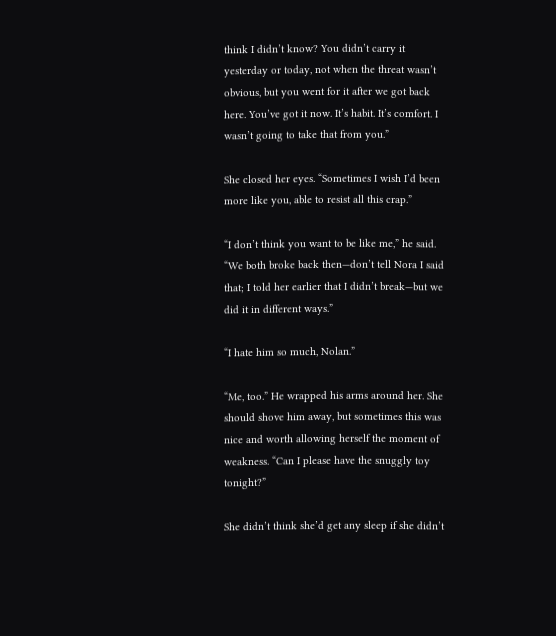think I didn’t know? You didn’t carry it yesterday or today, not when the threat wasn’t obvious, but you went for it after we got back here. You’ve got it now. It’s habit. It’s comfort. I wasn’t going to take that from you.”

She closed her eyes. “Sometimes I wish I’d been more like you, able to resist all this crap.”

“I don’t think you want to be like me,” he said. “We both broke back then—don’t tell Nora I said that; I told her earlier that I didn’t break—but we did it in different ways.”

“I hate him so much, Nolan.”

“Me, too.” He wrapped his arms around her. She should shove him away, but sometimes this was nice and worth allowing herself the moment of weakness. “Can I please have the snuggly toy tonight?”

She didn’t think she’d get any sleep if she didn’t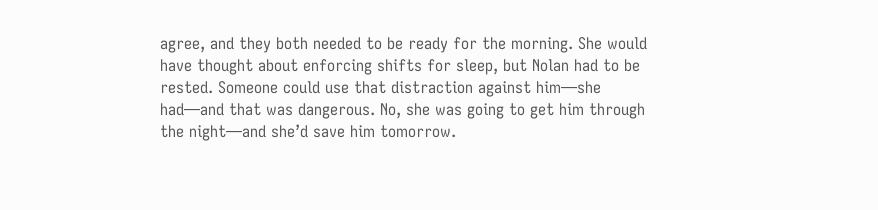agree, and they both needed to be ready for the morning. She would have thought about enforcing shifts for sleep, but Nolan had to be rested. Someone could use that distraction against him—she had—and that was dangerous. No, she was going to get him through the night—and she’d save him tomorrow.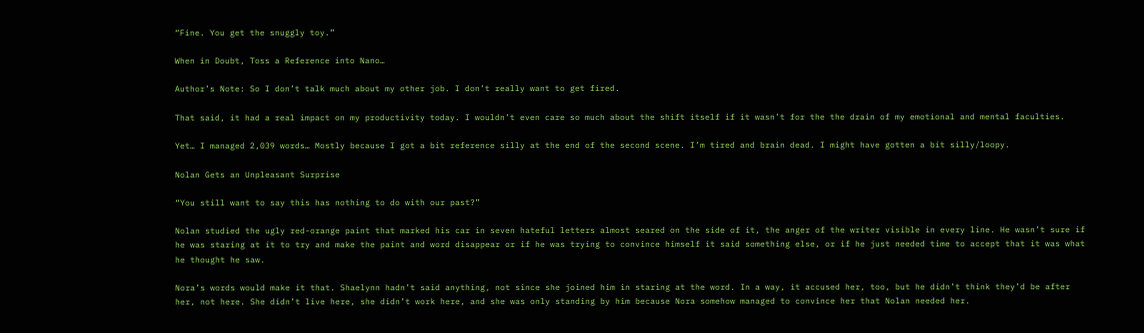“Fine. You get the snuggly toy.”

When in Doubt, Toss a Reference into Nano…

Author’s Note: So I don’t talk much about my other job. I don’t really want to get fired.

That said, it had a real impact on my productivity today. I wouldn’t even care so much about the shift itself if it wasn’t for the the drain of my emotional and mental faculties.

Yet… I managed 2,039 words… Mostly because I got a bit reference silly at the end of the second scene. I’m tired and brain dead. I might have gotten a bit silly/loopy.

Nolan Gets an Unpleasant Surprise

“You still want to say this has nothing to do with our past?”

Nolan studied the ugly red-orange paint that marked his car in seven hateful letters almost seared on the side of it, the anger of the writer visible in every line. He wasn’t sure if he was staring at it to try and make the paint and word disappear or if he was trying to convince himself it said something else, or if he just needed time to accept that it was what he thought he saw.

Nora’s words would make it that. Shaelynn hadn’t said anything, not since she joined him in staring at the word. In a way, it accused her, too, but he didn’t think they’d be after her, not here. She didn’t live here, she didn’t work here, and she was only standing by him because Nora somehow managed to convince her that Nolan needed her.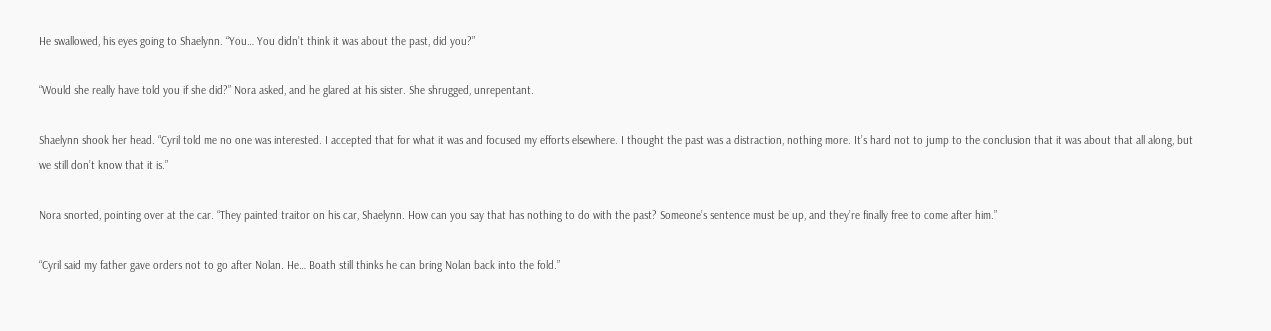He swallowed, his eyes going to Shaelynn. “You… You didn’t think it was about the past, did you?”

“Would she really have told you if she did?” Nora asked, and he glared at his sister. She shrugged, unrepentant.

Shaelynn shook her head. “Cyril told me no one was interested. I accepted that for what it was and focused my efforts elsewhere. I thought the past was a distraction, nothing more. It’s hard not to jump to the conclusion that it was about that all along, but we still don’t know that it is.”

Nora snorted, pointing over at the car. “They painted traitor on his car, Shaelynn. How can you say that has nothing to do with the past? Someone’s sentence must be up, and they’re finally free to come after him.”

“Cyril said my father gave orders not to go after Nolan. He… Boath still thinks he can bring Nolan back into the fold.”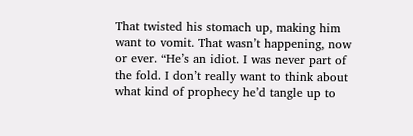That twisted his stomach up, making him want to vomit. That wasn’t happening, now or ever. “He’s an idiot. I was never part of the fold. I don’t really want to think about what kind of prophecy he’d tangle up to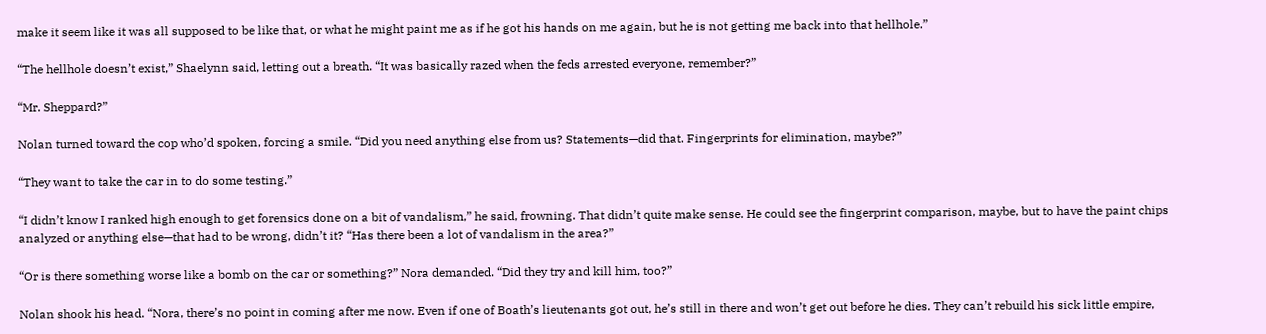make it seem like it was all supposed to be like that, or what he might paint me as if he got his hands on me again, but he is not getting me back into that hellhole.”

“The hellhole doesn’t exist,” Shaelynn said, letting out a breath. “It was basically razed when the feds arrested everyone, remember?”

“Mr. Sheppard?”

Nolan turned toward the cop who’d spoken, forcing a smile. “Did you need anything else from us? Statements—did that. Fingerprints for elimination, maybe?”

“They want to take the car in to do some testing.”

“I didn’t know I ranked high enough to get forensics done on a bit of vandalism,” he said, frowning. That didn’t quite make sense. He could see the fingerprint comparison, maybe, but to have the paint chips analyzed or anything else—that had to be wrong, didn’t it? “Has there been a lot of vandalism in the area?”

“Or is there something worse like a bomb on the car or something?” Nora demanded. “Did they try and kill him, too?”

Nolan shook his head. “Nora, there’s no point in coming after me now. Even if one of Boath’s lieutenants got out, he’s still in there and won’t get out before he dies. They can’t rebuild his sick little empire,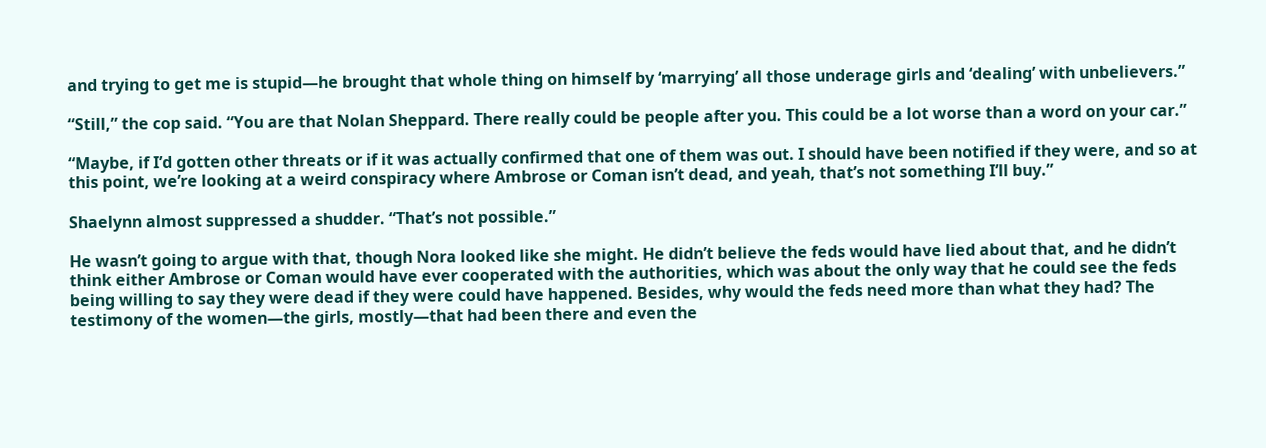and trying to get me is stupid—he brought that whole thing on himself by ‘marrying’ all those underage girls and ‘dealing’ with unbelievers.”

“Still,” the cop said. “You are that Nolan Sheppard. There really could be people after you. This could be a lot worse than a word on your car.”

“Maybe, if I’d gotten other threats or if it was actually confirmed that one of them was out. I should have been notified if they were, and so at this point, we’re looking at a weird conspiracy where Ambrose or Coman isn’t dead, and yeah, that’s not something I’ll buy.”

Shaelynn almost suppressed a shudder. “That’s not possible.”

He wasn’t going to argue with that, though Nora looked like she might. He didn’t believe the feds would have lied about that, and he didn’t think either Ambrose or Coman would have ever cooperated with the authorities, which was about the only way that he could see the feds being willing to say they were dead if they were could have happened. Besides, why would the feds need more than what they had? The testimony of the women—the girls, mostly—that had been there and even the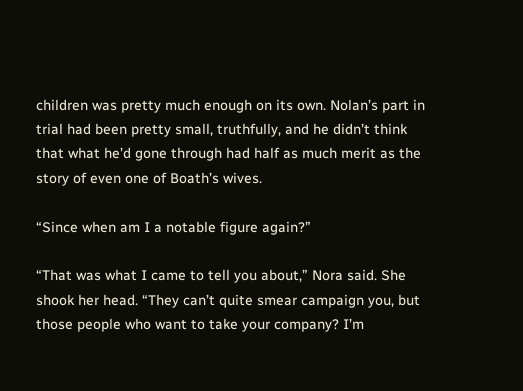children was pretty much enough on its own. Nolan’s part in trial had been pretty small, truthfully, and he didn’t think that what he’d gone through had half as much merit as the story of even one of Boath’s wives.

“Since when am I a notable figure again?”

“That was what I came to tell you about,” Nora said. She shook her head. “They can’t quite smear campaign you, but those people who want to take your company? I’m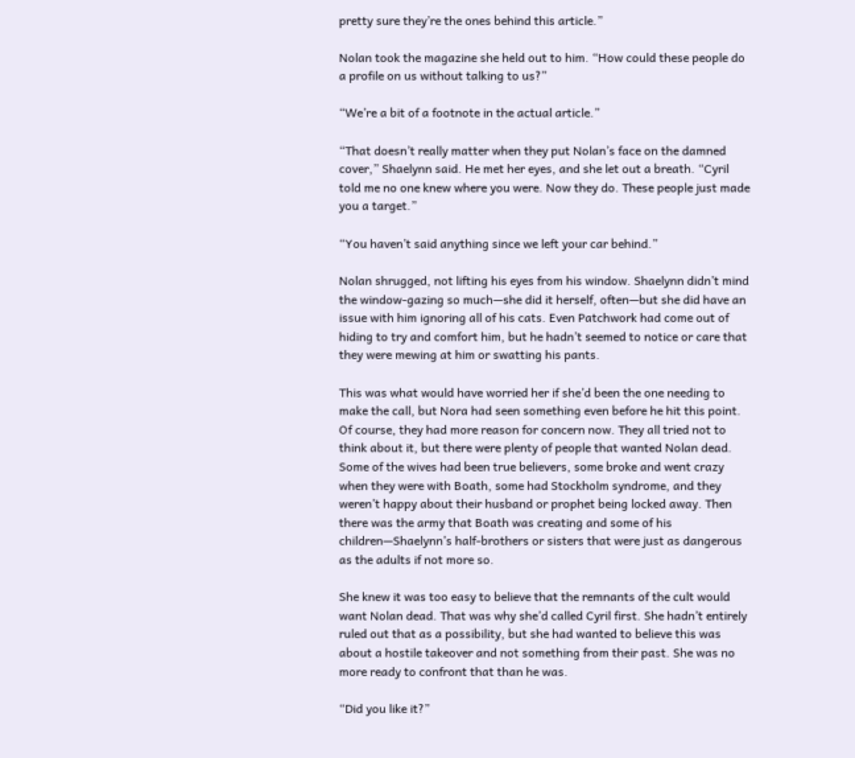pretty sure they’re the ones behind this article.”

Nolan took the magazine she held out to him. “How could these people do a profile on us without talking to us?”

“We’re a bit of a footnote in the actual article.”

“That doesn’t really matter when they put Nolan’s face on the damned cover,” Shaelynn said. He met her eyes, and she let out a breath. “Cyril told me no one knew where you were. Now they do. These people just made you a target.”

“You haven’t said anything since we left your car behind.”

Nolan shrugged, not lifting his eyes from his window. Shaelynn didn’t mind the window-gazing so much—she did it herself, often—but she did have an issue with him ignoring all of his cats. Even Patchwork had come out of hiding to try and comfort him, but he hadn’t seemed to notice or care that they were mewing at him or swatting his pants.

This was what would have worried her if she’d been the one needing to make the call, but Nora had seen something even before he hit this point. Of course, they had more reason for concern now. They all tried not to think about it, but there were plenty of people that wanted Nolan dead. Some of the wives had been true believers, some broke and went crazy when they were with Boath, some had Stockholm syndrome, and they weren’t happy about their husband or prophet being locked away. Then there was the army that Boath was creating and some of his children—Shaelynn’s half-brothers or sisters that were just as dangerous as the adults if not more so.

She knew it was too easy to believe that the remnants of the cult would want Nolan dead. That was why she’d called Cyril first. She hadn’t entirely ruled out that as a possibility, but she had wanted to believe this was about a hostile takeover and not something from their past. She was no more ready to confront that than he was.

“Did you like it?”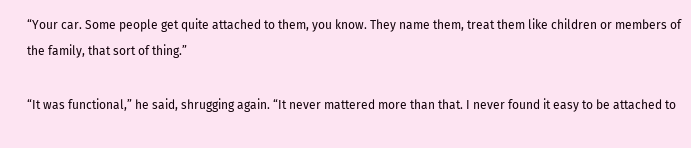“Your car. Some people get quite attached to them, you know. They name them, treat them like children or members of the family, that sort of thing.”

“It was functional,” he said, shrugging again. “It never mattered more than that. I never found it easy to be attached to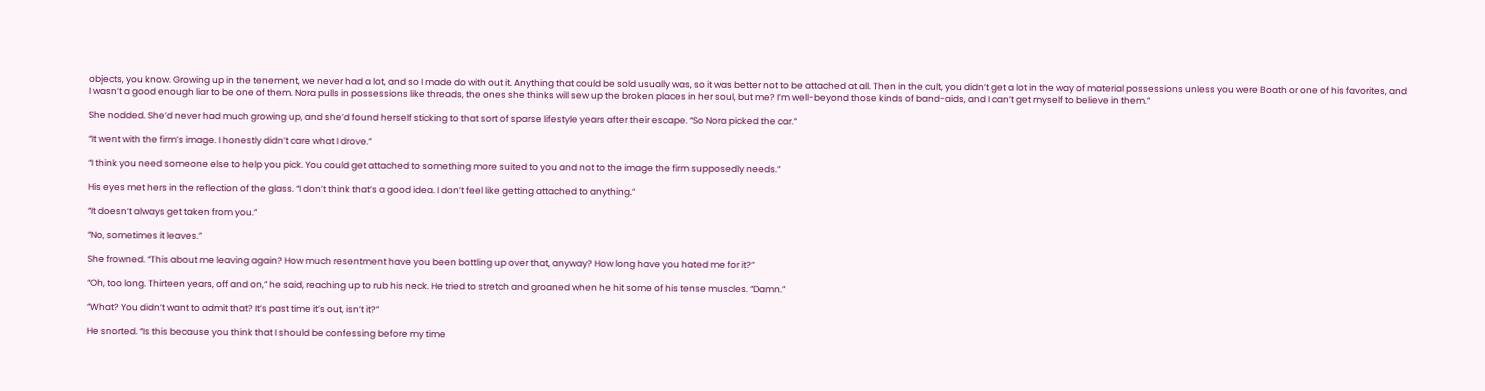objects, you know. Growing up in the tenement, we never had a lot, and so I made do with out it. Anything that could be sold usually was, so it was better not to be attached at all. Then in the cult, you didn’t get a lot in the way of material possessions unless you were Boath or one of his favorites, and I wasn’t a good enough liar to be one of them. Nora pulls in possessions like threads, the ones she thinks will sew up the broken places in her soul, but me? I’m well-beyond those kinds of band-aids, and I can’t get myself to believe in them.”

She nodded. She’d never had much growing up, and she’d found herself sticking to that sort of sparse lifestyle years after their escape. “So Nora picked the car.”

“It went with the firm’s image. I honestly didn’t care what I drove.”

“I think you need someone else to help you pick. You could get attached to something more suited to you and not to the image the firm supposedly needs.”

His eyes met hers in the reflection of the glass. “I don’t think that’s a good idea. I don’t feel like getting attached to anything.”

“It doesn’t always get taken from you.”

“No, sometimes it leaves.”

She frowned. “This about me leaving again? How much resentment have you been bottling up over that, anyway? How long have you hated me for it?”

“Oh, too long. Thirteen years, off and on,” he said, reaching up to rub his neck. He tried to stretch and groaned when he hit some of his tense muscles. “Damn.”

“What? You didn’t want to admit that? It’s past time it’s out, isn’t it?”

He snorted. “Is this because you think that I should be confessing before my time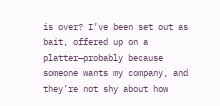is over? I’ve been set out as bait, offered up on a platter—probably because someone wants my company, and they’re not shy about how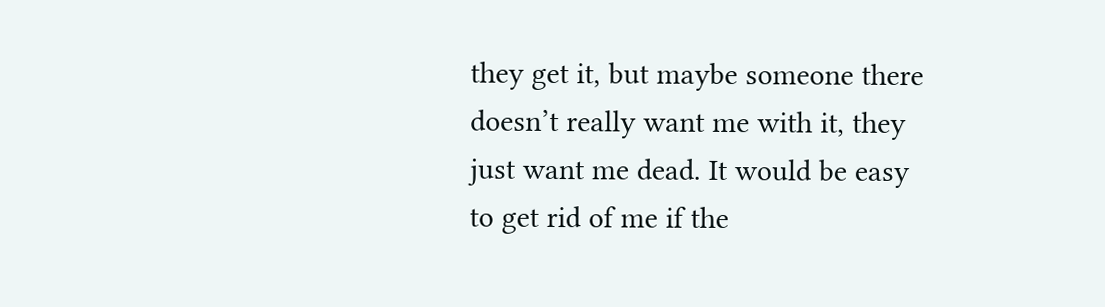they get it, but maybe someone there doesn’t really want me with it, they just want me dead. It would be easy to get rid of me if the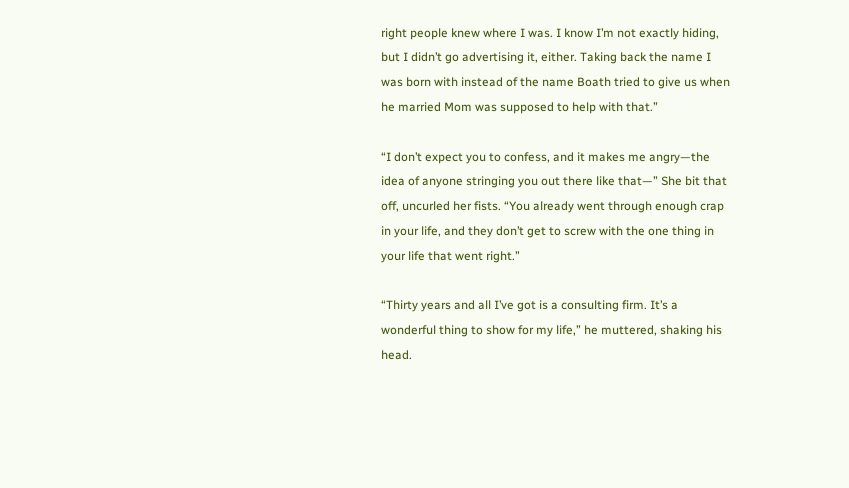right people knew where I was. I know I’m not exactly hiding, but I didn’t go advertising it, either. Taking back the name I was born with instead of the name Boath tried to give us when he married Mom was supposed to help with that.”

“I don’t expect you to confess, and it makes me angry—the idea of anyone stringing you out there like that—” She bit that off, uncurled her fists. “You already went through enough crap in your life, and they don’t get to screw with the one thing in your life that went right.”

“Thirty years and all I’ve got is a consulting firm. It’s a wonderful thing to show for my life,” he muttered, shaking his head.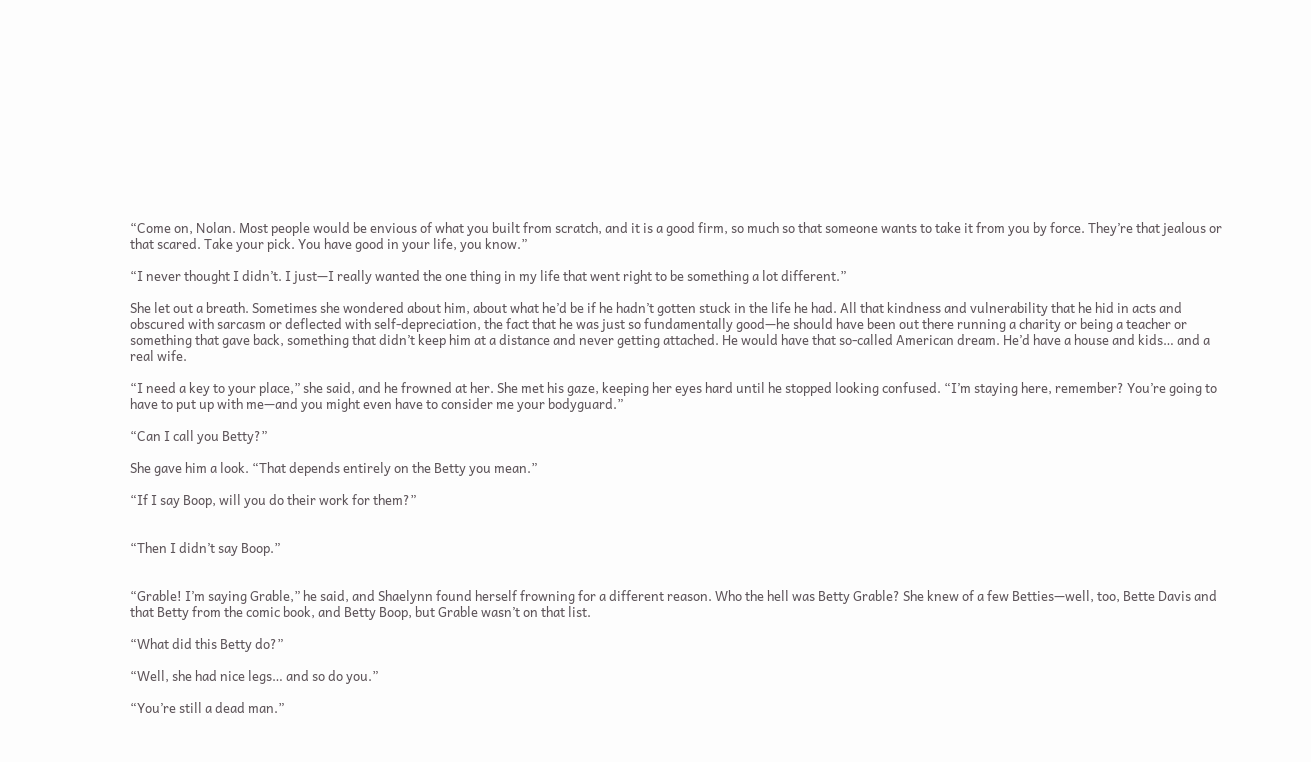“Come on, Nolan. Most people would be envious of what you built from scratch, and it is a good firm, so much so that someone wants to take it from you by force. They’re that jealous or that scared. Take your pick. You have good in your life, you know.”

“I never thought I didn’t. I just—I really wanted the one thing in my life that went right to be something a lot different.”

She let out a breath. Sometimes she wondered about him, about what he’d be if he hadn’t gotten stuck in the life he had. All that kindness and vulnerability that he hid in acts and obscured with sarcasm or deflected with self-depreciation, the fact that he was just so fundamentally good—he should have been out there running a charity or being a teacher or something that gave back, something that didn’t keep him at a distance and never getting attached. He would have that so-called American dream. He’d have a house and kids… and a real wife.

“I need a key to your place,” she said, and he frowned at her. She met his gaze, keeping her eyes hard until he stopped looking confused. “I’m staying here, remember? You’re going to have to put up with me—and you might even have to consider me your bodyguard.”

“Can I call you Betty?”

She gave him a look. “That depends entirely on the Betty you mean.”

“If I say Boop, will you do their work for them?”


“Then I didn’t say Boop.”


“Grable! I’m saying Grable,” he said, and Shaelynn found herself frowning for a different reason. Who the hell was Betty Grable? She knew of a few Betties—well, too, Bette Davis and that Betty from the comic book, and Betty Boop, but Grable wasn’t on that list.

“What did this Betty do?”

“Well, she had nice legs… and so do you.”

“You’re still a dead man.”